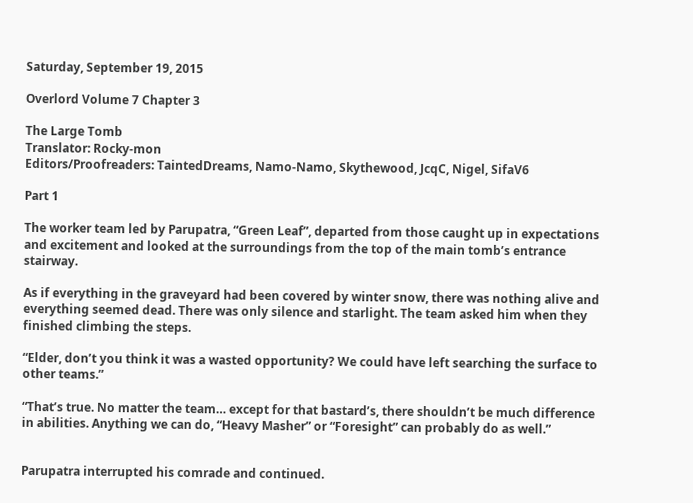Saturday, September 19, 2015

Overlord Volume 7 Chapter 3

The Large Tomb
Translator: Rocky-mon
Editors/Proofreaders: TaintedDreams, Namo-Namo, Skythewood, JcqC, Nigel, SifaV6

Part 1

The worker team led by Parupatra, “Green Leaf”, departed from those caught up in expectations and excitement and looked at the surroundings from the top of the main tomb’s entrance stairway.

As if everything in the graveyard had been covered by winter snow, there was nothing alive and everything seemed dead. There was only silence and starlight. The team asked him when they finished climbing the steps.

“Elder, don’t you think it was a wasted opportunity? We could have left searching the surface to other teams.”

“That’s true. No matter the team… except for that bastard’s, there shouldn’t be much difference in abilities. Anything we can do, “Heavy Masher” or “Foresight” can probably do as well.”


Parupatra interrupted his comrade and continued.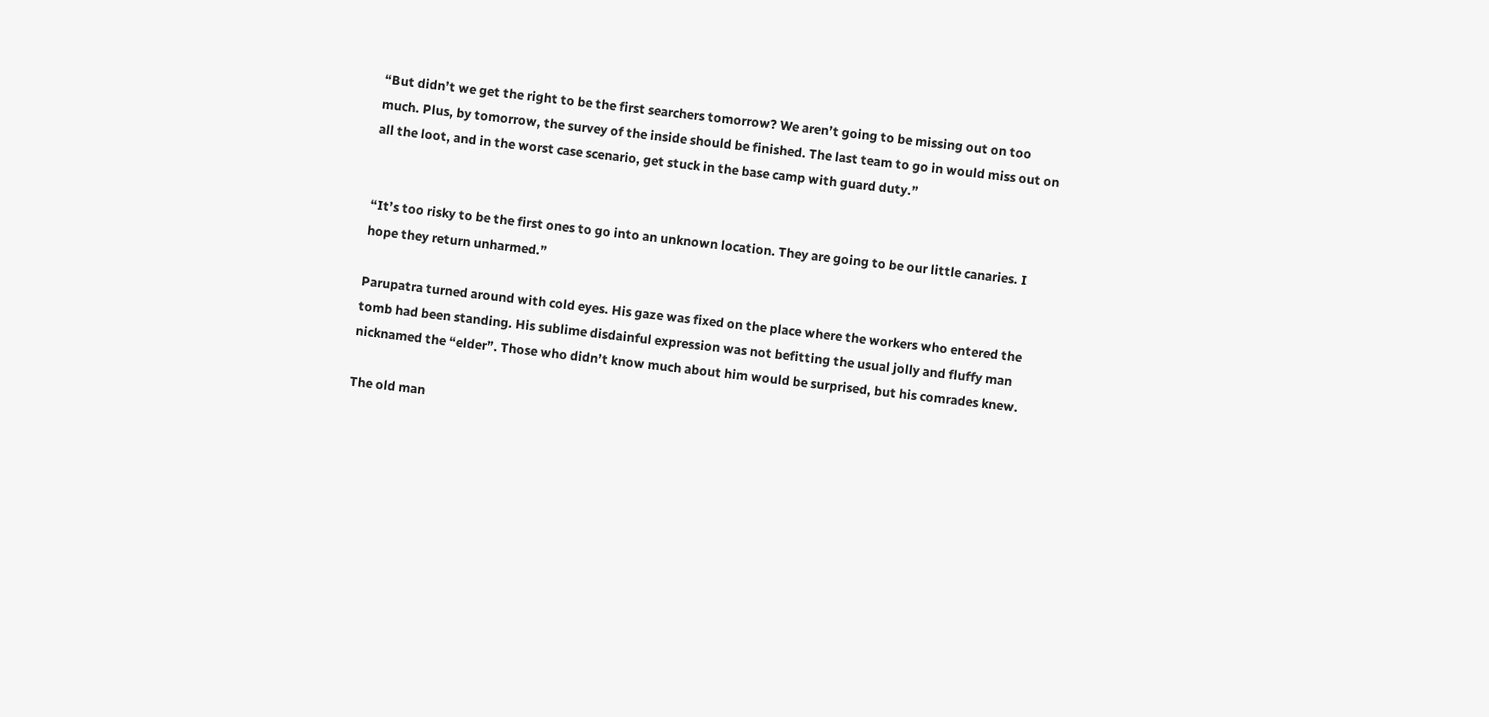“But didn’t we get the right to be the first searchers tomorrow? We aren’t going to be missing out on too much. Plus, by tomorrow, the survey of the inside should be finished. The last team to go in would miss out on all the loot, and in the worst case scenario, get stuck in the base camp with guard duty.”


“It’s too risky to be the first ones to go into an unknown location. They are going to be our little canaries. I hope they return unharmed.”

Parupatra turned around with cold eyes. His gaze was fixed on the place where the workers who entered the tomb had been standing. His sublime disdainful expression was not befitting the usual jolly and fluffy man nicknamed the “elder”. Those who didn’t know much about him would be surprised, but his comrades knew.

The old man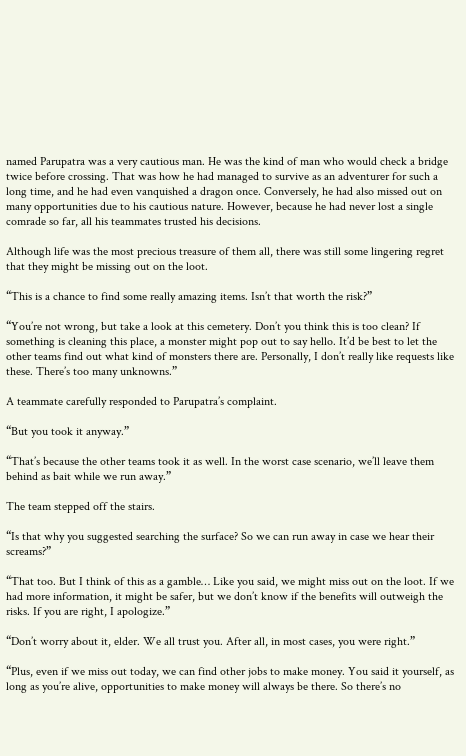named Parupatra was a very cautious man. He was the kind of man who would check a bridge twice before crossing. That was how he had managed to survive as an adventurer for such a long time, and he had even vanquished a dragon once. Conversely, he had also missed out on many opportunities due to his cautious nature. However, because he had never lost a single comrade so far, all his teammates trusted his decisions.

Although life was the most precious treasure of them all, there was still some lingering regret that they might be missing out on the loot.

“This is a chance to find some really amazing items. Isn’t that worth the risk?”

“You’re not wrong, but take a look at this cemetery. Don’t you think this is too clean? If something is cleaning this place, a monster might pop out to say hello. It’d be best to let the other teams find out what kind of monsters there are. Personally, I don’t really like requests like these. There’s too many unknowns.”

A teammate carefully responded to Parupatra’s complaint.

“But you took it anyway.”

“That’s because the other teams took it as well. In the worst case scenario, we’ll leave them behind as bait while we run away.”

The team stepped off the stairs.

“Is that why you suggested searching the surface? So we can run away in case we hear their screams?”

“That too. But I think of this as a gamble… Like you said, we might miss out on the loot. If we had more information, it might be safer, but we don’t know if the benefits will outweigh the risks. If you are right, I apologize.”

“Don’t worry about it, elder. We all trust you. After all, in most cases, you were right.”

“Plus, even if we miss out today, we can find other jobs to make money. You said it yourself, as long as you’re alive, opportunities to make money will always be there. So there’s no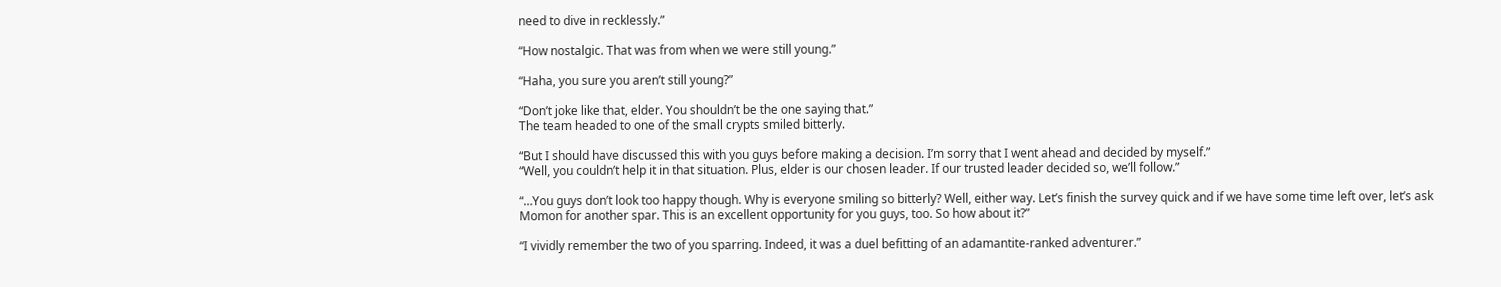need to dive in recklessly.”

“How nostalgic. That was from when we were still young.”

“Haha, you sure you aren’t still young?”

“Don’t joke like that, elder. You shouldn’t be the one saying that.”
The team headed to one of the small crypts smiled bitterly.

“But I should have discussed this with you guys before making a decision. I’m sorry that I went ahead and decided by myself.”
“Well, you couldn’t help it in that situation. Plus, elder is our chosen leader. If our trusted leader decided so, we’ll follow.”

“…You guys don’t look too happy though. Why is everyone smiling so bitterly? Well, either way. Let’s finish the survey quick and if we have some time left over, let’s ask Momon for another spar. This is an excellent opportunity for you guys, too. So how about it?”

“I vividly remember the two of you sparring. Indeed, it was a duel befitting of an adamantite-ranked adventurer.”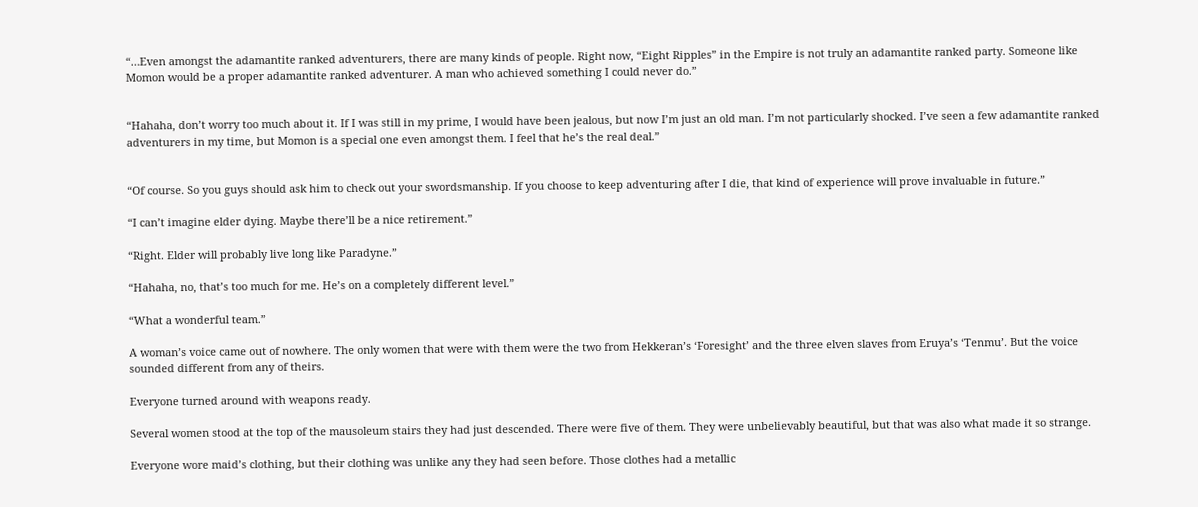“…Even amongst the adamantite ranked adventurers, there are many kinds of people. Right now, “Eight Ripples” in the Empire is not truly an adamantite ranked party. Someone like Momon would be a proper adamantite ranked adventurer. A man who achieved something I could never do.”


“Hahaha, don’t worry too much about it. If I was still in my prime, I would have been jealous, but now I’m just an old man. I’m not particularly shocked. I’ve seen a few adamantite ranked adventurers in my time, but Momon is a special one even amongst them. I feel that he’s the real deal.”


“Of course. So you guys should ask him to check out your swordsmanship. If you choose to keep adventuring after I die, that kind of experience will prove invaluable in future.”

“I can’t imagine elder dying. Maybe there’ll be a nice retirement.”

“Right. Elder will probably live long like Paradyne.”

“Hahaha, no, that’s too much for me. He’s on a completely different level.”

“What a wonderful team.”

A woman’s voice came out of nowhere. The only women that were with them were the two from Hekkeran’s ‘Foresight’ and the three elven slaves from Eruya’s ‘Tenmu’. But the voice sounded different from any of theirs.

Everyone turned around with weapons ready.

Several women stood at the top of the mausoleum stairs they had just descended. There were five of them. They were unbelievably beautiful, but that was also what made it so strange.

Everyone wore maid’s clothing, but their clothing was unlike any they had seen before. Those clothes had a metallic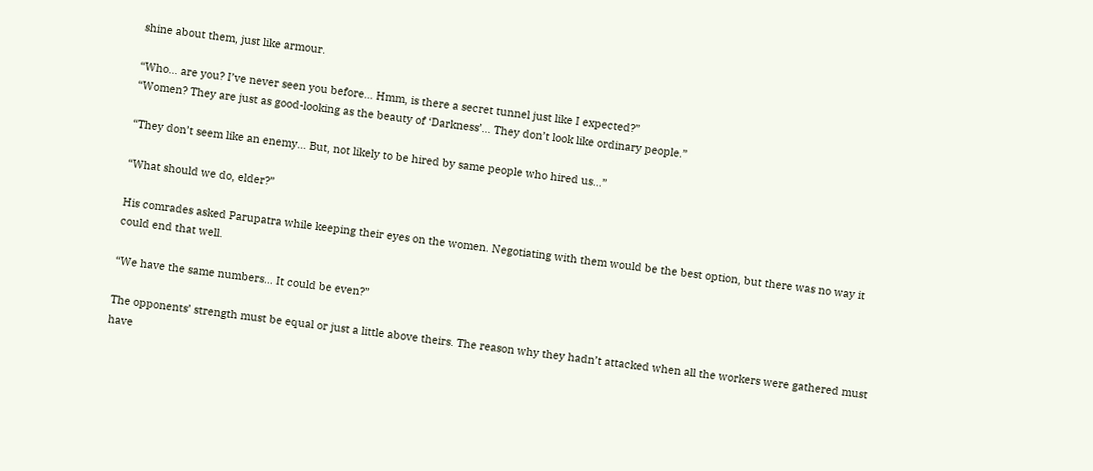shine about them, just like armour.

“Who… are you? I’ve never seen you before… Hmm, is there a secret tunnel just like I expected?”
“Women? They are just as good-looking as the beauty of ‘Darkness’… They don’t look like ordinary people.”

“They don’t seem like an enemy… But, not likely to be hired by same people who hired us…”

“What should we do, elder?”

His comrades asked Parupatra while keeping their eyes on the women. Negotiating with them would be the best option, but there was no way it could end that well.

“We have the same numbers… It could be even?”

The opponents’ strength must be equal or just a little above theirs. The reason why they hadn’t attacked when all the workers were gathered must have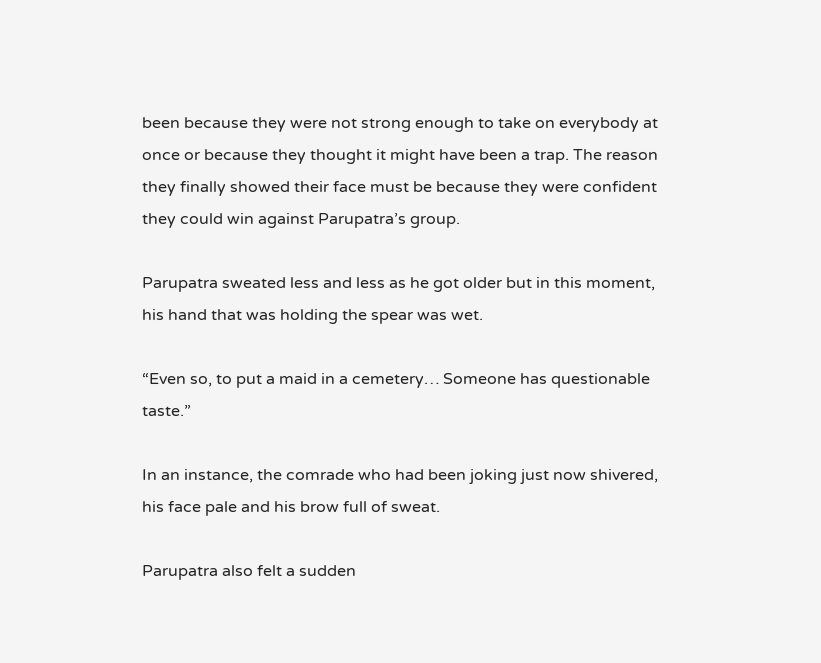been because they were not strong enough to take on everybody at once or because they thought it might have been a trap. The reason they finally showed their face must be because they were confident they could win against Parupatra’s group.

Parupatra sweated less and less as he got older but in this moment, his hand that was holding the spear was wet.

“Even so, to put a maid in a cemetery… Someone has questionable taste.”

In an instance, the comrade who had been joking just now shivered, his face pale and his brow full of sweat.

Parupatra also felt a sudden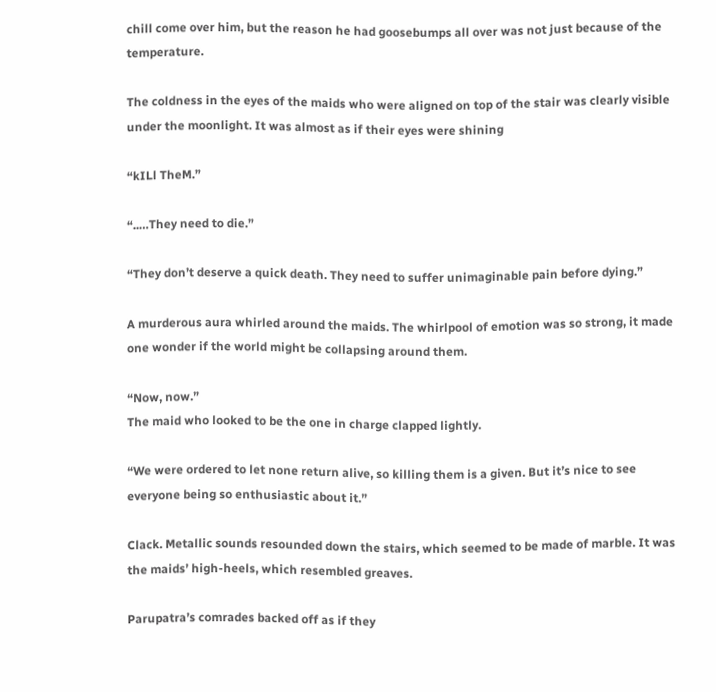chill come over him, but the reason he had goosebumps all over was not just because of the temperature.

The coldness in the eyes of the maids who were aligned on top of the stair was clearly visible under the moonlight. It was almost as if their eyes were shining

“kILl TheM.”

“..…They need to die.”

“They don’t deserve a quick death. They need to suffer unimaginable pain before dying.”

A murderous aura whirled around the maids. The whirlpool of emotion was so strong, it made one wonder if the world might be collapsing around them.

“Now, now.”
The maid who looked to be the one in charge clapped lightly.

“We were ordered to let none return alive, so killing them is a given. But it’s nice to see everyone being so enthusiastic about it.”

Clack. Metallic sounds resounded down the stairs, which seemed to be made of marble. It was the maids’ high-heels, which resembled greaves.

Parupatra’s comrades backed off as if they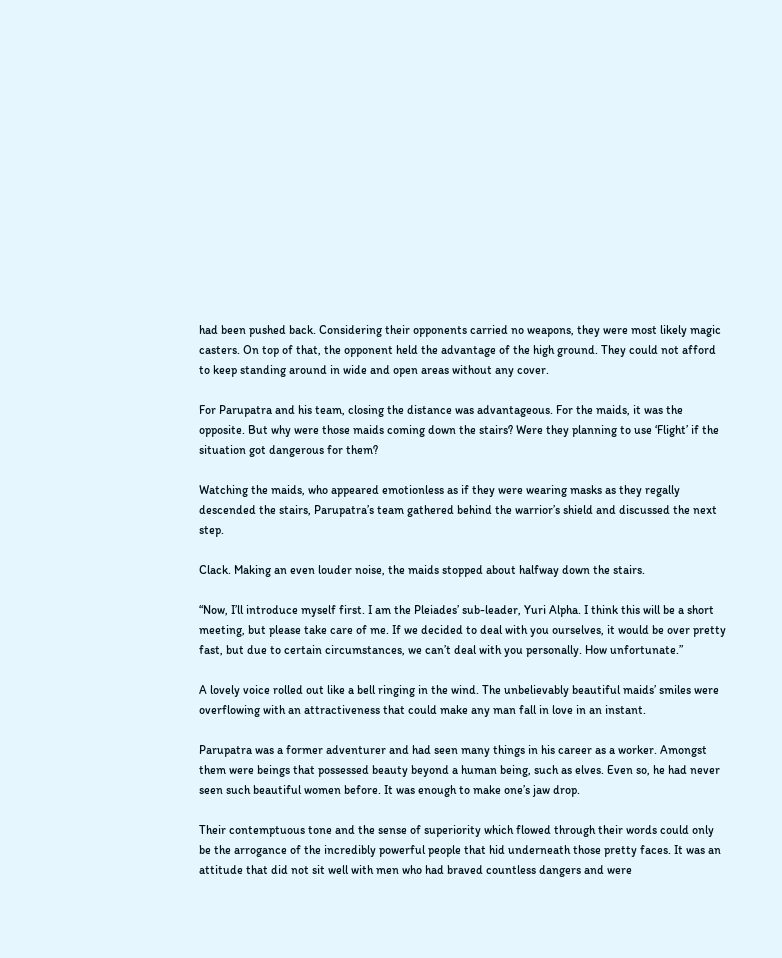had been pushed back. Considering their opponents carried no weapons, they were most likely magic casters. On top of that, the opponent held the advantage of the high ground. They could not afford to keep standing around in wide and open areas without any cover.

For Parupatra and his team, closing the distance was advantageous. For the maids, it was the opposite. But why were those maids coming down the stairs? Were they planning to use ‘Flight’ if the situation got dangerous for them?

Watching the maids, who appeared emotionless as if they were wearing masks as they regally descended the stairs, Parupatra’s team gathered behind the warrior’s shield and discussed the next step.

Clack. Making an even louder noise, the maids stopped about halfway down the stairs.

“Now, I’ll introduce myself first. I am the Pleiades’ sub-leader, Yuri Alpha. I think this will be a short meeting, but please take care of me. If we decided to deal with you ourselves, it would be over pretty fast, but due to certain circumstances, we can’t deal with you personally. How unfortunate.”

A lovely voice rolled out like a bell ringing in the wind. The unbelievably beautiful maids’ smiles were overflowing with an attractiveness that could make any man fall in love in an instant.

Parupatra was a former adventurer and had seen many things in his career as a worker. Amongst them were beings that possessed beauty beyond a human being, such as elves. Even so, he had never seen such beautiful women before. It was enough to make one’s jaw drop.

Their contemptuous tone and the sense of superiority which flowed through their words could only be the arrogance of the incredibly powerful people that hid underneath those pretty faces. It was an attitude that did not sit well with men who had braved countless dangers and were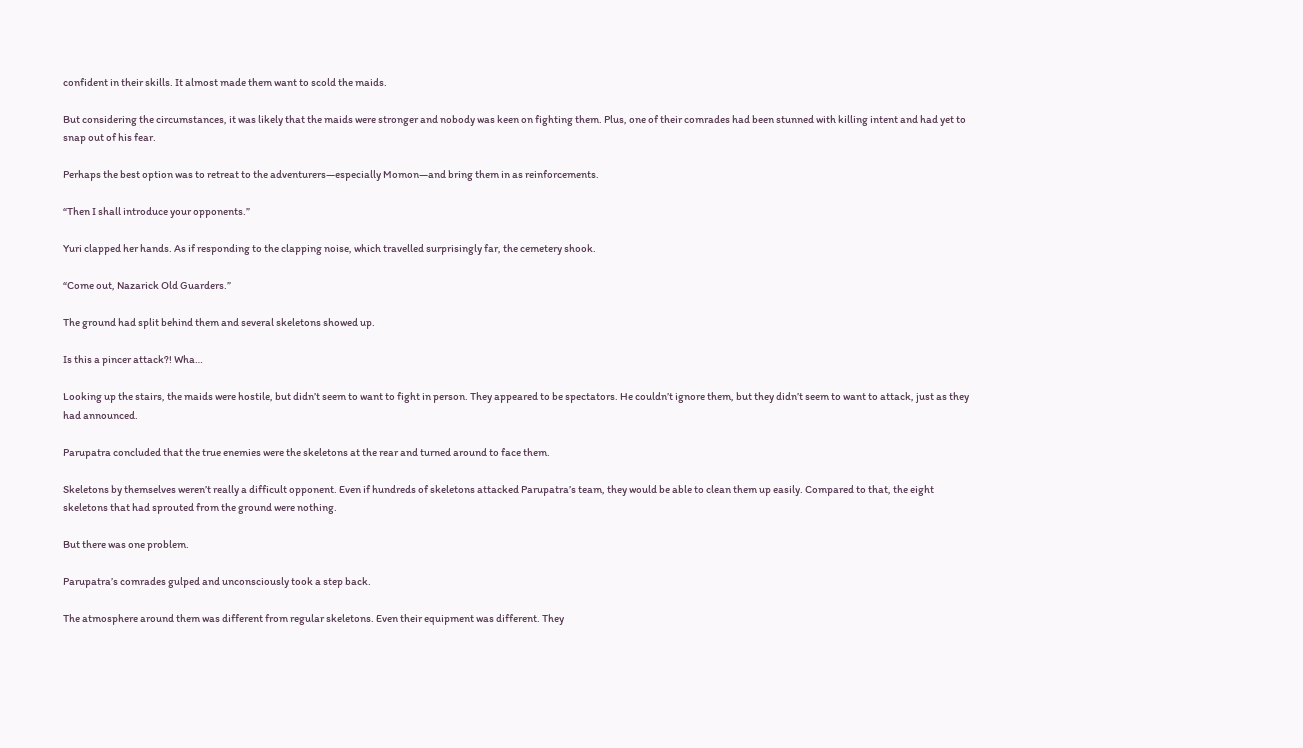confident in their skills. It almost made them want to scold the maids.

But considering the circumstances, it was likely that the maids were stronger and nobody was keen on fighting them. Plus, one of their comrades had been stunned with killing intent and had yet to snap out of his fear.

Perhaps the best option was to retreat to the adventurers—especially Momon—and bring them in as reinforcements.

“Then I shall introduce your opponents.”

Yuri clapped her hands. As if responding to the clapping noise, which travelled surprisingly far, the cemetery shook.

“Come out, Nazarick Old Guarders.”

The ground had split behind them and several skeletons showed up.

Is this a pincer attack?! Wha…

Looking up the stairs, the maids were hostile, but didn’t seem to want to fight in person. They appeared to be spectators. He couldn’t ignore them, but they didn’t seem to want to attack, just as they had announced.

Parupatra concluded that the true enemies were the skeletons at the rear and turned around to face them.

Skeletons by themselves weren’t really a difficult opponent. Even if hundreds of skeletons attacked Parupatra’s team, they would be able to clean them up easily. Compared to that, the eight skeletons that had sprouted from the ground were nothing.

But there was one problem.

Parupatra’s comrades gulped and unconsciously took a step back.

The atmosphere around them was different from regular skeletons. Even their equipment was different. They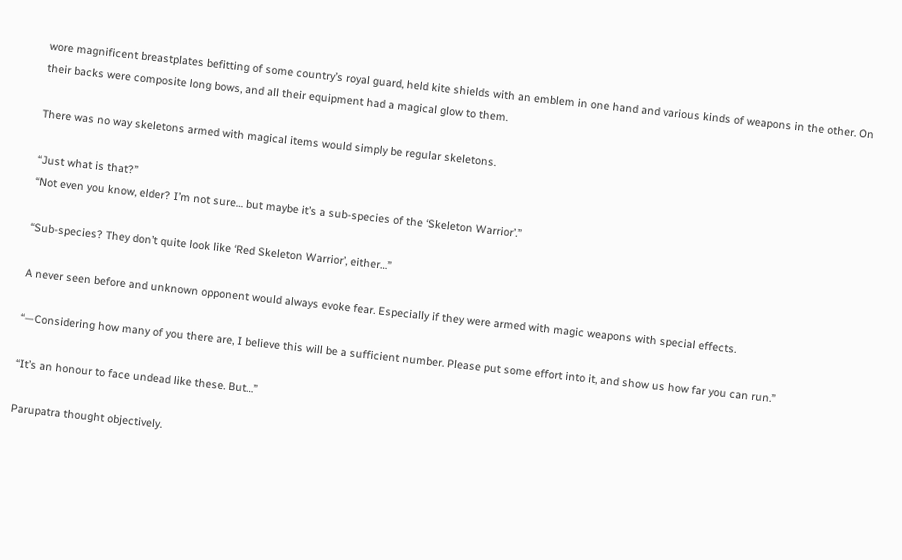wore magnificent breastplates befitting of some country’s royal guard, held kite shields with an emblem in one hand and various kinds of weapons in the other. On their backs were composite long bows, and all their equipment had a magical glow to them.

There was no way skeletons armed with magical items would simply be regular skeletons.

“Just what is that?”
“Not even you know, elder? I’m not sure… but maybe it’s a sub-species of the ‘Skeleton Warrior’.”

“Sub-species? They don’t quite look like ‘Red Skeleton Warrior’, either…”

A never seen before and unknown opponent would always evoke fear. Especially if they were armed with magic weapons with special effects.

“—Considering how many of you there are, I believe this will be a sufficient number. Please put some effort into it, and show us how far you can run.”

“It’s an honour to face undead like these. But…”

Parupatra thought objectively.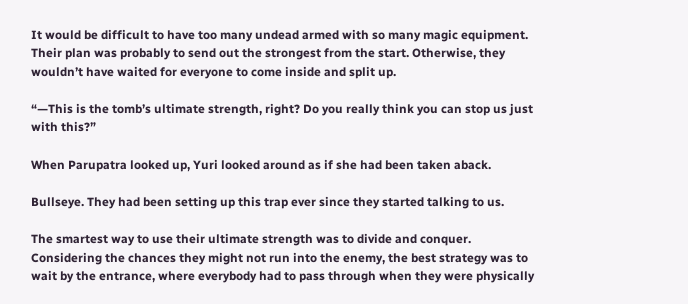It would be difficult to have too many undead armed with so many magic equipment. Their plan was probably to send out the strongest from the start. Otherwise, they wouldn’t have waited for everyone to come inside and split up.

“—This is the tomb’s ultimate strength, right? Do you really think you can stop us just with this?”

When Parupatra looked up, Yuri looked around as if she had been taken aback.

Bullseye. They had been setting up this trap ever since they started talking to us.

The smartest way to use their ultimate strength was to divide and conquer. Considering the chances they might not run into the enemy, the best strategy was to wait by the entrance, where everybody had to pass through when they were physically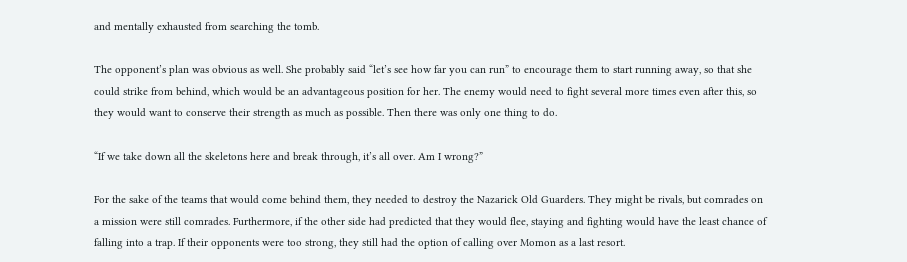and mentally exhausted from searching the tomb.

The opponent’s plan was obvious as well. She probably said “let’s see how far you can run” to encourage them to start running away, so that she could strike from behind, which would be an advantageous position for her. The enemy would need to fight several more times even after this, so they would want to conserve their strength as much as possible. Then there was only one thing to do.

“If we take down all the skeletons here and break through, it’s all over. Am I wrong?”

For the sake of the teams that would come behind them, they needed to destroy the Nazarick Old Guarders. They might be rivals, but comrades on a mission were still comrades. Furthermore, if the other side had predicted that they would flee, staying and fighting would have the least chance of falling into a trap. If their opponents were too strong, they still had the option of calling over Momon as a last resort.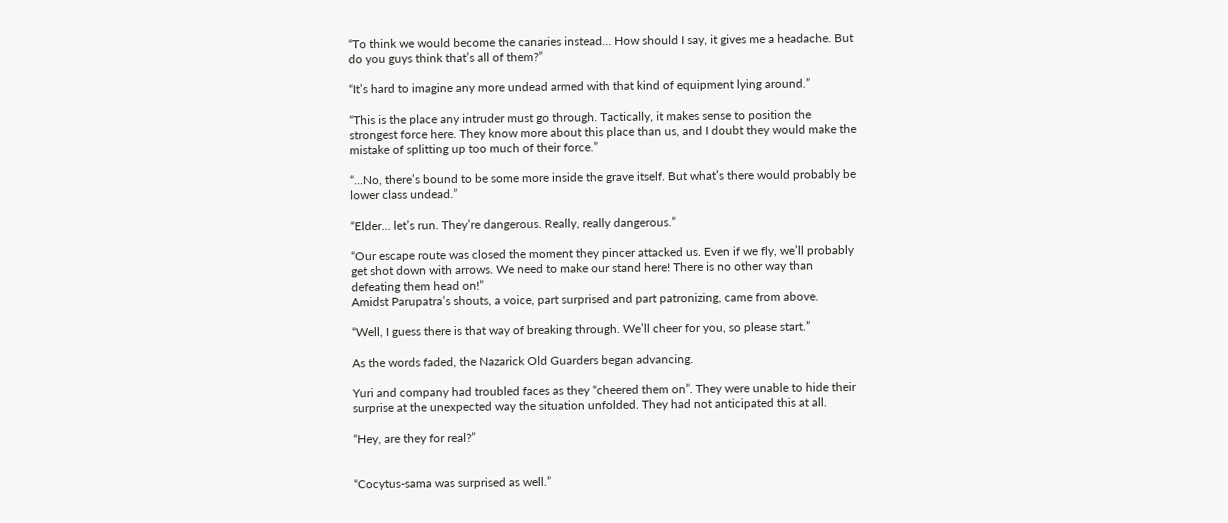“To think we would become the canaries instead… How should I say, it gives me a headache. But do you guys think that’s all of them?”

“It’s hard to imagine any more undead armed with that kind of equipment lying around.”

“This is the place any intruder must go through. Tactically, it makes sense to position the strongest force here. They know more about this place than us, and I doubt they would make the mistake of splitting up too much of their force.”

“…No, there’s bound to be some more inside the grave itself. But what’s there would probably be lower class undead.”

“Elder… let’s run. They’re dangerous. Really, really dangerous.”

“Our escape route was closed the moment they pincer attacked us. Even if we fly, we’ll probably get shot down with arrows. We need to make our stand here! There is no other way than defeating them head on!”
Amidst Parupatra’s shouts, a voice, part surprised and part patronizing, came from above.

“Well, I guess there is that way of breaking through. We’ll cheer for you, so please start.”

As the words faded, the Nazarick Old Guarders began advancing.

Yuri and company had troubled faces as they “cheered them on”. They were unable to hide their surprise at the unexpected way the situation unfolded. They had not anticipated this at all.

“Hey, are they for real?”


“Cocytus-sama was surprised as well.”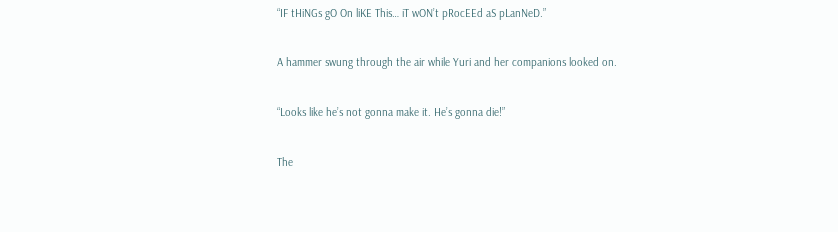“IF tHiNGs gO On liKE This… iT wON’t pRocEEd aS pLanNeD.”

A hammer swung through the air while Yuri and her companions looked on.

“Looks like he’s not gonna make it. He’s gonna die!”

The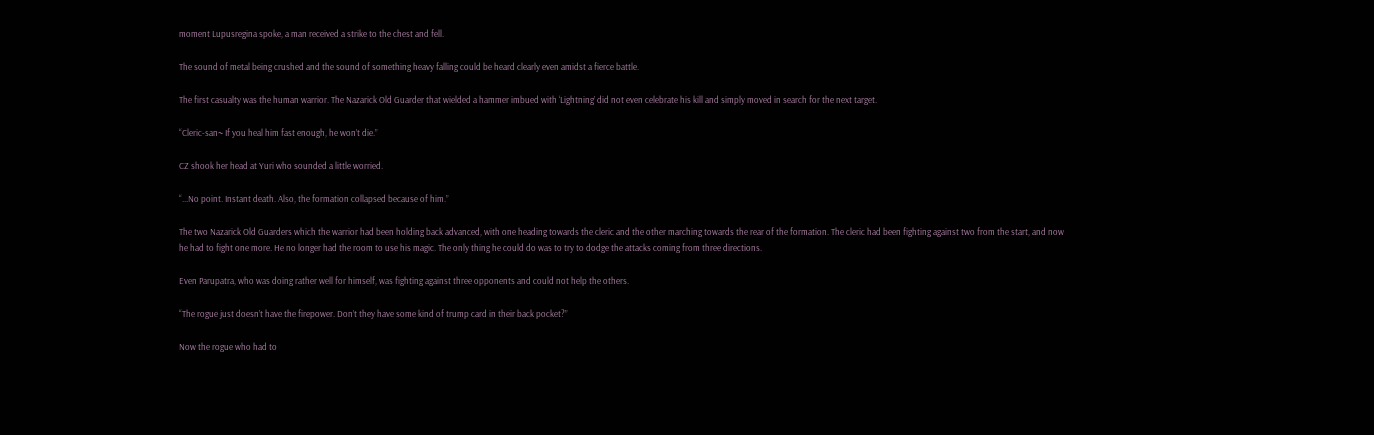moment Lupusregina spoke, a man received a strike to the chest and fell.

The sound of metal being crushed and the sound of something heavy falling could be heard clearly even amidst a fierce battle.

The first casualty was the human warrior. The Nazarick Old Guarder that wielded a hammer imbued with ‘Lightning’ did not even celebrate his kill and simply moved in search for the next target.

“Cleric-san~ If you heal him fast enough, he won’t die.”

CZ shook her head at Yuri who sounded a little worried.

“...No point. Instant death. Also, the formation collapsed because of him.”

The two Nazarick Old Guarders which the warrior had been holding back advanced, with one heading towards the cleric and the other marching towards the rear of the formation. The cleric had been fighting against two from the start, and now he had to fight one more. He no longer had the room to use his magic. The only thing he could do was to try to dodge the attacks coming from three directions.

Even Parupatra, who was doing rather well for himself, was fighting against three opponents and could not help the others.

“The rogue just doesn’t have the firepower. Don’t they have some kind of trump card in their back pocket?”

Now the rogue who had to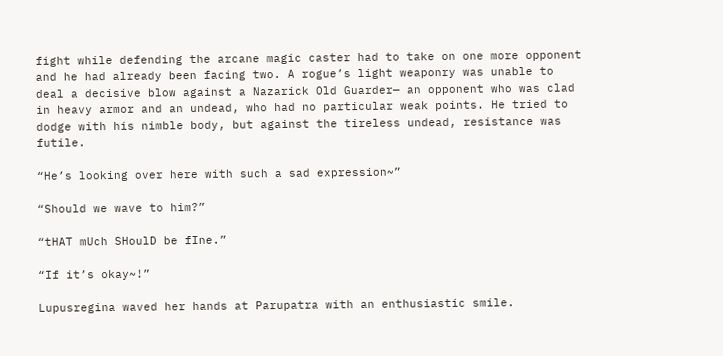fight while defending the arcane magic caster had to take on one more opponent and he had already been facing two. A rogue’s light weaponry was unable to deal a decisive blow against a Nazarick Old Guarder— an opponent who was clad in heavy armor and an undead, who had no particular weak points. He tried to dodge with his nimble body, but against the tireless undead, resistance was futile.

“He’s looking over here with such a sad expression~”

“Should we wave to him?”

“tHAT mUch SHoulD be fIne.”

“If it’s okay~!”

Lupusregina waved her hands at Parupatra with an enthusiastic smile.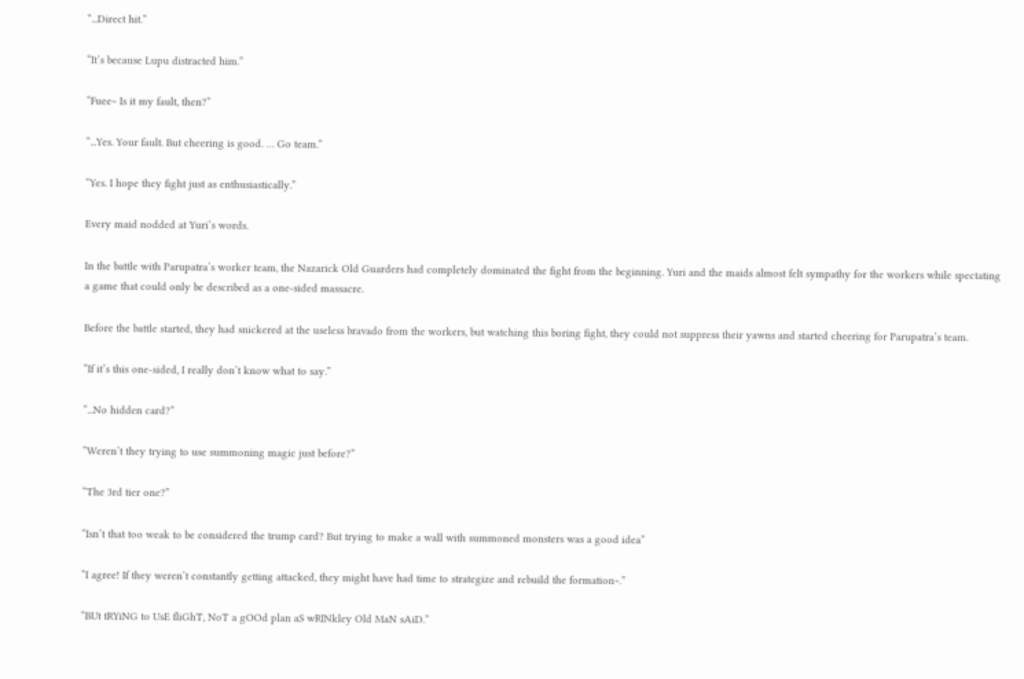“...Direct hit.”

“It’s because Lupu distracted him.”

“Fuee~ Is it my fault, then?”

“...Yes. Your fault. But cheering is good. … Go team.”

“Yes. I hope they fight just as enthusiastically.”

Every maid nodded at Yuri’s words.

In the battle with Parupatra’s worker team, the Nazarick Old Guarders had completely dominated the fight from the beginning. Yuri and the maids almost felt sympathy for the workers while spectating a game that could only be described as a one-sided massacre.

Before the battle started, they had snickered at the useless bravado from the workers, but watching this boring fight, they could not suppress their yawns and started cheering for Parupatra’s team.

“If it’s this one-sided, I really don’t know what to say.”

“...No hidden card?”

“Weren’t they trying to use summoning magic just before?”

“The 3rd tier one?”

“Isn’t that too weak to be considered the trump card? But trying to make a wall with summoned monsters was a good idea”

“I agree! If they weren’t constantly getting attacked, they might have had time to strategize and rebuild the formation~.”

“BUt tRYiNG to UsE fliGhT, NoT a gOOd plan aS wRINkley Old MaN sAiD.”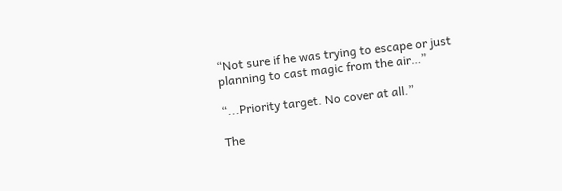“Not sure if he was trying to escape or just planning to cast magic from the air…”

“...Priority target. No cover at all.”

The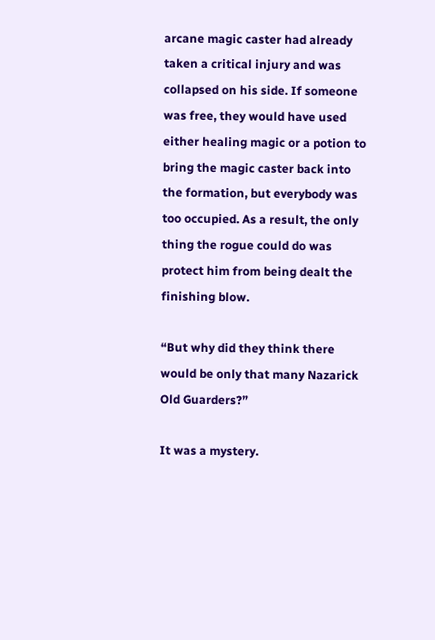arcane magic caster had already taken a critical injury and was collapsed on his side. If someone was free, they would have used either healing magic or a potion to bring the magic caster back into the formation, but everybody was too occupied. As a result, the only thing the rogue could do was protect him from being dealt the finishing blow.

“But why did they think there would be only that many Nazarick Old Guarders?”

It was a mystery.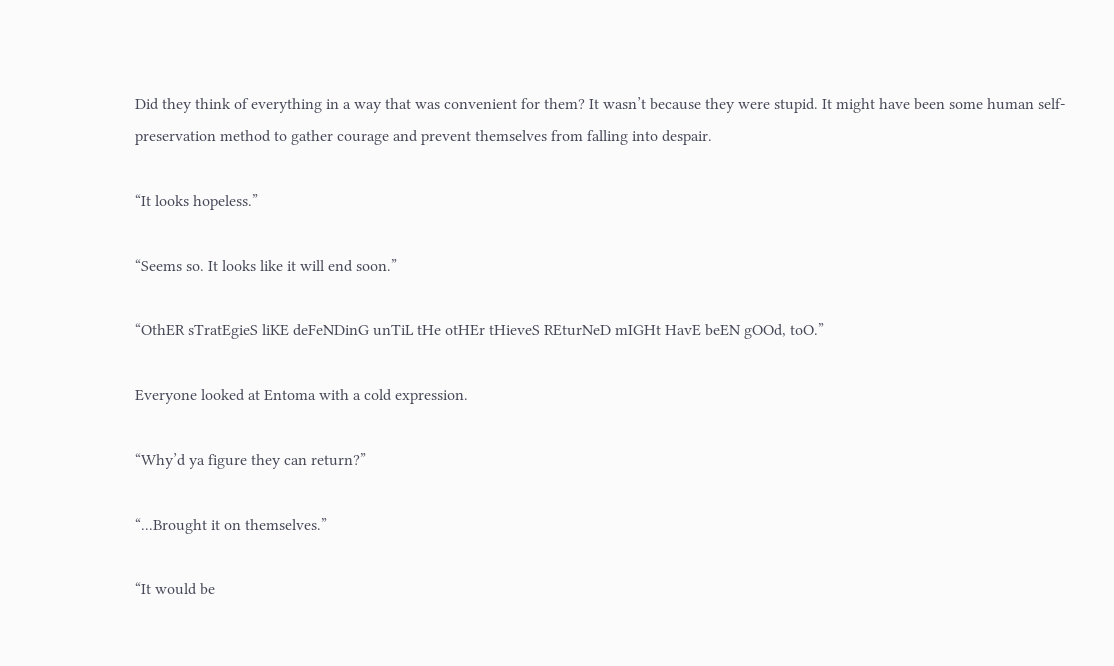Did they think of everything in a way that was convenient for them? It wasn’t because they were stupid. It might have been some human self-preservation method to gather courage and prevent themselves from falling into despair.

“It looks hopeless.”

“Seems so. It looks like it will end soon.”

“OthER sTratEgieS liKE deFeNDinG unTiL tHe otHEr tHieveS REturNeD mIGHt HavE beEN gOOd, toO.”

Everyone looked at Entoma with a cold expression.

“Why’d ya figure they can return?”

“...Brought it on themselves.”

“It would be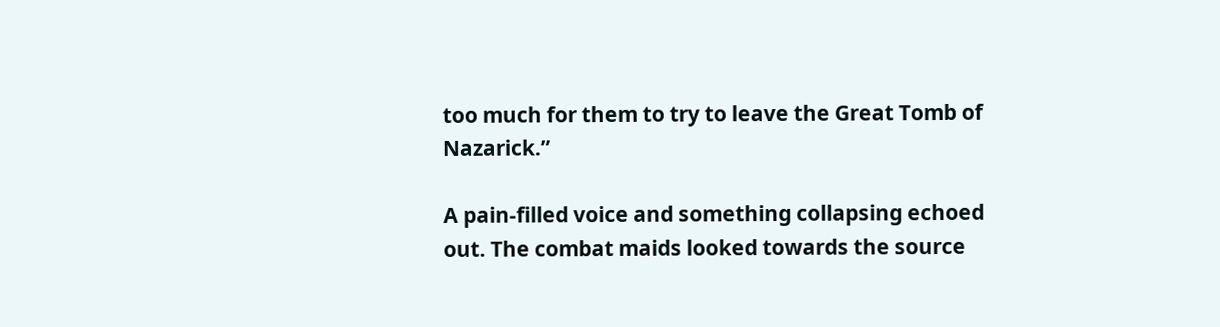too much for them to try to leave the Great Tomb of Nazarick.”

A pain-filled voice and something collapsing echoed out. The combat maids looked towards the source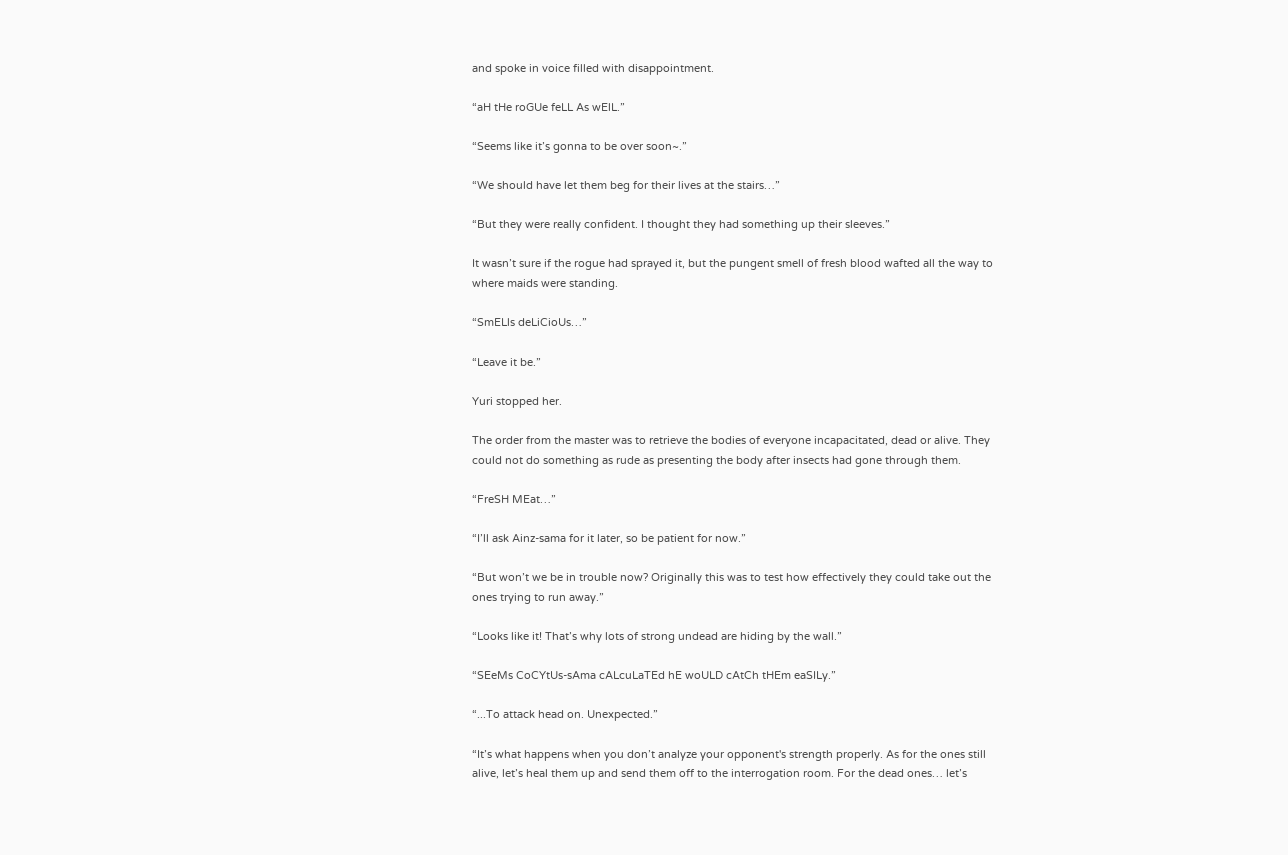and spoke in voice filled with disappointment.

“aH tHe roGUe feLL As wElL.”

“Seems like it’s gonna to be over soon~.”

“We should have let them beg for their lives at the stairs…”

“But they were really confident. I thought they had something up their sleeves.”

It wasn’t sure if the rogue had sprayed it, but the pungent smell of fresh blood wafted all the way to where maids were standing.

“SmELls deLiCioUs…”

“Leave it be.”

Yuri stopped her.

The order from the master was to retrieve the bodies of everyone incapacitated, dead or alive. They could not do something as rude as presenting the body after insects had gone through them.

“FreSH MEat…”

“I’ll ask Ainz-sama for it later, so be patient for now.”

“But won’t we be in trouble now? Originally this was to test how effectively they could take out the ones trying to run away.”

“Looks like it! That’s why lots of strong undead are hiding by the wall.”

“SEeMs CoCYtUs-sAma cALcuLaTEd hE woULD cAtCh tHEm eaSILy.”

“...To attack head on. Unexpected.”

“It’s what happens when you don’t analyze your opponent's strength properly. As for the ones still alive, let’s heal them up and send them off to the interrogation room. For the dead ones… let’s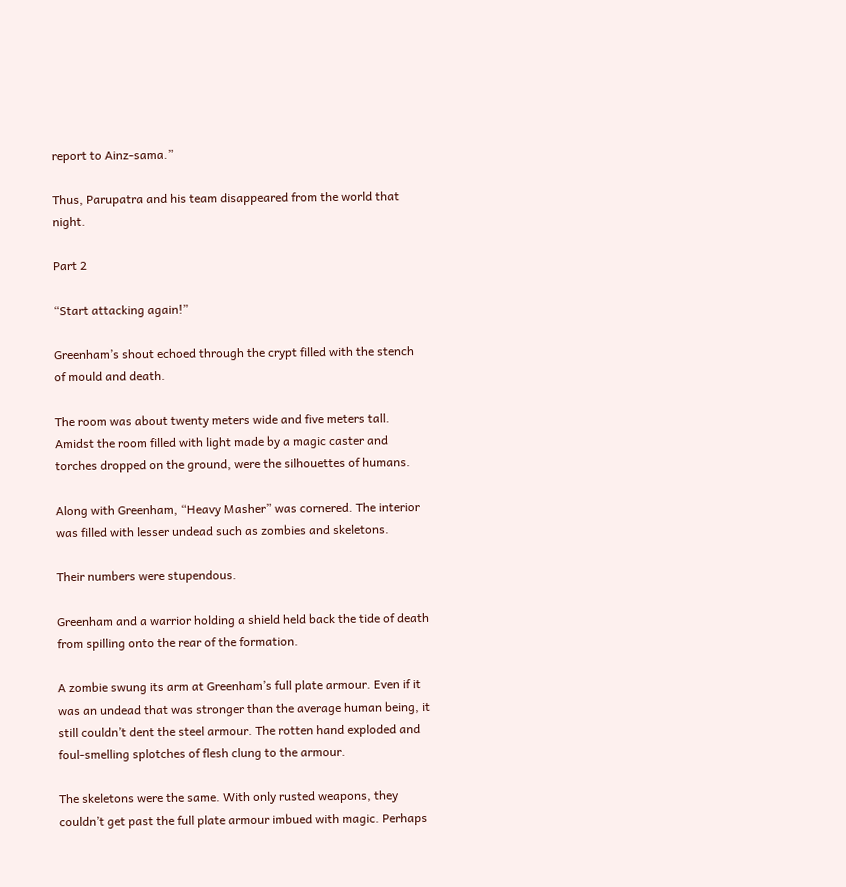report to Ainz-sama.”

Thus, Parupatra and his team disappeared from the world that night.

Part 2

“Start attacking again!”

Greenham’s shout echoed through the crypt filled with the stench of mould and death.

The room was about twenty meters wide and five meters tall. Amidst the room filled with light made by a magic caster and torches dropped on the ground, were the silhouettes of humans.

Along with Greenham, “Heavy Masher” was cornered. The interior was filled with lesser undead such as zombies and skeletons.

Their numbers were stupendous.

Greenham and a warrior holding a shield held back the tide of death from spilling onto the rear of the formation.

A zombie swung its arm at Greenham’s full plate armour. Even if it was an undead that was stronger than the average human being, it still couldn’t dent the steel armour. The rotten hand exploded and foul-smelling splotches of flesh clung to the armour.

The skeletons were the same. With only rusted weapons, they couldn’t get past the full plate armour imbued with magic. Perhaps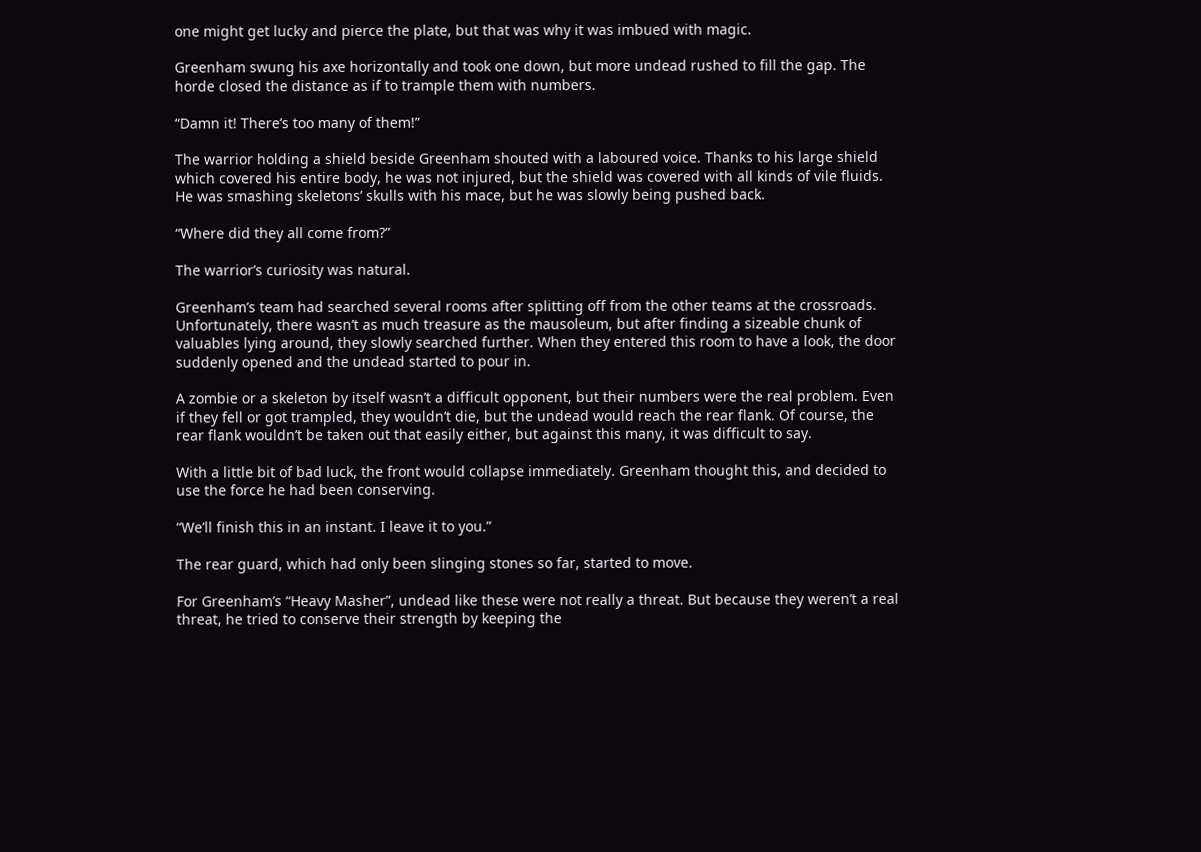one might get lucky and pierce the plate, but that was why it was imbued with magic.

Greenham swung his axe horizontally and took one down, but more undead rushed to fill the gap. The horde closed the distance as if to trample them with numbers.

“Damn it! There’s too many of them!”

The warrior holding a shield beside Greenham shouted with a laboured voice. Thanks to his large shield which covered his entire body, he was not injured, but the shield was covered with all kinds of vile fluids. He was smashing skeletons’ skulls with his mace, but he was slowly being pushed back.

“Where did they all come from?”

The warrior’s curiosity was natural.

Greenham’s team had searched several rooms after splitting off from the other teams at the crossroads. Unfortunately, there wasn’t as much treasure as the mausoleum, but after finding a sizeable chunk of valuables lying around, they slowly searched further. When they entered this room to have a look, the door suddenly opened and the undead started to pour in.

A zombie or a skeleton by itself wasn’t a difficult opponent, but their numbers were the real problem. Even if they fell or got trampled, they wouldn’t die, but the undead would reach the rear flank. Of course, the rear flank wouldn’t be taken out that easily either, but against this many, it was difficult to say.

With a little bit of bad luck, the front would collapse immediately. Greenham thought this, and decided to use the force he had been conserving.

“We’ll finish this in an instant. I leave it to you.”

The rear guard, which had only been slinging stones so far, started to move.

For Greenham’s “Heavy Masher”, undead like these were not really a threat. But because they weren’t a real threat, he tried to conserve their strength by keeping the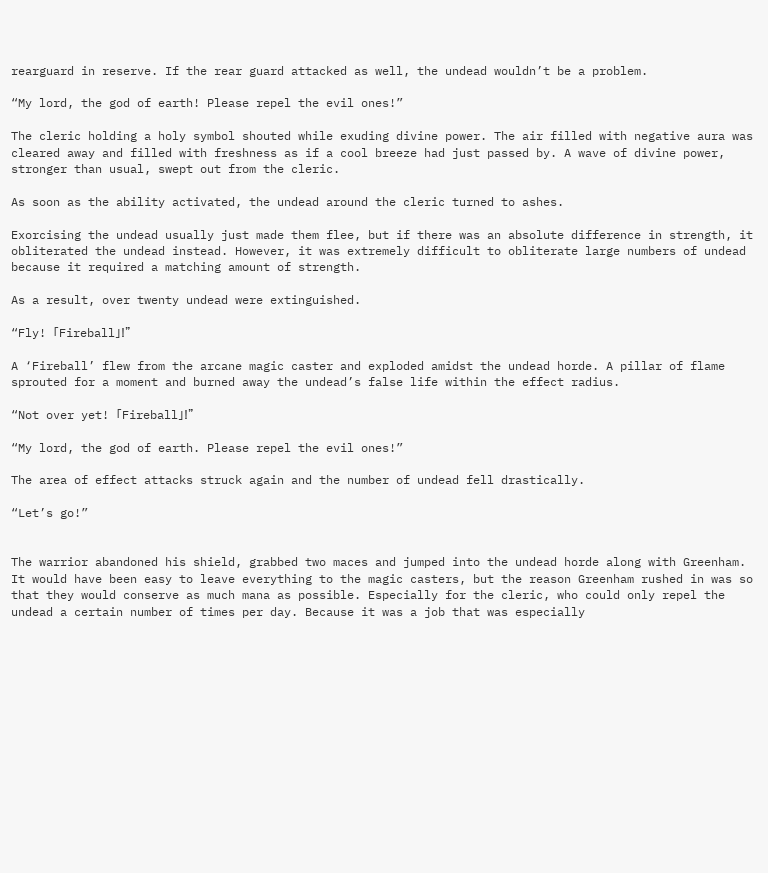rearguard in reserve. If the rear guard attacked as well, the undead wouldn’t be a problem.

“My lord, the god of earth! Please repel the evil ones!”

The cleric holding a holy symbol shouted while exuding divine power. The air filled with negative aura was cleared away and filled with freshness as if a cool breeze had just passed by. A wave of divine power, stronger than usual, swept out from the cleric.

As soon as the ability activated, the undead around the cleric turned to ashes.

Exorcising the undead usually just made them flee, but if there was an absolute difference in strength, it obliterated the undead instead. However, it was extremely difficult to obliterate large numbers of undead because it required a matching amount of strength.

As a result, over twenty undead were extinguished.

“Fly! 「Fireball」!”

A ‘Fireball’ flew from the arcane magic caster and exploded amidst the undead horde. A pillar of flame sprouted for a moment and burned away the undead’s false life within the effect radius.

“Not over yet! 「Fireball」!”

“My lord, the god of earth. Please repel the evil ones!”

The area of effect attacks struck again and the number of undead fell drastically.

“Let’s go!”


The warrior abandoned his shield, grabbed two maces and jumped into the undead horde along with Greenham. It would have been easy to leave everything to the magic casters, but the reason Greenham rushed in was so that they would conserve as much mana as possible. Especially for the cleric, who could only repel the undead a certain number of times per day. Because it was a job that was especially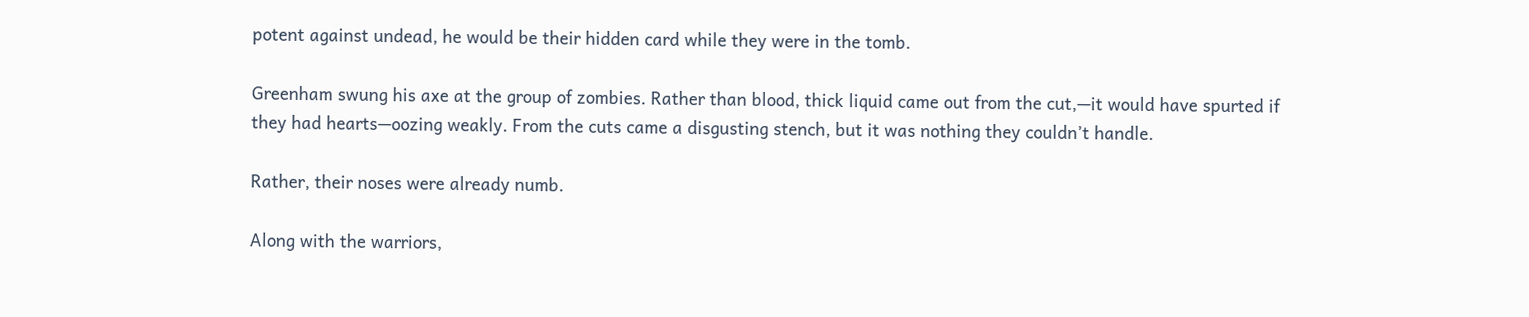potent against undead, he would be their hidden card while they were in the tomb.

Greenham swung his axe at the group of zombies. Rather than blood, thick liquid came out from the cut,—it would have spurted if they had hearts—oozing weakly. From the cuts came a disgusting stench, but it was nothing they couldn’t handle.

Rather, their noses were already numb.

Along with the warriors,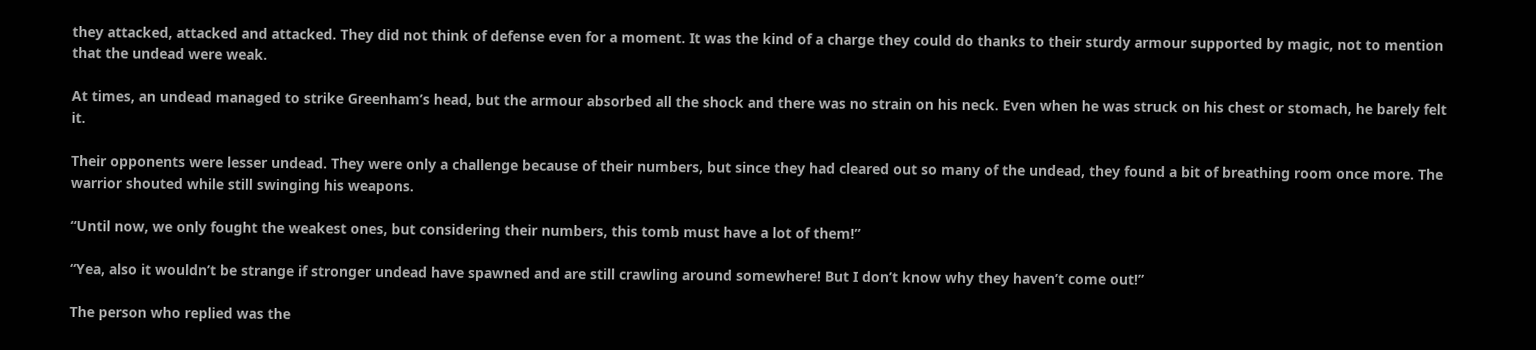they attacked, attacked and attacked. They did not think of defense even for a moment. It was the kind of a charge they could do thanks to their sturdy armour supported by magic, not to mention that the undead were weak.

At times, an undead managed to strike Greenham’s head, but the armour absorbed all the shock and there was no strain on his neck. Even when he was struck on his chest or stomach, he barely felt it.

Their opponents were lesser undead. They were only a challenge because of their numbers, but since they had cleared out so many of the undead, they found a bit of breathing room once more. The warrior shouted while still swinging his weapons.

“Until now, we only fought the weakest ones, but considering their numbers, this tomb must have a lot of them!”

“Yea, also it wouldn’t be strange if stronger undead have spawned and are still crawling around somewhere! But I don’t know why they haven’t come out!”

The person who replied was the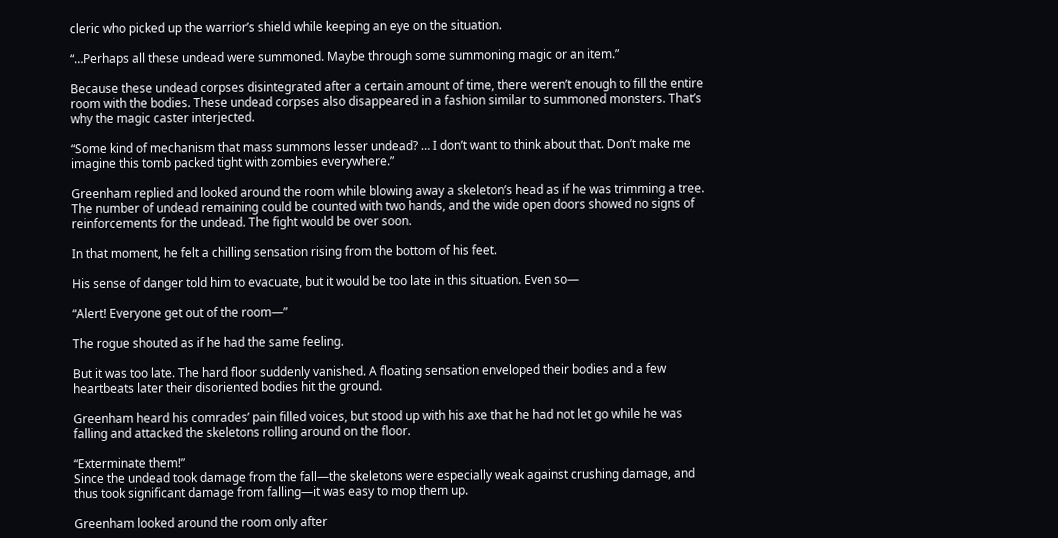cleric who picked up the warrior’s shield while keeping an eye on the situation.

“…Perhaps all these undead were summoned. Maybe through some summoning magic or an item.”

Because these undead corpses disintegrated after a certain amount of time, there weren’t enough to fill the entire room with the bodies. These undead corpses also disappeared in a fashion similar to summoned monsters. That’s why the magic caster interjected.

“Some kind of mechanism that mass summons lesser undead? … I don’t want to think about that. Don’t make me imagine this tomb packed tight with zombies everywhere.”

Greenham replied and looked around the room while blowing away a skeleton’s head as if he was trimming a tree. The number of undead remaining could be counted with two hands, and the wide open doors showed no signs of reinforcements for the undead. The fight would be over soon.

In that moment, he felt a chilling sensation rising from the bottom of his feet.

His sense of danger told him to evacuate, but it would be too late in this situation. Even so—

“Alert! Everyone get out of the room—”

The rogue shouted as if he had the same feeling.

But it was too late. The hard floor suddenly vanished. A floating sensation enveloped their bodies and a few heartbeats later their disoriented bodies hit the ground.

Greenham heard his comrades’ pain filled voices, but stood up with his axe that he had not let go while he was falling and attacked the skeletons rolling around on the floor.

“Exterminate them!”
Since the undead took damage from the fall—the skeletons were especially weak against crushing damage, and thus took significant damage from falling—it was easy to mop them up.

Greenham looked around the room only after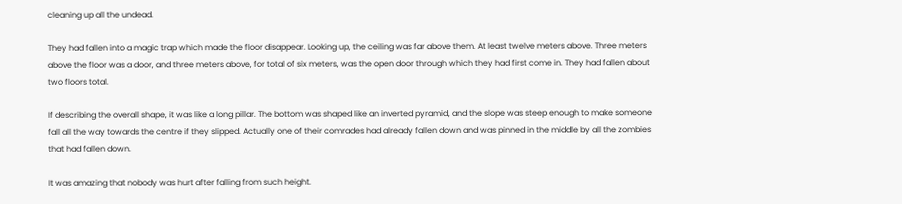cleaning up all the undead.

They had fallen into a magic trap which made the floor disappear. Looking up, the ceiling was far above them. At least twelve meters above. Three meters above the floor was a door, and three meters above, for total of six meters, was the open door through which they had first come in. They had fallen about two floors total.

If describing the overall shape, it was like a long pillar. The bottom was shaped like an inverted pyramid, and the slope was steep enough to make someone fall all the way towards the centre if they slipped. Actually one of their comrades had already fallen down and was pinned in the middle by all the zombies that had fallen down.

It was amazing that nobody was hurt after falling from such height.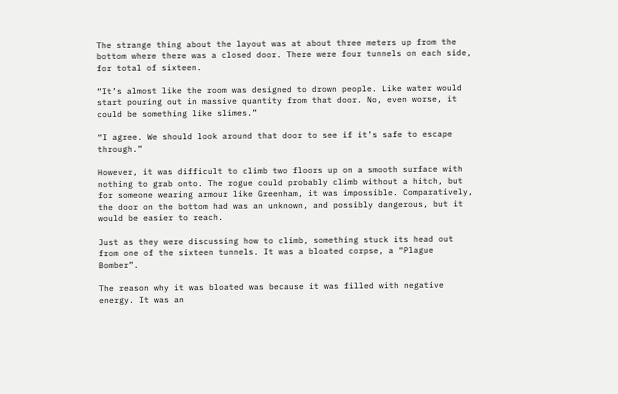The strange thing about the layout was at about three meters up from the bottom where there was a closed door. There were four tunnels on each side, for total of sixteen.

“It’s almost like the room was designed to drown people. Like water would start pouring out in massive quantity from that door. No, even worse, it could be something like slimes.”

“I agree. We should look around that door to see if it’s safe to escape through.”

However, it was difficult to climb two floors up on a smooth surface with nothing to grab onto. The rogue could probably climb without a hitch, but for someone wearing armour like Greenham, it was impossible. Comparatively, the door on the bottom had was an unknown, and possibly dangerous, but it would be easier to reach.

Just as they were discussing how to climb, something stuck its head out from one of the sixteen tunnels. It was a bloated corpse, a “Plague Bomber”.

The reason why it was bloated was because it was filled with negative energy. It was an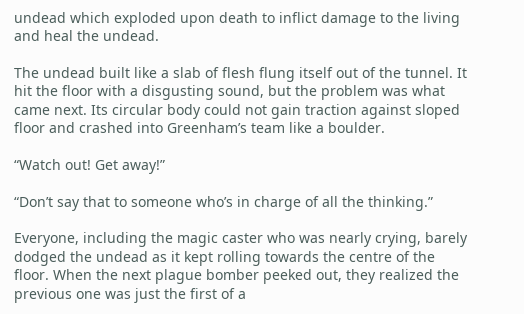undead which exploded upon death to inflict damage to the living and heal the undead.

The undead built like a slab of flesh flung itself out of the tunnel. It hit the floor with a disgusting sound, but the problem was what came next. Its circular body could not gain traction against sloped floor and crashed into Greenham’s team like a boulder.

“Watch out! Get away!”

“Don’t say that to someone who’s in charge of all the thinking.”

Everyone, including the magic caster who was nearly crying, barely dodged the undead as it kept rolling towards the centre of the floor. When the next plague bomber peeked out, they realized the previous one was just the first of a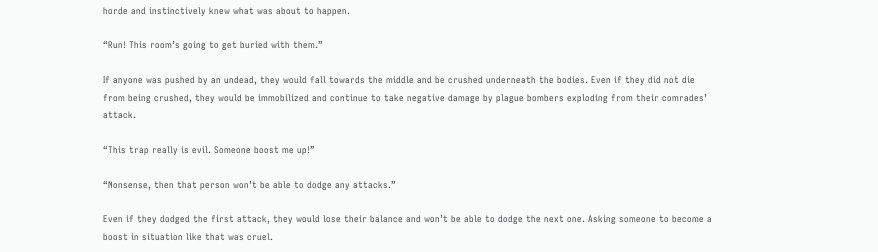horde and instinctively knew what was about to happen.

“Run! This room’s going to get buried with them.”

If anyone was pushed by an undead, they would fall towards the middle and be crushed underneath the bodies. Even if they did not die from being crushed, they would be immobilized and continue to take negative damage by plague bombers exploding from their comrades’ attack.

“This trap really is evil. Someone boost me up!”

“Nonsense, then that person won’t be able to dodge any attacks.”

Even if they dodged the first attack, they would lose their balance and won’t be able to dodge the next one. Asking someone to become a boost in situation like that was cruel.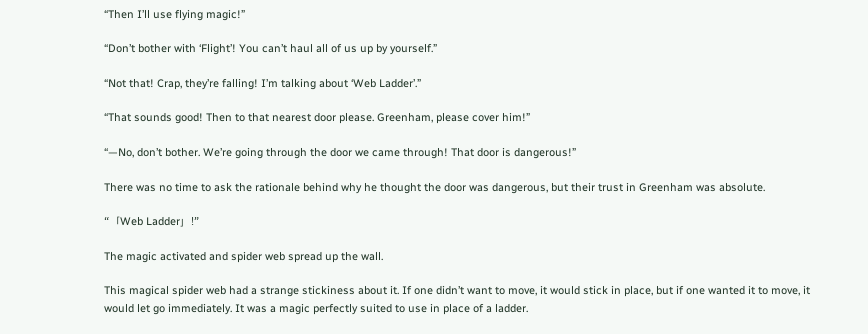“Then I’ll use flying magic!”

“Don’t bother with ‘Flight’! You can’t haul all of us up by yourself.”

“Not that! Crap, they’re falling! I’m talking about ‘Web Ladder’.”

“That sounds good! Then to that nearest door please. Greenham, please cover him!”

“—No, don’t bother. We’re going through the door we came through! That door is dangerous!”

There was no time to ask the rationale behind why he thought the door was dangerous, but their trust in Greenham was absolute.

“「Web Ladder」!”

The magic activated and spider web spread up the wall.

This magical spider web had a strange stickiness about it. If one didn’t want to move, it would stick in place, but if one wanted it to move, it would let go immediately. It was a magic perfectly suited to use in place of a ladder.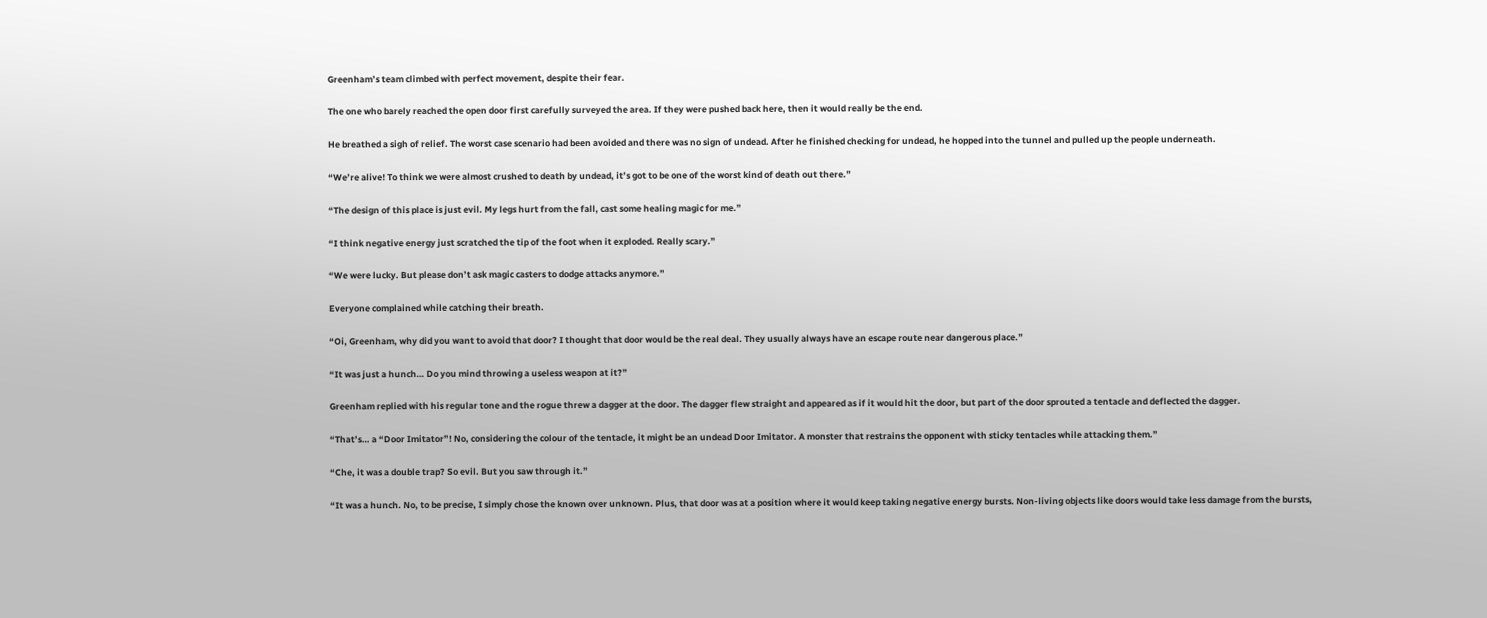Greenham’s team climbed with perfect movement, despite their fear.

The one who barely reached the open door first carefully surveyed the area. If they were pushed back here, then it would really be the end.

He breathed a sigh of relief. The worst case scenario had been avoided and there was no sign of undead. After he finished checking for undead, he hopped into the tunnel and pulled up the people underneath.

“We’re alive! To think we were almost crushed to death by undead, it’s got to be one of the worst kind of death out there.”

“The design of this place is just evil. My legs hurt from the fall, cast some healing magic for me.”

“I think negative energy just scratched the tip of the foot when it exploded. Really scary.”

“We were lucky. But please don’t ask magic casters to dodge attacks anymore.”

Everyone complained while catching their breath.

“Oi, Greenham, why did you want to avoid that door? I thought that door would be the real deal. They usually always have an escape route near dangerous place.”

“It was just a hunch… Do you mind throwing a useless weapon at it?”

Greenham replied with his regular tone and the rogue threw a dagger at the door. The dagger flew straight and appeared as if it would hit the door, but part of the door sprouted a tentacle and deflected the dagger.

“That’s… a “Door Imitator”! No, considering the colour of the tentacle, it might be an undead Door Imitator. A monster that restrains the opponent with sticky tentacles while attacking them.”

“Che, it was a double trap? So evil. But you saw through it.”

“It was a hunch. No, to be precise, I simply chose the known over unknown. Plus, that door was at a position where it would keep taking negative energy bursts. Non-living objects like doors would take less damage from the bursts,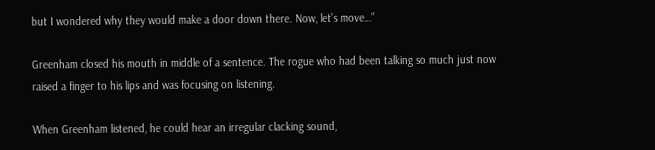but I wondered why they would make a door down there. Now, let’s move…”

Greenham closed his mouth in middle of a sentence. The rogue who had been talking so much just now raised a finger to his lips and was focusing on listening.

When Greenham listened, he could hear an irregular clacking sound,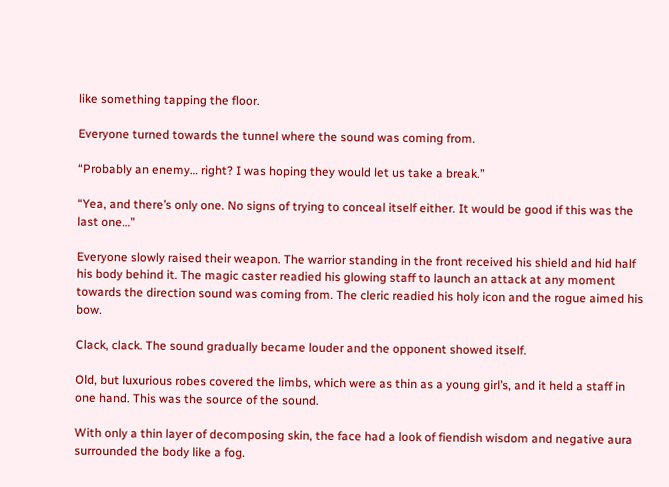like something tapping the floor.

Everyone turned towards the tunnel where the sound was coming from.

“Probably an enemy… right? I was hoping they would let us take a break.”

“Yea, and there’s only one. No signs of trying to conceal itself either. It would be good if this was the last one…”

Everyone slowly raised their weapon. The warrior standing in the front received his shield and hid half his body behind it. The magic caster readied his glowing staff to launch an attack at any moment towards the direction sound was coming from. The cleric readied his holy icon and the rogue aimed his bow.

Clack, clack. The sound gradually became louder and the opponent showed itself.

Old, but luxurious robes covered the limbs, which were as thin as a young girl’s, and it held a staff in one hand. This was the source of the sound.

With only a thin layer of decomposing skin, the face had a look of fiendish wisdom and negative aura surrounded the body like a fog.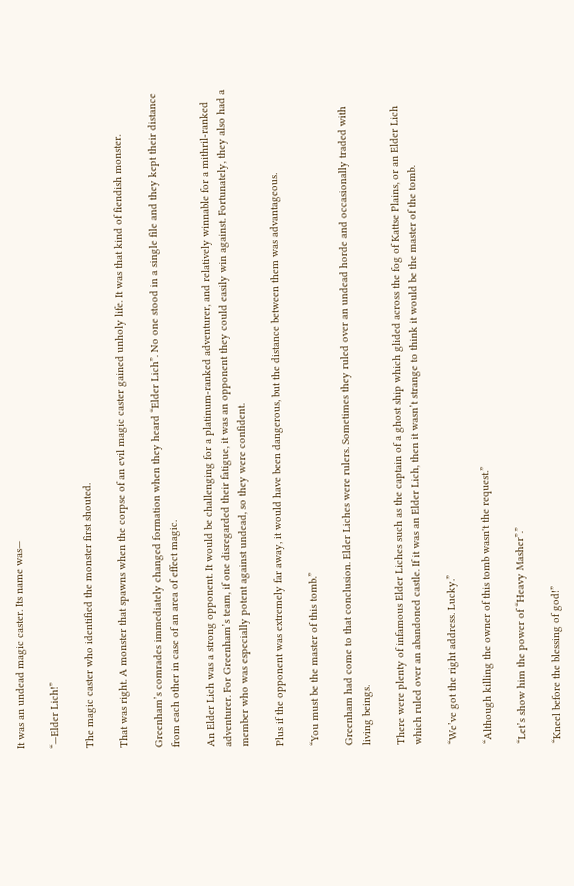It was an undead magic caster. Its name was—

“—Elder Lich!”

The magic caster who identified the monster first shouted.

That was right. A monster that spawns when the corpse of an evil magic caster gained unholy life. It was that kind of fiendish monster.

Greenham’s comrades immediately changed formation when they heard “Elder Lich”. No one stood in a single file and they kept their distance from each other in case of an area of effect magic.

An Elder Lich was a strong opponent. It would be challenging for a platinum-ranked adventurer, and relatively winnable for a mithril-ranked adventurer. For Greenham’s team, if one disregarded their fatigue, it was an opponent they could easily win against. Fortunately, they also had a member who was especially potent against undead, so they were confident.

Plus if the opponent was extremely far away, it would have been dangerous, but the distance between them was advantageous.

“You must be the master of this tomb.”

Greenham had come to that conclusion. Elder Liches were rulers. Sometimes they ruled over an undead horde and occasionally traded with living beings.

There were plenty of infamous Elder Liches such as the captain of a ghost ship which glided across the fog of Kattse Plains, or an Elder Lich which ruled over an abandoned castle. If it was an Elder Lich, then it wasn’t strange to think it would be the master of the tomb.

“We’ve got the right address. Lucky.”

“Although killing the owner of this tomb wasn't the request.”

“Let’s show him the power of “Heavy Masher”.”

“Kneel before the blessing of god!”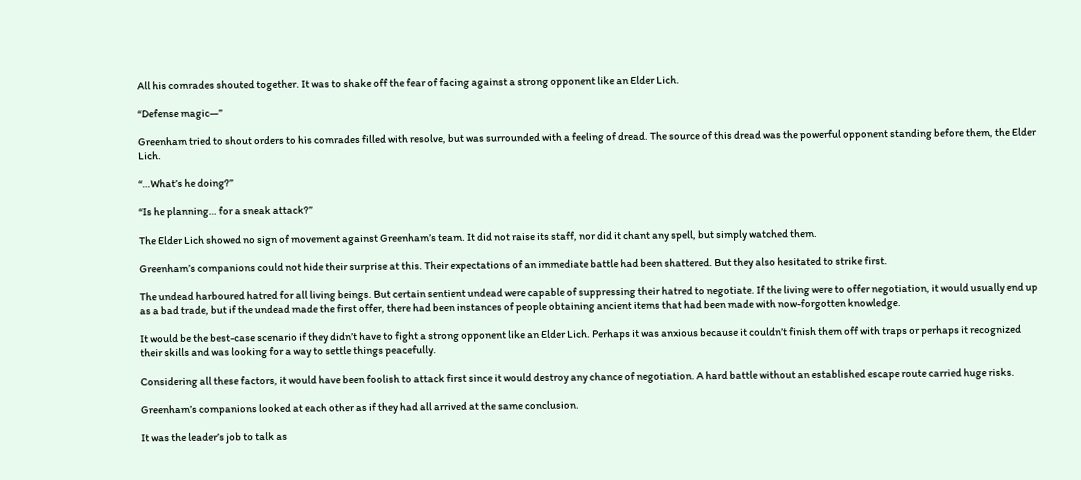All his comrades shouted together. It was to shake off the fear of facing against a strong opponent like an Elder Lich.

“Defense magic—”

Greenham tried to shout orders to his comrades filled with resolve, but was surrounded with a feeling of dread. The source of this dread was the powerful opponent standing before them, the Elder Lich.

“…What’s he doing?”

“Is he planning… for a sneak attack?”

The Elder Lich showed no sign of movement against Greenham’s team. It did not raise its staff, nor did it chant any spell, but simply watched them.

Greenham’s companions could not hide their surprise at this. Their expectations of an immediate battle had been shattered. But they also hesitated to strike first.

The undead harboured hatred for all living beings. But certain sentient undead were capable of suppressing their hatred to negotiate. If the living were to offer negotiation, it would usually end up as a bad trade, but if the undead made the first offer, there had been instances of people obtaining ancient items that had been made with now-forgotten knowledge.

It would be the best-case scenario if they didn’t have to fight a strong opponent like an Elder Lich. Perhaps it was anxious because it couldn’t finish them off with traps or perhaps it recognized their skills and was looking for a way to settle things peacefully.

Considering all these factors, it would have been foolish to attack first since it would destroy any chance of negotiation. A hard battle without an established escape route carried huge risks.

Greenham’s companions looked at each other as if they had all arrived at the same conclusion.

It was the leader’s job to talk as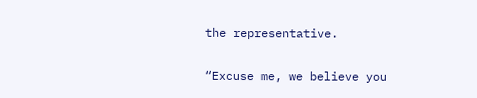the representative.

“Excuse me, we believe you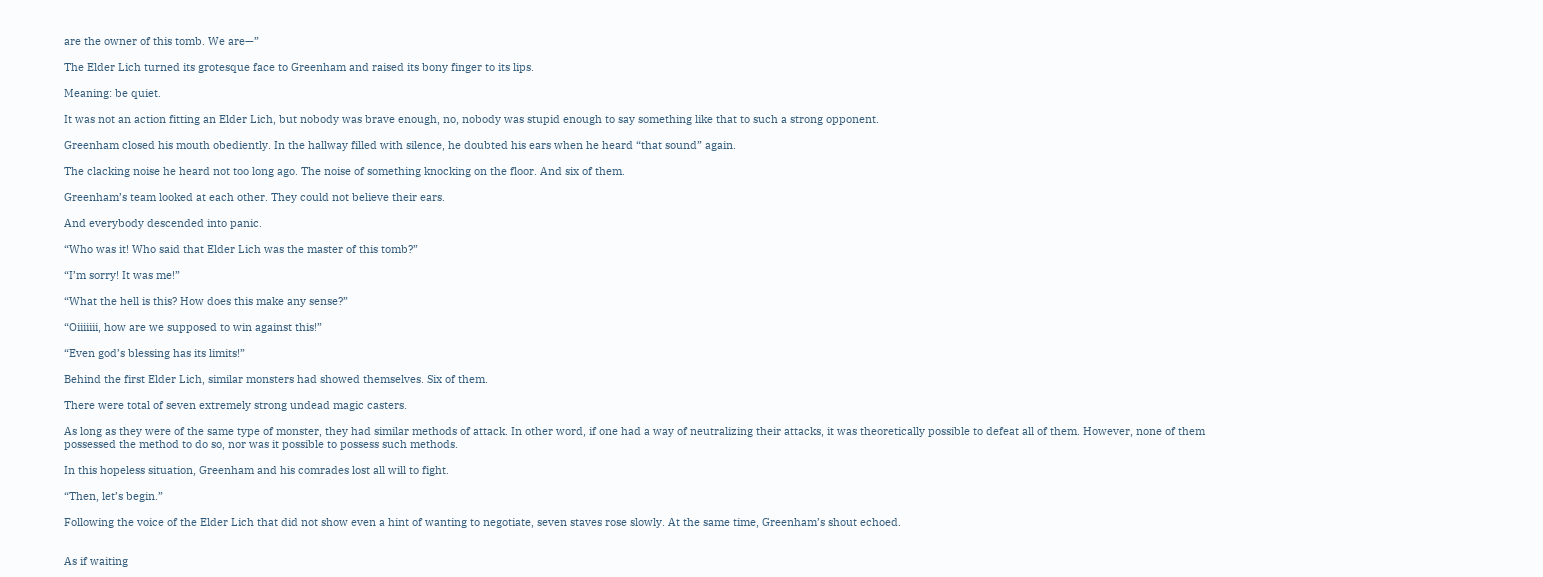are the owner of this tomb. We are—”

The Elder Lich turned its grotesque face to Greenham and raised its bony finger to its lips.

Meaning: be quiet.

It was not an action fitting an Elder Lich, but nobody was brave enough, no, nobody was stupid enough to say something like that to such a strong opponent.

Greenham closed his mouth obediently. In the hallway filled with silence, he doubted his ears when he heard “that sound” again.

The clacking noise he heard not too long ago. The noise of something knocking on the floor. And six of them.

Greenham’s team looked at each other. They could not believe their ears.

And everybody descended into panic.

“Who was it! Who said that Elder Lich was the master of this tomb?”

“I’m sorry! It was me!”

“What the hell is this? How does this make any sense?”

“Oiiiiiii, how are we supposed to win against this!”

“Even god’s blessing has its limits!”

Behind the first Elder Lich, similar monsters had showed themselves. Six of them.

There were total of seven extremely strong undead magic casters.

As long as they were of the same type of monster, they had similar methods of attack. In other word, if one had a way of neutralizing their attacks, it was theoretically possible to defeat all of them. However, none of them possessed the method to do so, nor was it possible to possess such methods.

In this hopeless situation, Greenham and his comrades lost all will to fight.

“Then, let’s begin.”

Following the voice of the Elder Lich that did not show even a hint of wanting to negotiate, seven staves rose slowly. At the same time, Greenham’s shout echoed.


As if waiting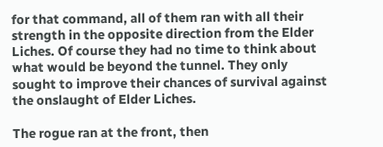for that command, all of them ran with all their strength in the opposite direction from the Elder Liches. Of course they had no time to think about what would be beyond the tunnel. They only sought to improve their chances of survival against the onslaught of Elder Liches.

The rogue ran at the front, then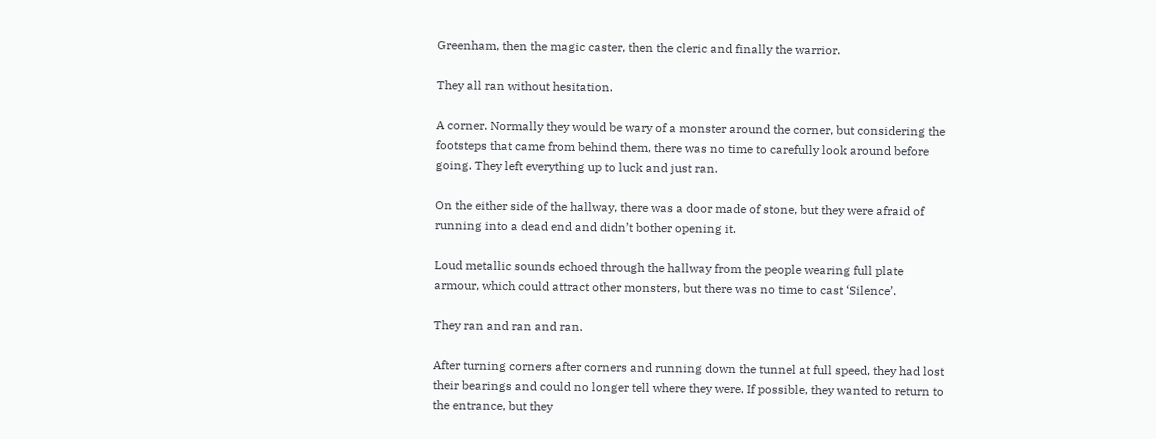Greenham, then the magic caster, then the cleric and finally the warrior.

They all ran without hesitation.

A corner. Normally they would be wary of a monster around the corner, but considering the footsteps that came from behind them, there was no time to carefully look around before going. They left everything up to luck and just ran.

On the either side of the hallway, there was a door made of stone, but they were afraid of running into a dead end and didn’t bother opening it.

Loud metallic sounds echoed through the hallway from the people wearing full plate armour, which could attract other monsters, but there was no time to cast ‘Silence’.

They ran and ran and ran.

After turning corners after corners and running down the tunnel at full speed, they had lost their bearings and could no longer tell where they were. If possible, they wanted to return to the entrance, but they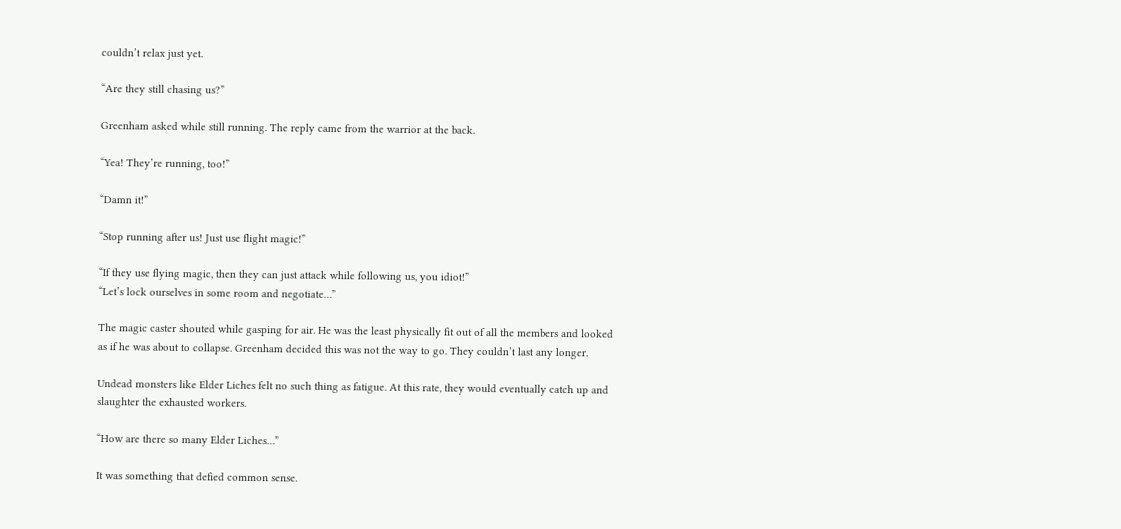couldn’t relax just yet.

“Are they still chasing us?”

Greenham asked while still running. The reply came from the warrior at the back.

“Yea! They’re running, too!”

“Damn it!”

“Stop running after us! Just use flight magic!”

“If they use flying magic, then they can just attack while following us, you idiot!”
“Let’s lock ourselves in some room and negotiate…”

The magic caster shouted while gasping for air. He was the least physically fit out of all the members and looked as if he was about to collapse. Greenham decided this was not the way to go. They couldn’t last any longer.

Undead monsters like Elder Liches felt no such thing as fatigue. At this rate, they would eventually catch up and slaughter the exhausted workers.

“How are there so many Elder Liches…”

It was something that defied common sense.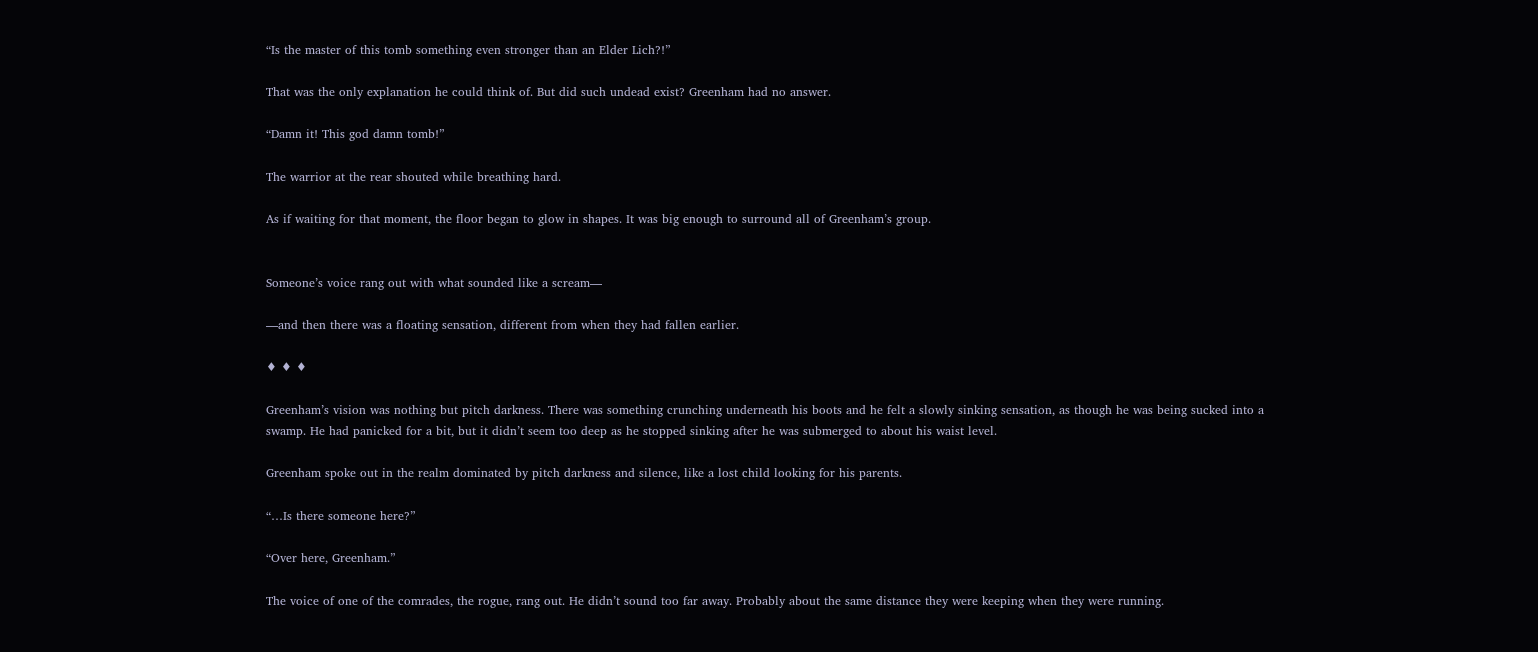“Is the master of this tomb something even stronger than an Elder Lich?!”

That was the only explanation he could think of. But did such undead exist? Greenham had no answer.

“Damn it! This god damn tomb!”

The warrior at the rear shouted while breathing hard.

As if waiting for that moment, the floor began to glow in shapes. It was big enough to surround all of Greenham’s group.


Someone’s voice rang out with what sounded like a scream—

—and then there was a floating sensation, different from when they had fallen earlier.

♦ ♦ ♦

Greenham’s vision was nothing but pitch darkness. There was something crunching underneath his boots and he felt a slowly sinking sensation, as though he was being sucked into a swamp. He had panicked for a bit, but it didn’t seem too deep as he stopped sinking after he was submerged to about his waist level.

Greenham spoke out in the realm dominated by pitch darkness and silence, like a lost child looking for his parents.

“…Is there someone here?”

“Over here, Greenham.”

The voice of one of the comrades, the rogue, rang out. He didn’t sound too far away. Probably about the same distance they were keeping when they were running.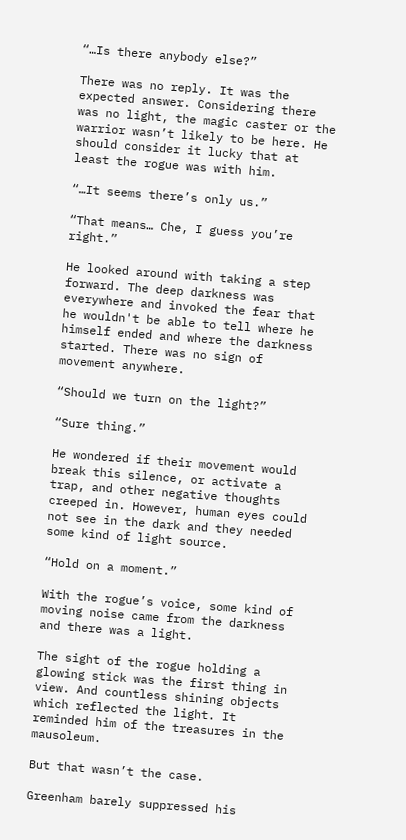“…Is there anybody else?”

There was no reply. It was the expected answer. Considering there was no light, the magic caster or the warrior wasn’t likely to be here. He should consider it lucky that at least the rogue was with him.

“…It seems there’s only us.”

“That means… Che, I guess you’re right.”

He looked around with taking a step forward. The deep darkness was everywhere and invoked the fear that he wouldn't be able to tell where he himself ended and where the darkness started. There was no sign of movement anywhere.

“Should we turn on the light?”

“Sure thing.”

He wondered if their movement would break this silence, or activate a trap, and other negative thoughts creeped in. However, human eyes could not see in the dark and they needed some kind of light source.

“Hold on a moment.”

With the rogue’s voice, some kind of moving noise came from the darkness and there was a light.

The sight of the rogue holding a glowing stick was the first thing in view. And countless shining objects which reflected the light. It reminded him of the treasures in the mausoleum.

But that wasn’t the case.

Greenham barely suppressed his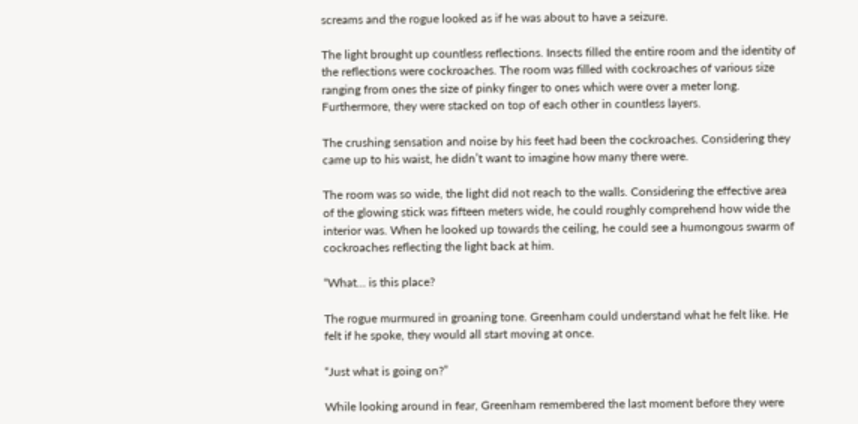screams and the rogue looked as if he was about to have a seizure.

The light brought up countless reflections. Insects filled the entire room and the identity of the reflections were cockroaches. The room was filled with cockroaches of various size ranging from ones the size of pinky finger to ones which were over a meter long. Furthermore, they were stacked on top of each other in countless layers.

The crushing sensation and noise by his feet had been the cockroaches. Considering they came up to his waist, he didn’t want to imagine how many there were.

The room was so wide, the light did not reach to the walls. Considering the effective area of the glowing stick was fifteen meters wide, he could roughly comprehend how wide the interior was. When he looked up towards the ceiling, he could see a humongous swarm of cockroaches reflecting the light back at him.

“What… is this place?

The rogue murmured in groaning tone. Greenham could understand what he felt like. He felt if he spoke, they would all start moving at once.

“Just what is going on?”

While looking around in fear, Greenham remembered the last moment before they were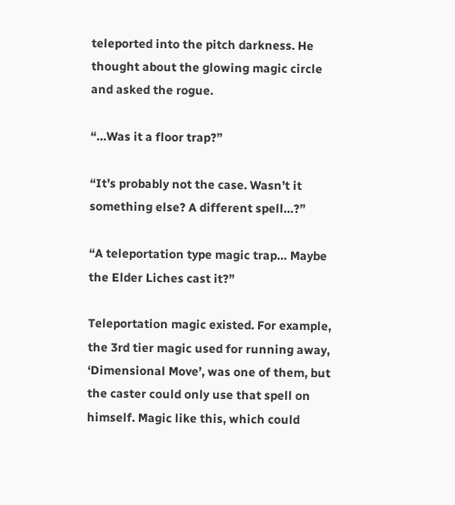teleported into the pitch darkness. He thought about the glowing magic circle and asked the rogue.

“…Was it a floor trap?”

“It’s probably not the case. Wasn’t it something else? A different spell…?”

“A teleportation type magic trap… Maybe the Elder Liches cast it?”

Teleportation magic existed. For example, the 3rd tier magic used for running away, ‘Dimensional Move’, was one of them, but the caster could only use that spell on himself. Magic like this, which could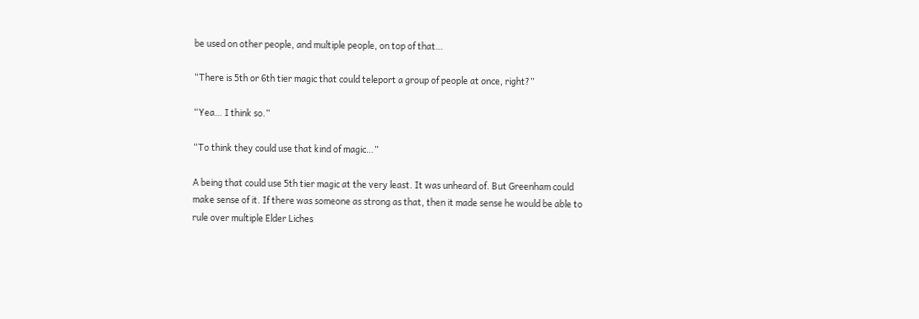be used on other people, and multiple people, on top of that…

“There is 5th or 6th tier magic that could teleport a group of people at once, right?”

“Yea… I think so.”

“To think they could use that kind of magic…”

A being that could use 5th tier magic at the very least. It was unheard of. But Greenham could make sense of it. If there was someone as strong as that, then it made sense he would be able to rule over multiple Elder Liches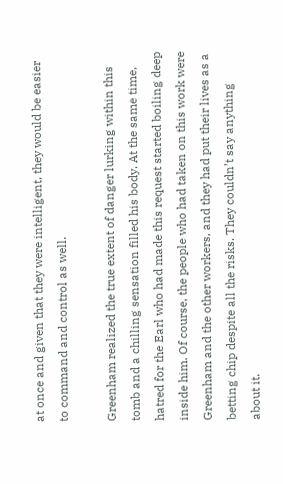at once and given that they were intelligent, they would be easier to command and control as well.

Greenham realized the true extent of danger lurking within this tomb and a chilling sensation filled his body. At the same time, hatred for the Earl who had made this request started boiling deep inside him. Of course, the people who had taken on this work were Greenham and the other workers, and they had put their lives as a betting chip despite all the risks. They couldn’t say anything about it.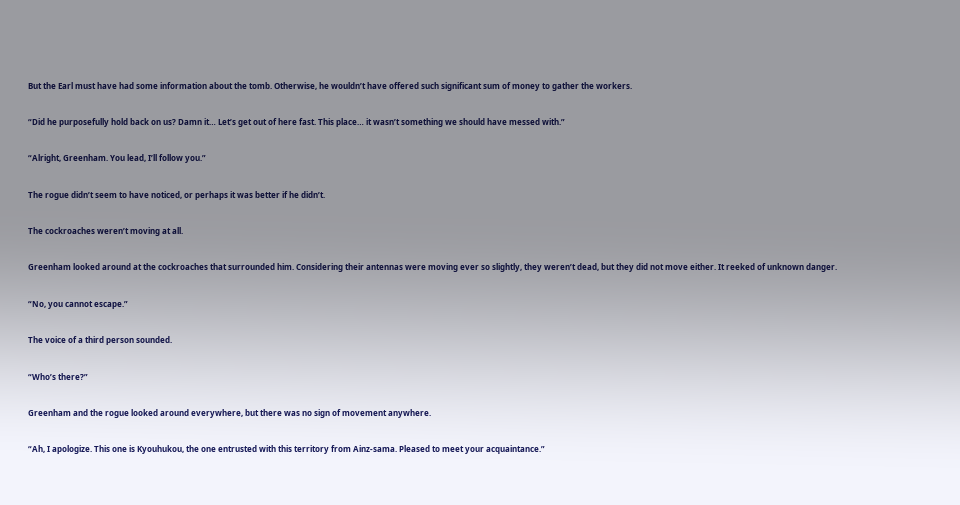But the Earl must have had some information about the tomb. Otherwise, he wouldn’t have offered such significant sum of money to gather the workers.

“Did he purposefully hold back on us? Damn it… Let’s get out of here fast. This place… it wasn’t something we should have messed with.”

“Alright, Greenham. You lead, I’ll follow you.”

The rogue didn’t seem to have noticed, or perhaps it was better if he didn’t.

The cockroaches weren’t moving at all.

Greenham looked around at the cockroaches that surrounded him. Considering their antennas were moving ever so slightly, they weren’t dead, but they did not move either. It reeked of unknown danger.

“No, you cannot escape.”

The voice of a third person sounded.

“Who’s there?”

Greenham and the rogue looked around everywhere, but there was no sign of movement anywhere.

“Ah, I apologize. This one is Kyouhukou, the one entrusted with this territory from Ainz-sama. Pleased to meet your acquaintance.”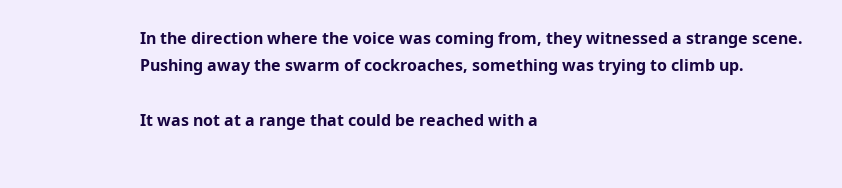In the direction where the voice was coming from, they witnessed a strange scene. Pushing away the swarm of cockroaches, something was trying to climb up.

It was not at a range that could be reached with a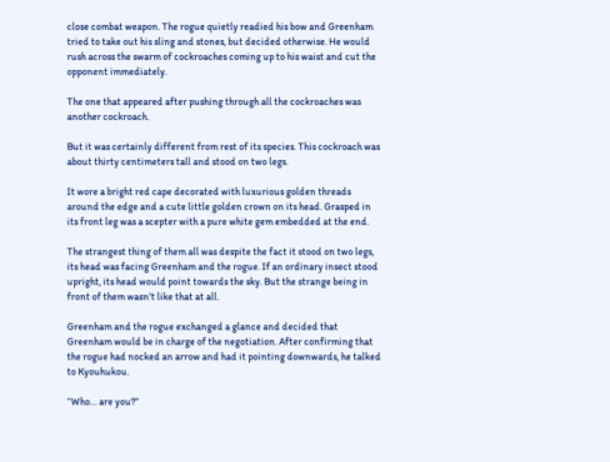close combat weapon. The rogue quietly readied his bow and Greenham tried to take out his sling and stones, but decided otherwise. He would rush across the swarm of cockroaches coming up to his waist and cut the opponent immediately.

The one that appeared after pushing through all the cockroaches was another cockroach.

But it was certainly different from rest of its species. This cockroach was about thirty centimeters tall and stood on two legs.

It wore a bright red cape decorated with luxurious golden threads around the edge and a cute little golden crown on its head. Grasped in its front leg was a scepter with a pure white gem embedded at the end.

The strangest thing of them all was despite the fact it stood on two legs, its head was facing Greenham and the rogue. If an ordinary insect stood upright, its head would point towards the sky. But the strange being in front of them wasn’t like that at all.

Greenham and the rogue exchanged a glance and decided that Greenham would be in charge of the negotiation. After confirming that the rogue had nocked an arrow and had it pointing downwards, he talked to Kyouhukou.

“Who… are you?”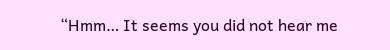“Hmm… It seems you did not hear me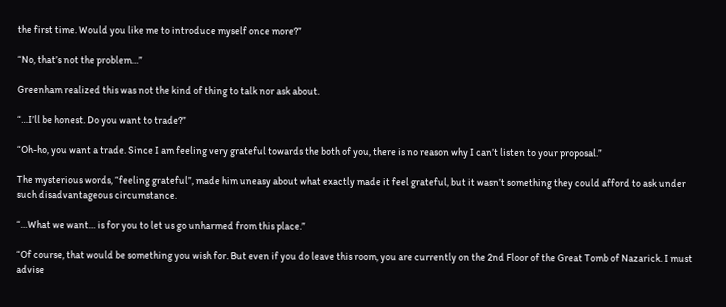the first time. Would you like me to introduce myself once more?”

“No, that’s not the problem…”

Greenham realized this was not the kind of thing to talk nor ask about.

“…I’ll be honest. Do you want to trade?”

“Oh-ho, you want a trade. Since I am feeling very grateful towards the both of you, there is no reason why I can’t listen to your proposal.”

The mysterious words, “feeling grateful”, made him uneasy about what exactly made it feel grateful, but it wasn’t something they could afford to ask under such disadvantageous circumstance.

“…What we want… is for you to let us go unharmed from this place.”

“Of course, that would be something you wish for. But even if you do leave this room, you are currently on the 2nd Floor of the Great Tomb of Nazarick. I must advise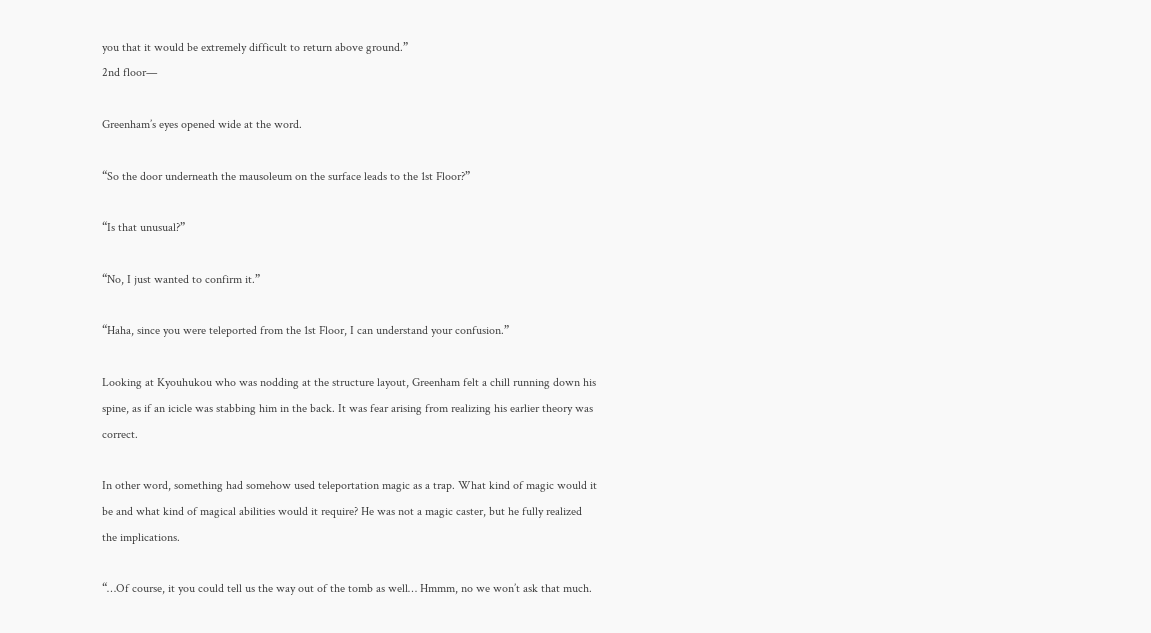you that it would be extremely difficult to return above ground.”
2nd floor—

Greenham’s eyes opened wide at the word.

“So the door underneath the mausoleum on the surface leads to the 1st Floor?”

“Is that unusual?”

“No, I just wanted to confirm it.”

“Haha, since you were teleported from the 1st Floor, I can understand your confusion.”

Looking at Kyouhukou who was nodding at the structure layout, Greenham felt a chill running down his spine, as if an icicle was stabbing him in the back. It was fear arising from realizing his earlier theory was correct.

In other word, something had somehow used teleportation magic as a trap. What kind of magic would it be and what kind of magical abilities would it require? He was not a magic caster, but he fully realized the implications.

“…Of course, it you could tell us the way out of the tomb as well… Hmmm, no we won’t ask that much.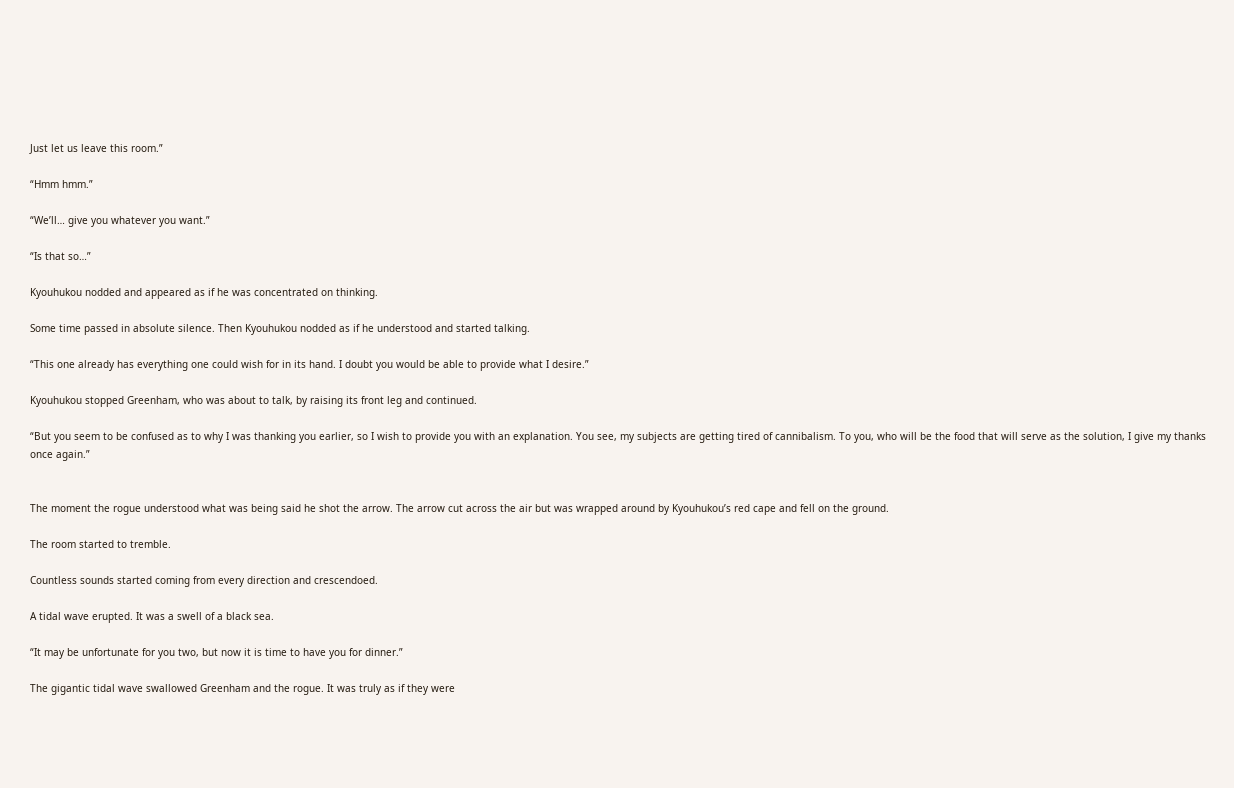Just let us leave this room.”

“Hmm hmm.”

“We’ll… give you whatever you want.”

“Is that so…”

Kyouhukou nodded and appeared as if he was concentrated on thinking.

Some time passed in absolute silence. Then Kyouhukou nodded as if he understood and started talking.

“This one already has everything one could wish for in its hand. I doubt you would be able to provide what I desire.”

Kyouhukou stopped Greenham, who was about to talk, by raising its front leg and continued.

“But you seem to be confused as to why I was thanking you earlier, so I wish to provide you with an explanation. You see, my subjects are getting tired of cannibalism. To you, who will be the food that will serve as the solution, I give my thanks once again.”


The moment the rogue understood what was being said he shot the arrow. The arrow cut across the air but was wrapped around by Kyouhukou’s red cape and fell on the ground.

The room started to tremble.

Countless sounds started coming from every direction and crescendoed.

A tidal wave erupted. It was a swell of a black sea.

“It may be unfortunate for you two, but now it is time to have you for dinner.”

The gigantic tidal wave swallowed Greenham and the rogue. It was truly as if they were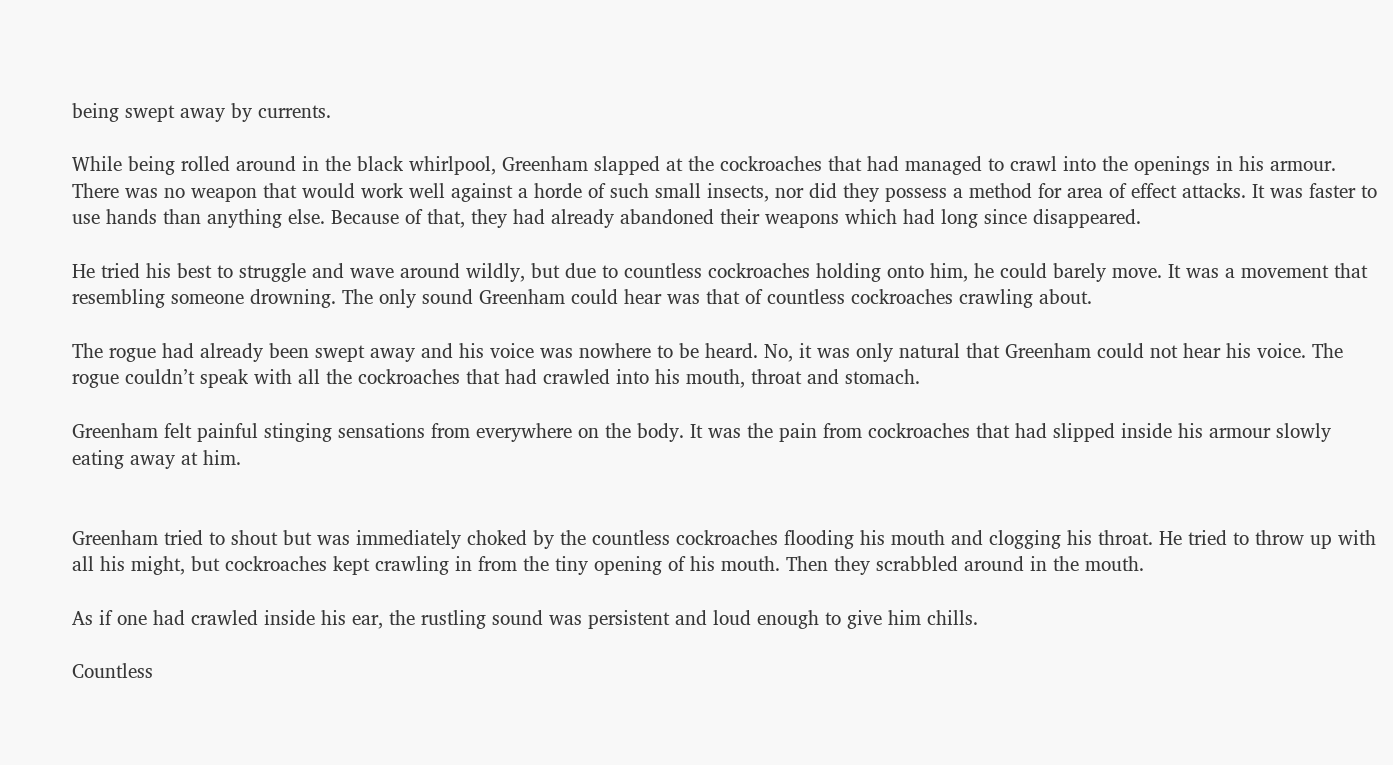being swept away by currents.

While being rolled around in the black whirlpool, Greenham slapped at the cockroaches that had managed to crawl into the openings in his armour. There was no weapon that would work well against a horde of such small insects, nor did they possess a method for area of effect attacks. It was faster to use hands than anything else. Because of that, they had already abandoned their weapons which had long since disappeared.

He tried his best to struggle and wave around wildly, but due to countless cockroaches holding onto him, he could barely move. It was a movement that resembling someone drowning. The only sound Greenham could hear was that of countless cockroaches crawling about.

The rogue had already been swept away and his voice was nowhere to be heard. No, it was only natural that Greenham could not hear his voice. The rogue couldn’t speak with all the cockroaches that had crawled into his mouth, throat and stomach.

Greenham felt painful stinging sensations from everywhere on the body. It was the pain from cockroaches that had slipped inside his armour slowly eating away at him.


Greenham tried to shout but was immediately choked by the countless cockroaches flooding his mouth and clogging his throat. He tried to throw up with all his might, but cockroaches kept crawling in from the tiny opening of his mouth. Then they scrabbled around in the mouth.

As if one had crawled inside his ear, the rustling sound was persistent and loud enough to give him chills.

Countless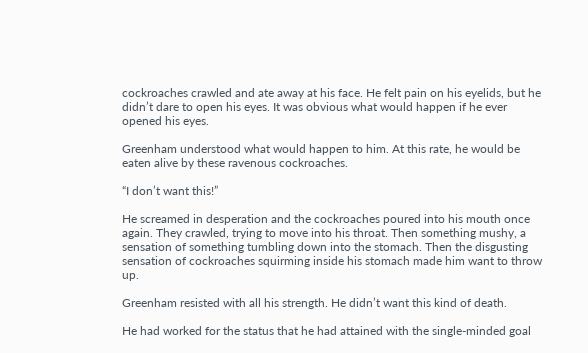cockroaches crawled and ate away at his face. He felt pain on his eyelids, but he didn’t dare to open his eyes. It was obvious what would happen if he ever opened his eyes.

Greenham understood what would happen to him. At this rate, he would be eaten alive by these ravenous cockroaches.

“I don’t want this!”

He screamed in desperation and the cockroaches poured into his mouth once again. They crawled, trying to move into his throat. Then something mushy, a sensation of something tumbling down into the stomach. Then the disgusting sensation of cockroaches squirming inside his stomach made him want to throw up.

Greenham resisted with all his strength. He didn’t want this kind of death.

He had worked for the status that he had attained with the single-minded goal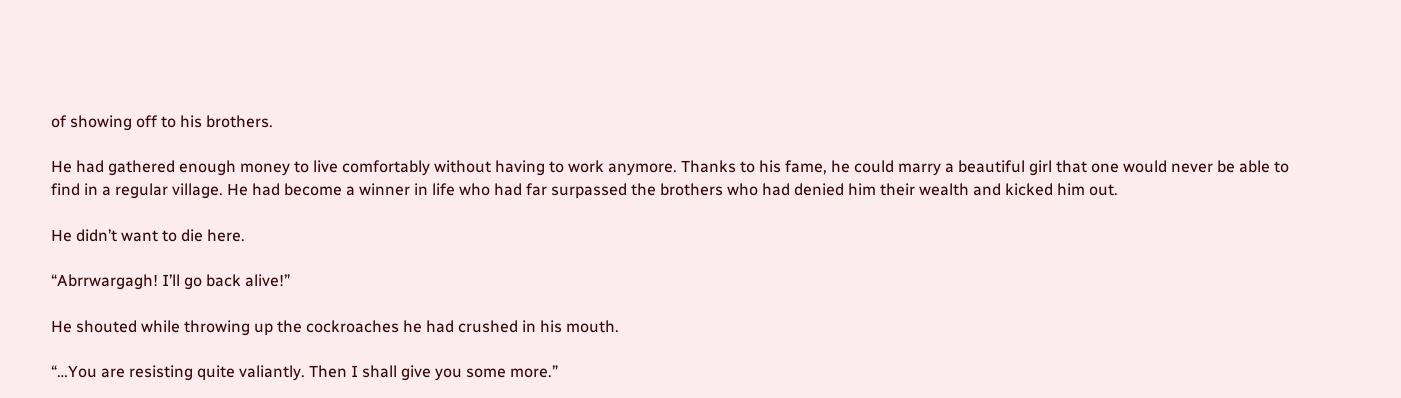of showing off to his brothers.

He had gathered enough money to live comfortably without having to work anymore. Thanks to his fame, he could marry a beautiful girl that one would never be able to find in a regular village. He had become a winner in life who had far surpassed the brothers who had denied him their wealth and kicked him out.

He didn’t want to die here.

“Abrrwargagh! I’ll go back alive!”

He shouted while throwing up the cockroaches he had crushed in his mouth.

“…You are resisting quite valiantly. Then I shall give you some more.”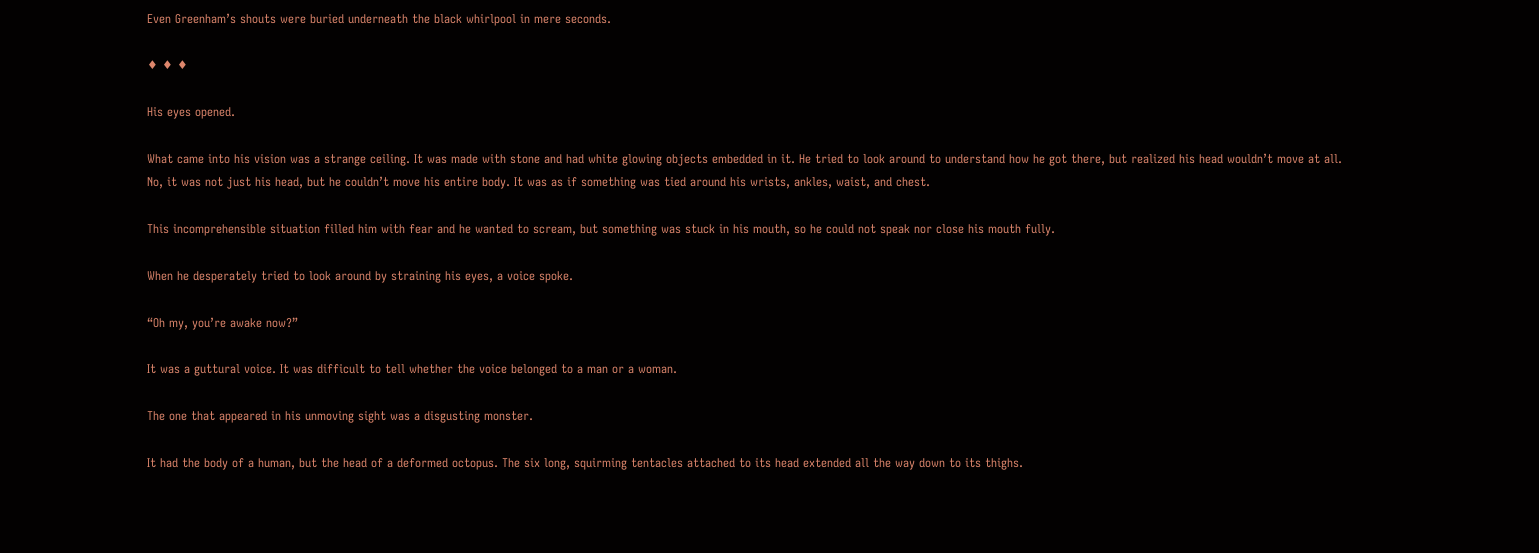Even Greenham’s shouts were buried underneath the black whirlpool in mere seconds.

♦ ♦ ♦

His eyes opened.

What came into his vision was a strange ceiling. It was made with stone and had white glowing objects embedded in it. He tried to look around to understand how he got there, but realized his head wouldn’t move at all. No, it was not just his head, but he couldn’t move his entire body. It was as if something was tied around his wrists, ankles, waist, and chest.

This incomprehensible situation filled him with fear and he wanted to scream, but something was stuck in his mouth, so he could not speak nor close his mouth fully.

When he desperately tried to look around by straining his eyes, a voice spoke.

“Oh my, you’re awake now?”

It was a guttural voice. It was difficult to tell whether the voice belonged to a man or a woman.

The one that appeared in his unmoving sight was a disgusting monster.

It had the body of a human, but the head of a deformed octopus. The six long, squirming tentacles attached to its head extended all the way down to its thighs.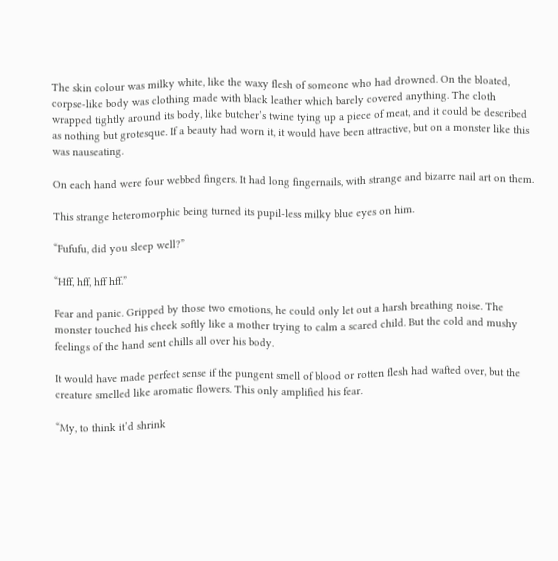The skin colour was milky white, like the waxy flesh of someone who had drowned. On the bloated, corpse-like body was clothing made with black leather which barely covered anything. The cloth wrapped tightly around its body, like butcher’s twine tying up a piece of meat, and it could be described as nothing but grotesque. If a beauty had worn it, it would have been attractive, but on a monster like this was nauseating.

On each hand were four webbed fingers. It had long fingernails, with strange and bizarre nail art on them.

This strange heteromorphic being turned its pupil-less milky blue eyes on him.

“Fufufu, did you sleep well?”

“Hff, hff, hff hff.”

Fear and panic. Gripped by those two emotions, he could only let out a harsh breathing noise. The monster touched his cheek softly like a mother trying to calm a scared child. But the cold and mushy feelings of the hand sent chills all over his body.

It would have made perfect sense if the pungent smell of blood or rotten flesh had wafted over, but the creature smelled like aromatic flowers. This only amplified his fear.

“My, to think it’d shrink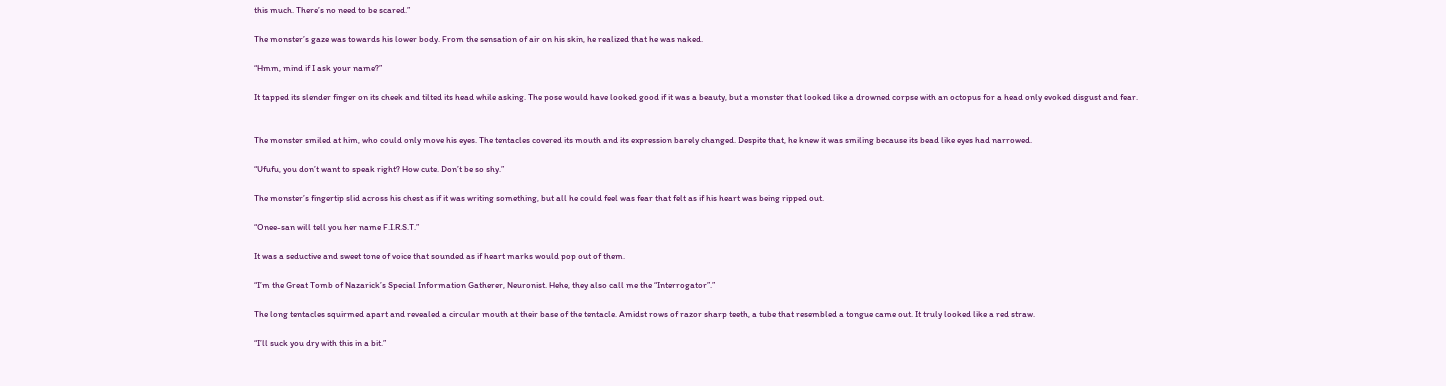this much. There’s no need to be scared.”

The monster’s gaze was towards his lower body. From the sensation of air on his skin, he realized that he was naked.

“Hmm, mind if I ask your name?”

It tapped its slender finger on its cheek and tilted its head while asking. The pose would have looked good if it was a beauty, but a monster that looked like a drowned corpse with an octopus for a head only evoked disgust and fear.


The monster smiled at him, who could only move his eyes. The tentacles covered its mouth and its expression barely changed. Despite that, he knew it was smiling because its bead like eyes had narrowed.

“Ufufu, you don’t want to speak right? How cute. Don’t be so shy.”

The monster’s fingertip slid across his chest as if it was writing something, but all he could feel was fear that felt as if his heart was being ripped out.

“Onee-san will tell you her name F.I.R.S.T.”

It was a seductive and sweet tone of voice that sounded as if heart marks would pop out of them.

“I’m the Great Tomb of Nazarick’s Special Information Gatherer, Neuronist. Hehe, they also call me the “Interrogator”.”

The long tentacles squirmed apart and revealed a circular mouth at their base of the tentacle. Amidst rows of razor sharp teeth, a tube that resembled a tongue came out. It truly looked like a red straw.

“I’ll suck you dry with this in a bit.”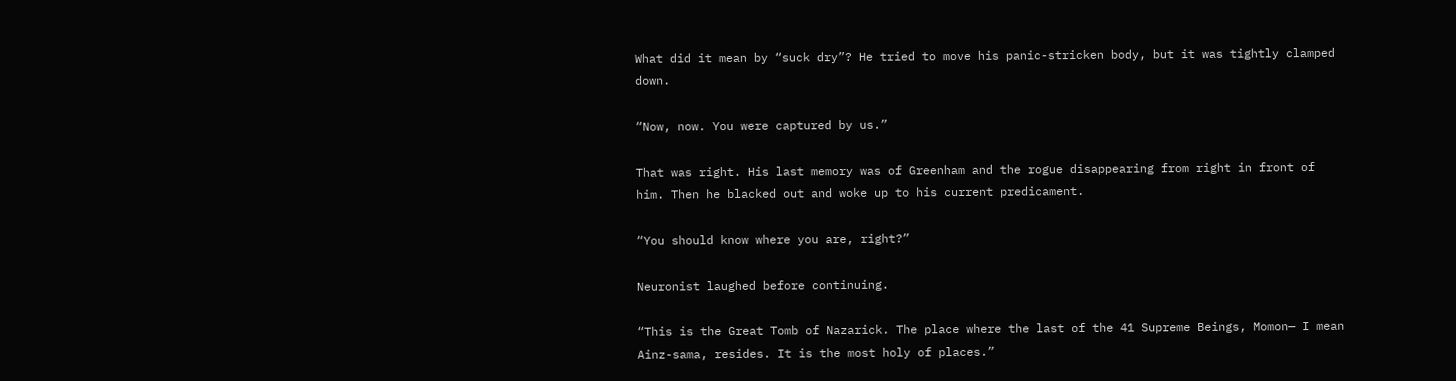What did it mean by “suck dry”? He tried to move his panic-stricken body, but it was tightly clamped down.

“Now, now. You were captured by us.”

That was right. His last memory was of Greenham and the rogue disappearing from right in front of him. Then he blacked out and woke up to his current predicament.

“You should know where you are, right?”

Neuronist laughed before continuing.

“This is the Great Tomb of Nazarick. The place where the last of the 41 Supreme Beings, Momon— I mean Ainz-sama, resides. It is the most holy of places.”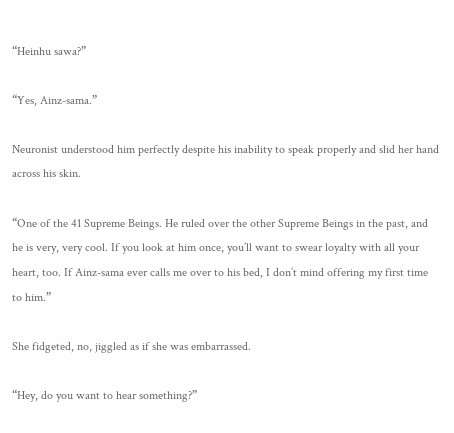“Heinhu sawa?”

“Yes, Ainz-sama.”

Neuronist understood him perfectly despite his inability to speak properly and slid her hand across his skin.

“One of the 41 Supreme Beings. He ruled over the other Supreme Beings in the past, and he is very, very cool. If you look at him once, you’ll want to swear loyalty with all your heart, too. If Ainz-sama ever calls me over to his bed, I don’t mind offering my first time to him.”

She fidgeted, no, jiggled as if she was embarrassed.

“Hey, do you want to hear something?”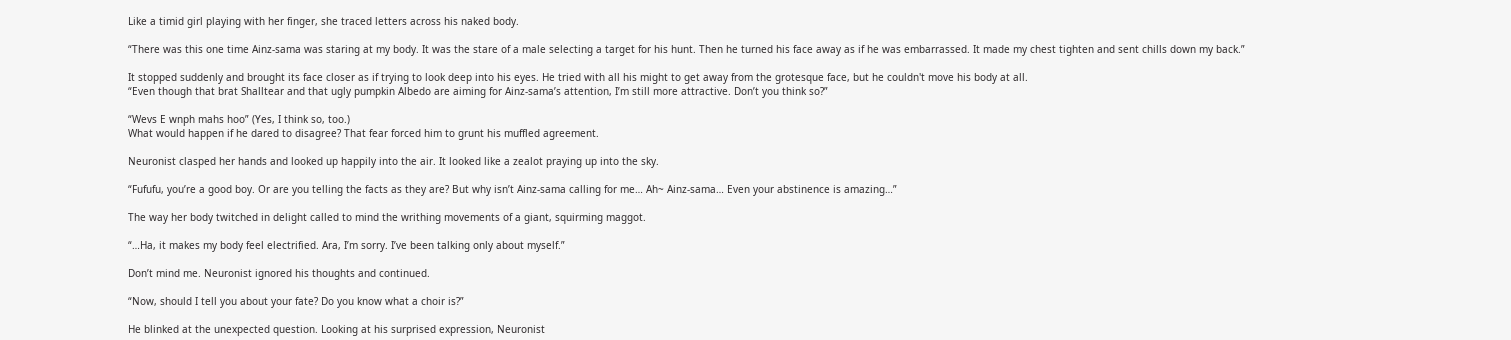Like a timid girl playing with her finger, she traced letters across his naked body.

“There was this one time Ainz-sama was staring at my body. It was the stare of a male selecting a target for his hunt. Then he turned his face away as if he was embarrassed. It made my chest tighten and sent chills down my back.”

It stopped suddenly and brought its face closer as if trying to look deep into his eyes. He tried with all his might to get away from the grotesque face, but he couldn't move his body at all.
“Even though that brat Shalltear and that ugly pumpkin Albedo are aiming for Ainz-sama’s attention, I’m still more attractive. Don’t you think so?”

“Wevs E wnph mahs hoo” (Yes, I think so, too.)
What would happen if he dared to disagree? That fear forced him to grunt his muffled agreement.

Neuronist clasped her hands and looked up happily into the air. It looked like a zealot praying up into the sky.

“Fufufu, you’re a good boy. Or are you telling the facts as they are? But why isn’t Ainz-sama calling for me… Ah~ Ainz-sama… Even your abstinence is amazing…”

The way her body twitched in delight called to mind the writhing movements of a giant, squirming maggot.

“…Ha, it makes my body feel electrified. Ara, I’m sorry. I’ve been talking only about myself.”

Don’t mind me. Neuronist ignored his thoughts and continued.

“Now, should I tell you about your fate? Do you know what a choir is?”

He blinked at the unexpected question. Looking at his surprised expression, Neuronist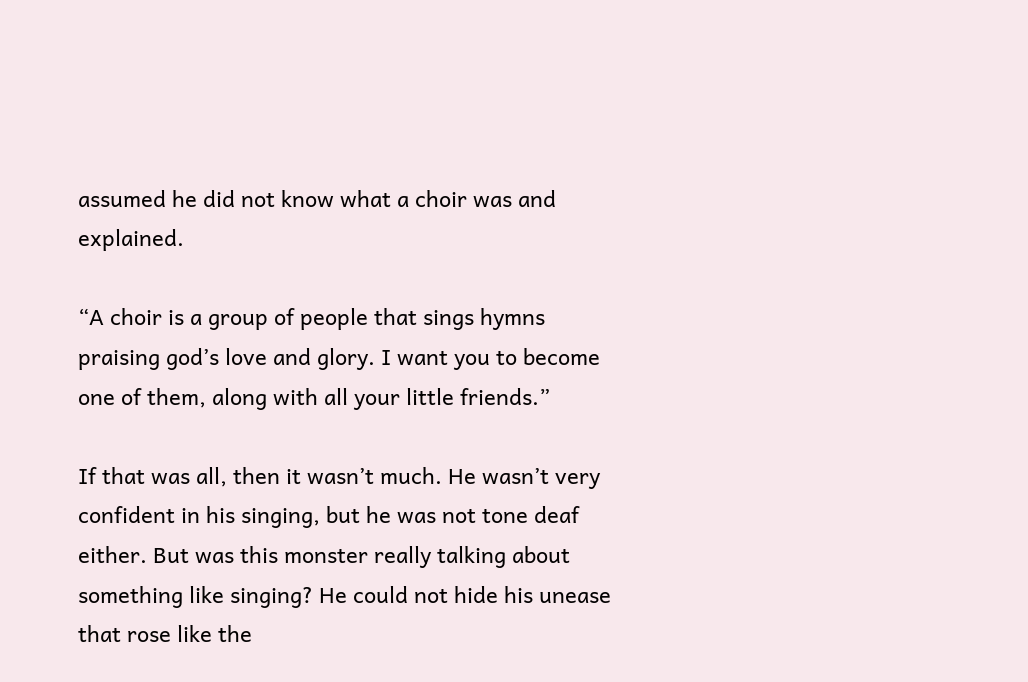assumed he did not know what a choir was and explained.

“A choir is a group of people that sings hymns praising god’s love and glory. I want you to become one of them, along with all your little friends.”

If that was all, then it wasn’t much. He wasn’t very confident in his singing, but he was not tone deaf either. But was this monster really talking about something like singing? He could not hide his unease that rose like the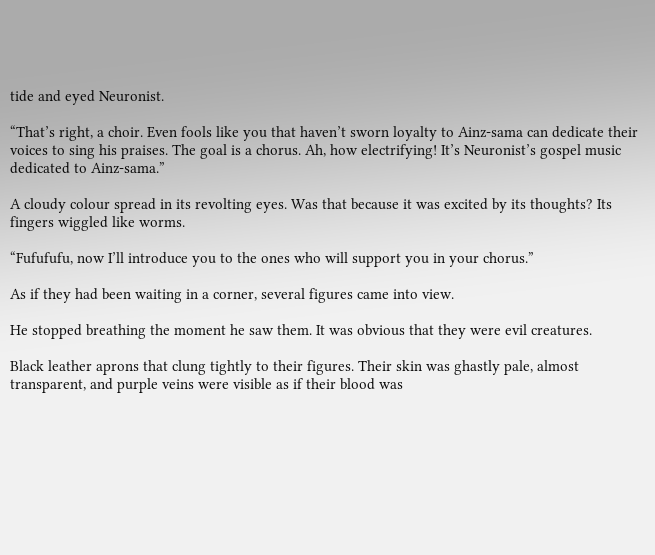tide and eyed Neuronist.

“That’s right, a choir. Even fools like you that haven’t sworn loyalty to Ainz-sama can dedicate their voices to sing his praises. The goal is a chorus. Ah, how electrifying! It’s Neuronist’s gospel music dedicated to Ainz-sama.”

A cloudy colour spread in its revolting eyes. Was that because it was excited by its thoughts? Its fingers wiggled like worms.

“Fufufufu, now I’ll introduce you to the ones who will support you in your chorus.”

As if they had been waiting in a corner, several figures came into view.

He stopped breathing the moment he saw them. It was obvious that they were evil creatures.

Black leather aprons that clung tightly to their figures. Their skin was ghastly pale, almost transparent, and purple veins were visible as if their blood was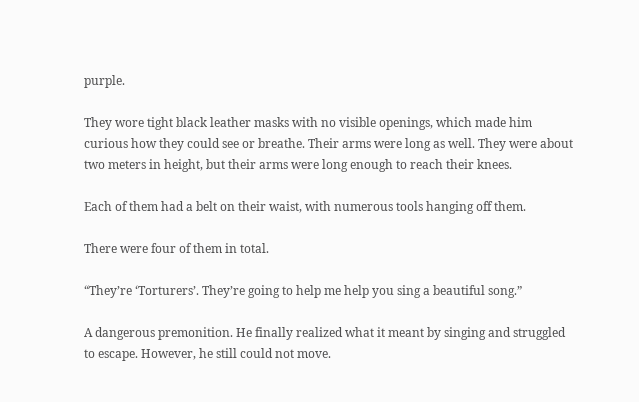purple.

They wore tight black leather masks with no visible openings, which made him curious how they could see or breathe. Their arms were long as well. They were about two meters in height, but their arms were long enough to reach their knees.

Each of them had a belt on their waist, with numerous tools hanging off them.

There were four of them in total.

“They’re ‘Torturers’. They’re going to help me help you sing a beautiful song.”

A dangerous premonition. He finally realized what it meant by singing and struggled to escape. However, he still could not move.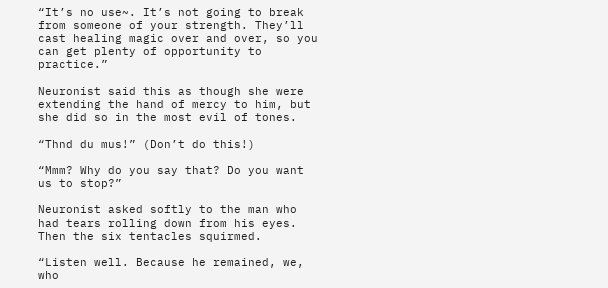“It’s no use~. It’s not going to break from someone of your strength. They’ll cast healing magic over and over, so you can get plenty of opportunity to practice.”

Neuronist said this as though she were extending the hand of mercy to him, but she did so in the most evil of tones.

“Thnd du mus!” (Don’t do this!)

“Mmm? Why do you say that? Do you want us to stop?”

Neuronist asked softly to the man who had tears rolling down from his eyes. Then the six tentacles squirmed.

“Listen well. Because he remained, we, who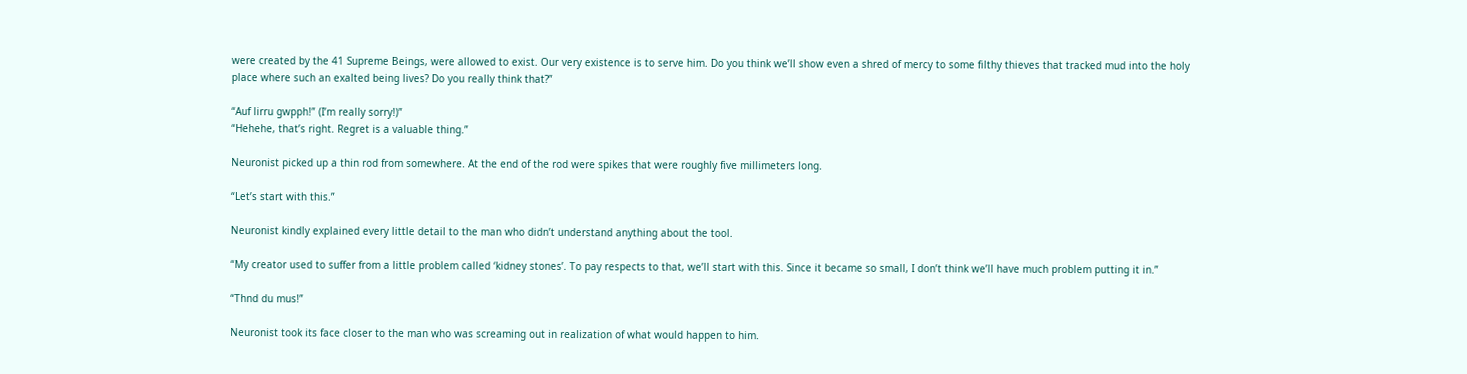were created by the 41 Supreme Beings, were allowed to exist. Our very existence is to serve him. Do you think we’ll show even a shred of mercy to some filthy thieves that tracked mud into the holy place where such an exalted being lives? Do you really think that?”

“Auf lirru gwpph!” (I’m really sorry!)”
“Hehehe, that’s right. Regret is a valuable thing.”

Neuronist picked up a thin rod from somewhere. At the end of the rod were spikes that were roughly five millimeters long.

“Let’s start with this.”

Neuronist kindly explained every little detail to the man who didn’t understand anything about the tool.

“My creator used to suffer from a little problem called ‘kidney stones’. To pay respects to that, we’ll start with this. Since it became so small, I don’t think we’ll have much problem putting it in.”

“Thnd du mus!”

Neuronist took its face closer to the man who was screaming out in realization of what would happen to him.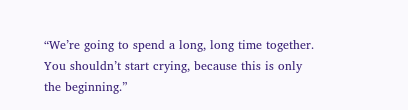“We’re going to spend a long, long time together. You shouldn’t start crying, because this is only the beginning.”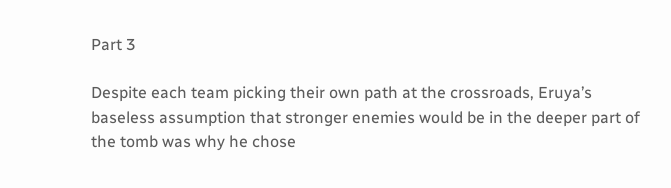Part 3

Despite each team picking their own path at the crossroads, Eruya’s baseless assumption that stronger enemies would be in the deeper part of the tomb was why he chose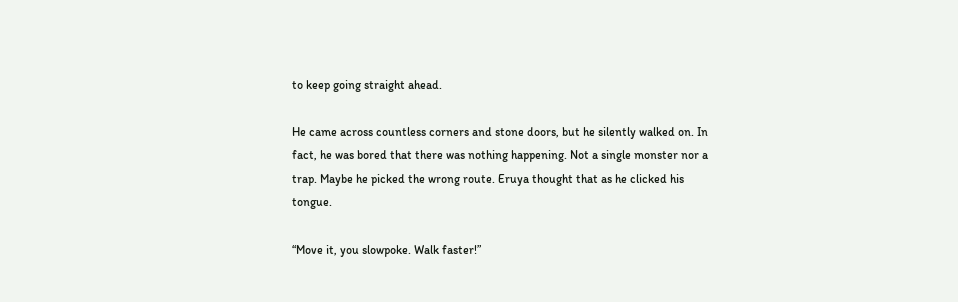to keep going straight ahead.

He came across countless corners and stone doors, but he silently walked on. In fact, he was bored that there was nothing happening. Not a single monster nor a trap. Maybe he picked the wrong route. Eruya thought that as he clicked his tongue.

“Move it, you slowpoke. Walk faster!”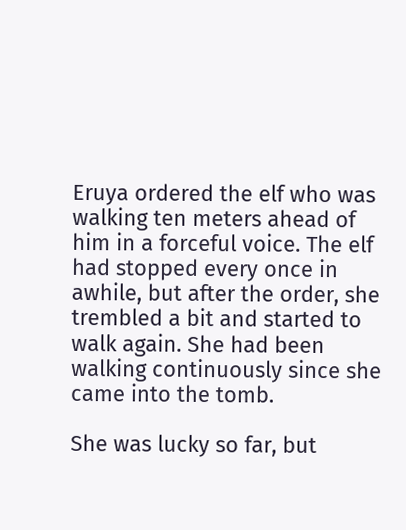Eruya ordered the elf who was walking ten meters ahead of him in a forceful voice. The elf had stopped every once in awhile, but after the order, she trembled a bit and started to walk again. She had been walking continuously since she came into the tomb.

She was lucky so far, but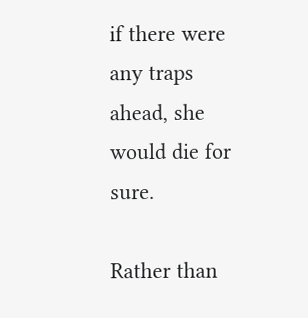if there were any traps ahead, she would die for sure.

Rather than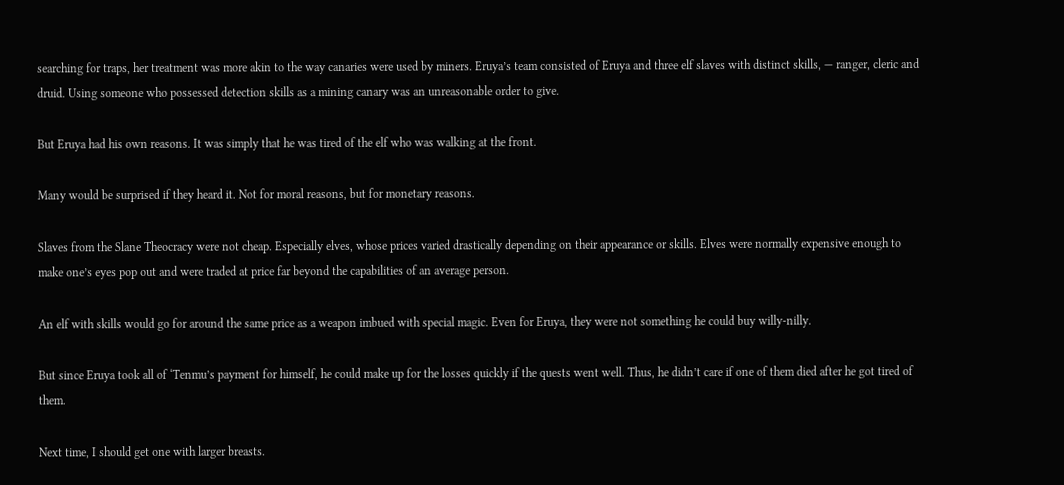searching for traps, her treatment was more akin to the way canaries were used by miners. Eruya’s team consisted of Eruya and three elf slaves with distinct skills, — ranger, cleric and druid. Using someone who possessed detection skills as a mining canary was an unreasonable order to give.

But Eruya had his own reasons. It was simply that he was tired of the elf who was walking at the front.

Many would be surprised if they heard it. Not for moral reasons, but for monetary reasons.

Slaves from the Slane Theocracy were not cheap. Especially elves, whose prices varied drastically depending on their appearance or skills. Elves were normally expensive enough to make one’s eyes pop out and were traded at price far beyond the capabilities of an average person.

An elf with skills would go for around the same price as a weapon imbued with special magic. Even for Eruya, they were not something he could buy willy-nilly.

But since Eruya took all of ‘Tenmu’s payment for himself, he could make up for the losses quickly if the quests went well. Thus, he didn’t care if one of them died after he got tired of them.

Next time, I should get one with larger breasts.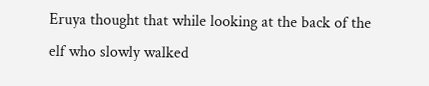Eruya thought that while looking at the back of the elf who slowly walked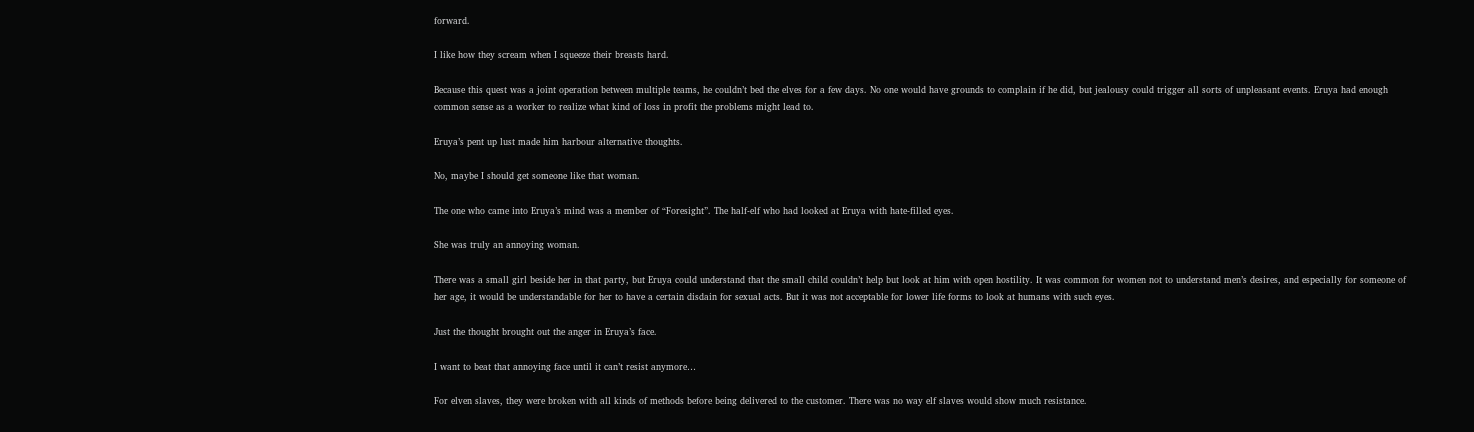forward.

I like how they scream when I squeeze their breasts hard.

Because this quest was a joint operation between multiple teams, he couldn’t bed the elves for a few days. No one would have grounds to complain if he did, but jealousy could trigger all sorts of unpleasant events. Eruya had enough common sense as a worker to realize what kind of loss in profit the problems might lead to.

Eruya’s pent up lust made him harbour alternative thoughts.

No, maybe I should get someone like that woman.

The one who came into Eruya’s mind was a member of “Foresight”. The half-elf who had looked at Eruya with hate-filled eyes.

She was truly an annoying woman.

There was a small girl beside her in that party, but Eruya could understand that the small child couldn’t help but look at him with open hostility. It was common for women not to understand men’s desires, and especially for someone of her age, it would be understandable for her to have a certain disdain for sexual acts. But it was not acceptable for lower life forms to look at humans with such eyes.

Just the thought brought out the anger in Eruya’s face.

I want to beat that annoying face until it can’t resist anymore…

For elven slaves, they were broken with all kinds of methods before being delivered to the customer. There was no way elf slaves would show much resistance.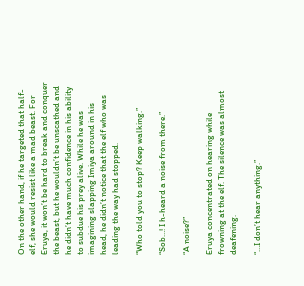On the other hand, if he targeted that half-elf, she would resist like a mad beast. For Eruya, it won’t be hard to break and conquer the beast, but he wouldn’t be unscathed and he didn’t have much confidence in his ability to subdue his prey alive. While he was imagining slapping Imiya around in his head, he didn’t notice that the elf who was leading the way had stopped.

“Who told you to stop? Keep walking.”

“Sob…! I h-heard a noise from there.”

“A noise?”

Eruya concentrated on hearing while frowning at the elf. The silence was almost deafening.

“…I don’t hear anything.”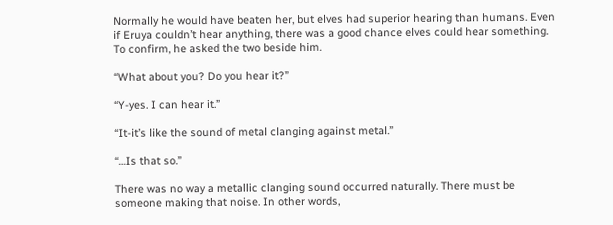Normally he would have beaten her, but elves had superior hearing than humans. Even if Eruya couldn’t hear anything, there was a good chance elves could hear something. To confirm, he asked the two beside him.

“What about you? Do you hear it?”

“Y-yes. I can hear it.”

“It-it’s like the sound of metal clanging against metal.”

“…Is that so.”

There was no way a metallic clanging sound occurred naturally. There must be someone making that noise. In other words,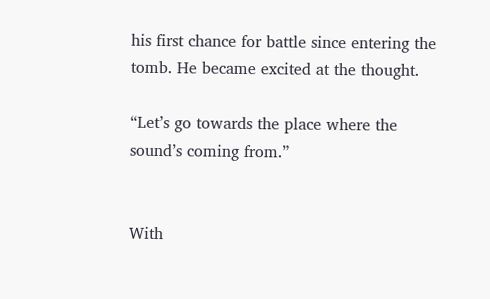his first chance for battle since entering the tomb. He became excited at the thought.

“Let’s go towards the place where the sound’s coming from.”


With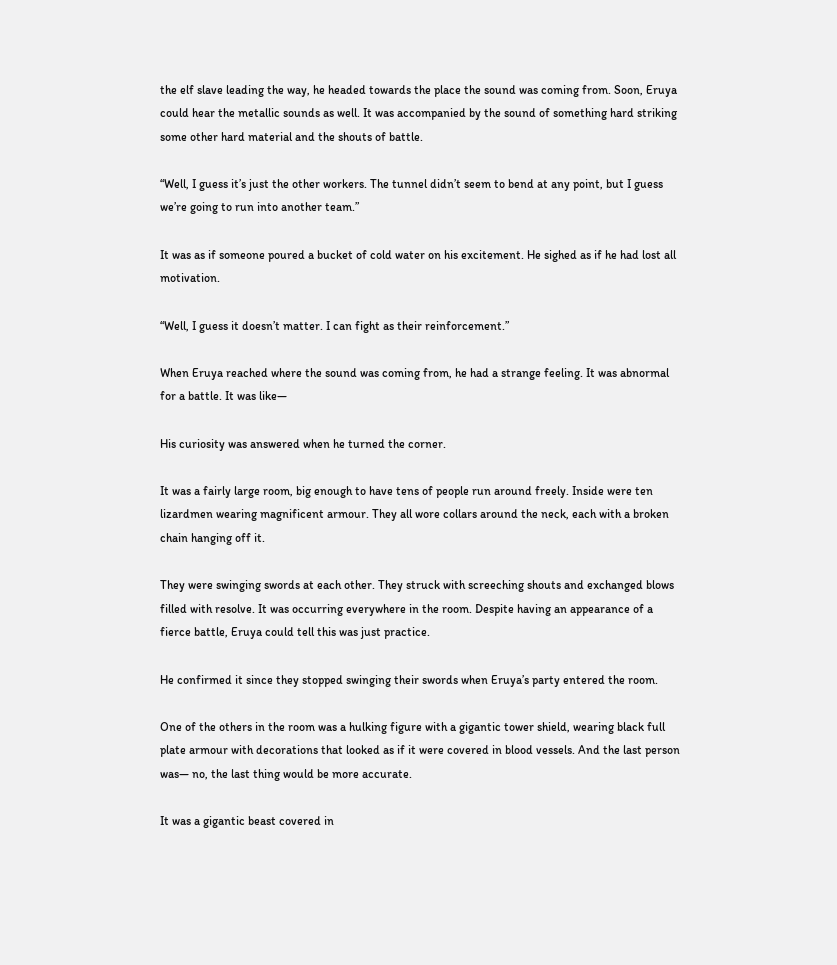the elf slave leading the way, he headed towards the place the sound was coming from. Soon, Eruya could hear the metallic sounds as well. It was accompanied by the sound of something hard striking some other hard material and the shouts of battle.

“Well, I guess it’s just the other workers. The tunnel didn’t seem to bend at any point, but I guess we’re going to run into another team.”

It was as if someone poured a bucket of cold water on his excitement. He sighed as if he had lost all motivation.

“Well, I guess it doesn’t matter. I can fight as their reinforcement.”

When Eruya reached where the sound was coming from, he had a strange feeling. It was abnormal for a battle. It was like—

His curiosity was answered when he turned the corner.

It was a fairly large room, big enough to have tens of people run around freely. Inside were ten lizardmen wearing magnificent armour. They all wore collars around the neck, each with a broken chain hanging off it.

They were swinging swords at each other. They struck with screeching shouts and exchanged blows filled with resolve. It was occurring everywhere in the room. Despite having an appearance of a fierce battle, Eruya could tell this was just practice.

He confirmed it since they stopped swinging their swords when Eruya’s party entered the room.

One of the others in the room was a hulking figure with a gigantic tower shield, wearing black full plate armour with decorations that looked as if it were covered in blood vessels. And the last person was— no, the last thing would be more accurate.

It was a gigantic beast covered in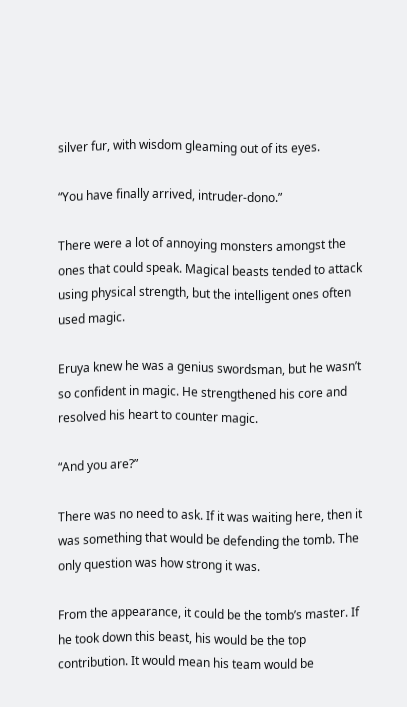silver fur, with wisdom gleaming out of its eyes.

“You have finally arrived, intruder-dono.”

There were a lot of annoying monsters amongst the ones that could speak. Magical beasts tended to attack using physical strength, but the intelligent ones often used magic.

Eruya knew he was a genius swordsman, but he wasn’t so confident in magic. He strengthened his core and resolved his heart to counter magic.

“And you are?”

There was no need to ask. If it was waiting here, then it was something that would be defending the tomb. The only question was how strong it was.

From the appearance, it could be the tomb’s master. If he took down this beast, his would be the top contribution. It would mean his team would be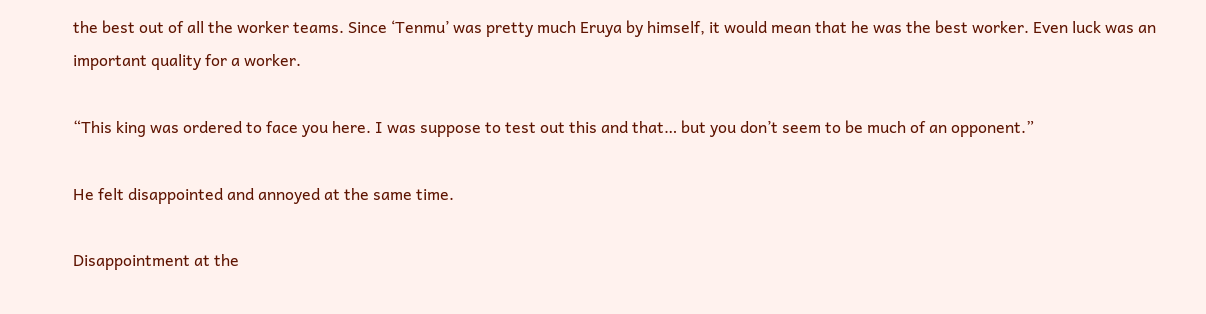the best out of all the worker teams. Since ‘Tenmu’ was pretty much Eruya by himself, it would mean that he was the best worker. Even luck was an important quality for a worker.

“This king was ordered to face you here. I was suppose to test out this and that… but you don’t seem to be much of an opponent.”

He felt disappointed and annoyed at the same time.

Disappointment at the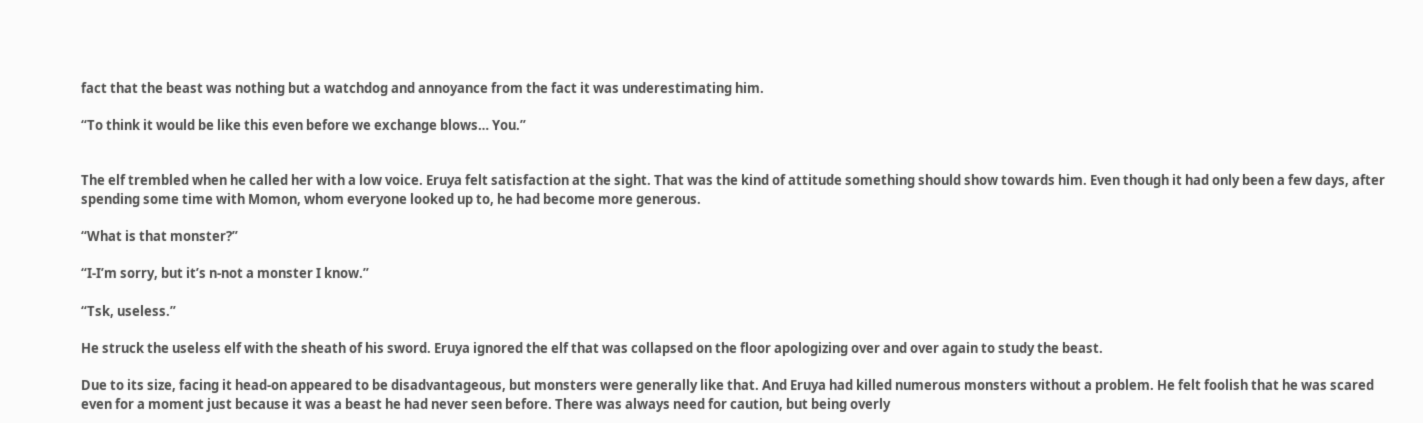fact that the beast was nothing but a watchdog and annoyance from the fact it was underestimating him.

“To think it would be like this even before we exchange blows… You.”


The elf trembled when he called her with a low voice. Eruya felt satisfaction at the sight. That was the kind of attitude something should show towards him. Even though it had only been a few days, after spending some time with Momon, whom everyone looked up to, he had become more generous.

“What is that monster?”

“I-I’m sorry, but it’s n-not a monster I know.”

“Tsk, useless.”

He struck the useless elf with the sheath of his sword. Eruya ignored the elf that was collapsed on the floor apologizing over and over again to study the beast.

Due to its size, facing it head-on appeared to be disadvantageous, but monsters were generally like that. And Eruya had killed numerous monsters without a problem. He felt foolish that he was scared even for a moment just because it was a beast he had never seen before. There was always need for caution, but being overly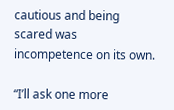cautious and being scared was incompetence on its own.

“I’ll ask one more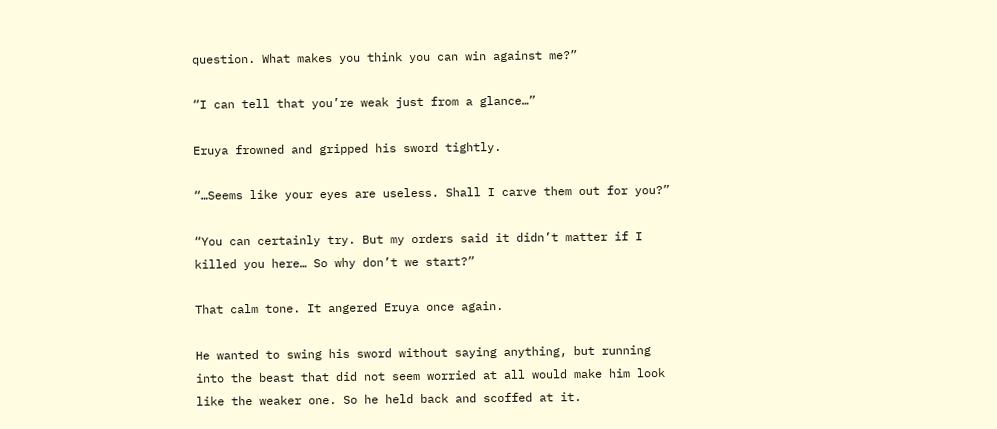question. What makes you think you can win against me?”

“I can tell that you’re weak just from a glance…”

Eruya frowned and gripped his sword tightly.

“…Seems like your eyes are useless. Shall I carve them out for you?”

“You can certainly try. But my orders said it didn’t matter if I killed you here… So why don’t we start?”

That calm tone. It angered Eruya once again.

He wanted to swing his sword without saying anything, but running into the beast that did not seem worried at all would make him look like the weaker one. So he held back and scoffed at it.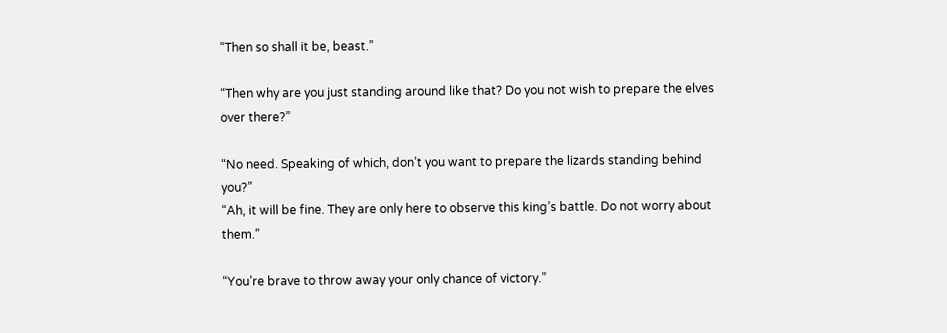“Then so shall it be, beast.”

“Then why are you just standing around like that? Do you not wish to prepare the elves over there?”

“No need. Speaking of which, don’t you want to prepare the lizards standing behind you?”
“Ah, it will be fine. They are only here to observe this king’s battle. Do not worry about them.”

“You’re brave to throw away your only chance of victory.”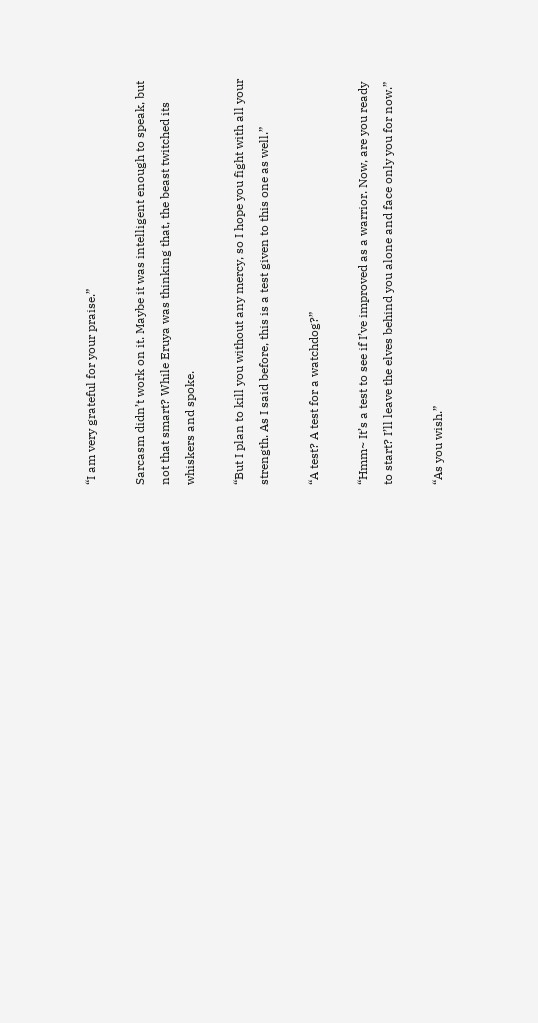“I am very grateful for your praise.”

Sarcasm didn’t work on it. Maybe it was intelligent enough to speak, but not that smart? While Eruya was thinking that, the beast twitched its whiskers and spoke.

“But I plan to kill you without any mercy, so I hope you fight with all your strength. As I said before, this is a test given to this one as well.”

“A test? A test for a watchdog?”

“Hmm~ It’s a test to see if I’ve improved as a warrior. Now, are you ready to start? I’ll leave the elves behind you alone and face only you for now.”

“As you wish.”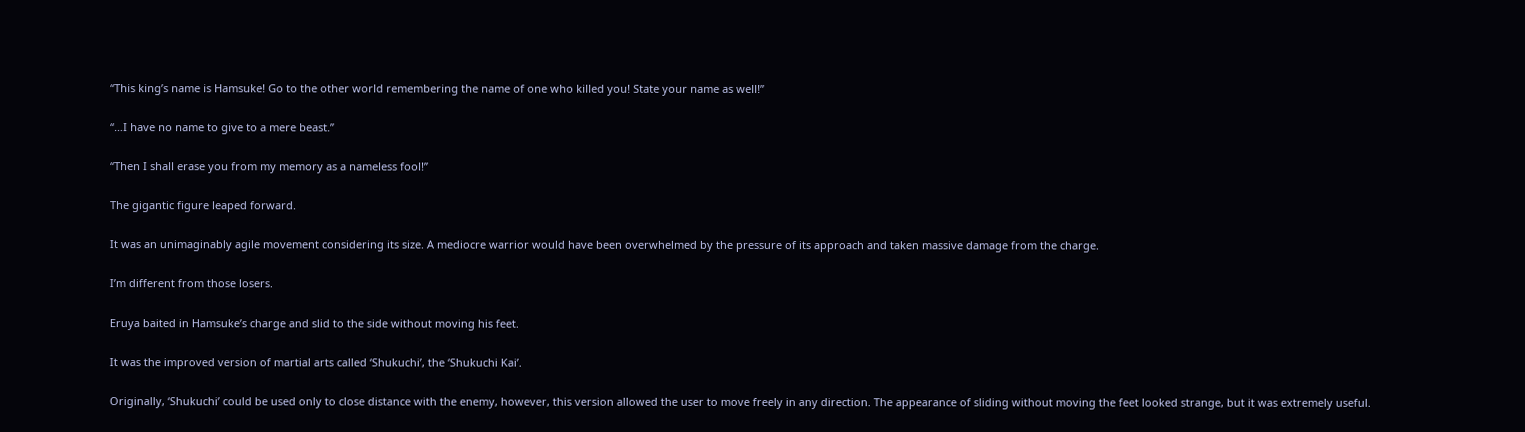“This king’s name is Hamsuke! Go to the other world remembering the name of one who killed you! State your name as well!”

“…I have no name to give to a mere beast.”

“Then I shall erase you from my memory as a nameless fool!”

The gigantic figure leaped forward.

It was an unimaginably agile movement considering its size. A mediocre warrior would have been overwhelmed by the pressure of its approach and taken massive damage from the charge.

I’m different from those losers.

Eruya baited in Hamsuke’s charge and slid to the side without moving his feet.

It was the improved version of martial arts called ‘Shukuchi’, the ‘Shukuchi Kai’.

Originally, ‘Shukuchi’ could be used only to close distance with the enemy, however, this version allowed the user to move freely in any direction. The appearance of sliding without moving the feet looked strange, but it was extremely useful.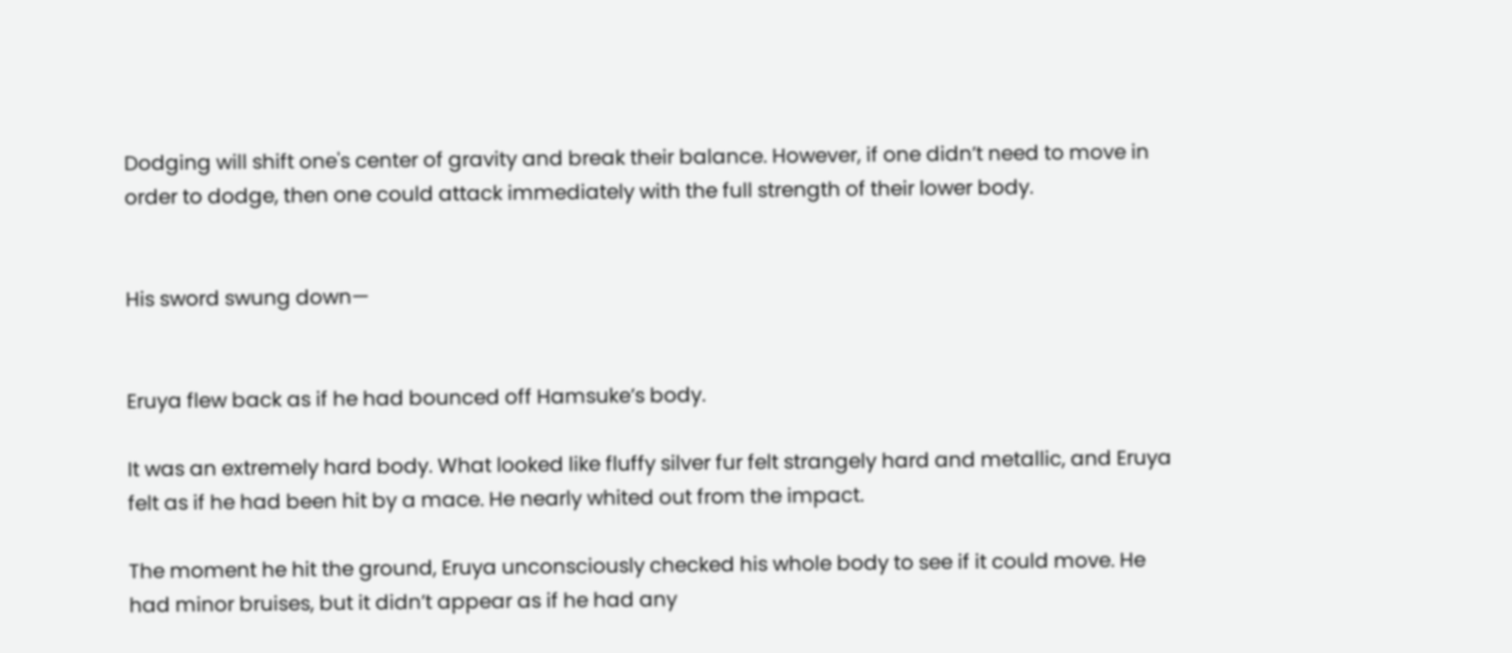Dodging will shift one's center of gravity and break their balance. However, if one didn’t need to move in order to dodge, then one could attack immediately with the full strength of their lower body.


His sword swung down—


Eruya flew back as if he had bounced off Hamsuke’s body.

It was an extremely hard body. What looked like fluffy silver fur felt strangely hard and metallic, and Eruya felt as if he had been hit by a mace. He nearly whited out from the impact.

The moment he hit the ground, Eruya unconsciously checked his whole body to see if it could move. He had minor bruises, but it didn’t appear as if he had any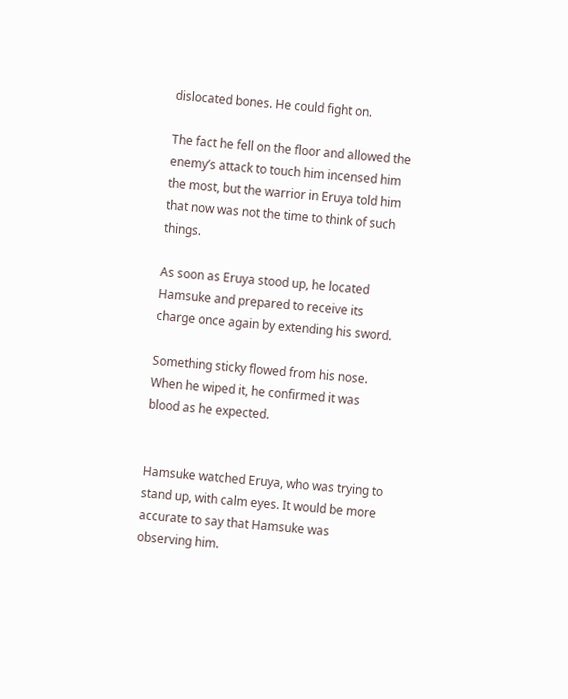dislocated bones. He could fight on.

The fact he fell on the floor and allowed the enemy’s attack to touch him incensed him the most, but the warrior in Eruya told him that now was not the time to think of such things.

As soon as Eruya stood up, he located Hamsuke and prepared to receive its charge once again by extending his sword.

Something sticky flowed from his nose. When he wiped it, he confirmed it was blood as he expected.


Hamsuke watched Eruya, who was trying to stand up, with calm eyes. It would be more accurate to say that Hamsuke was observing him.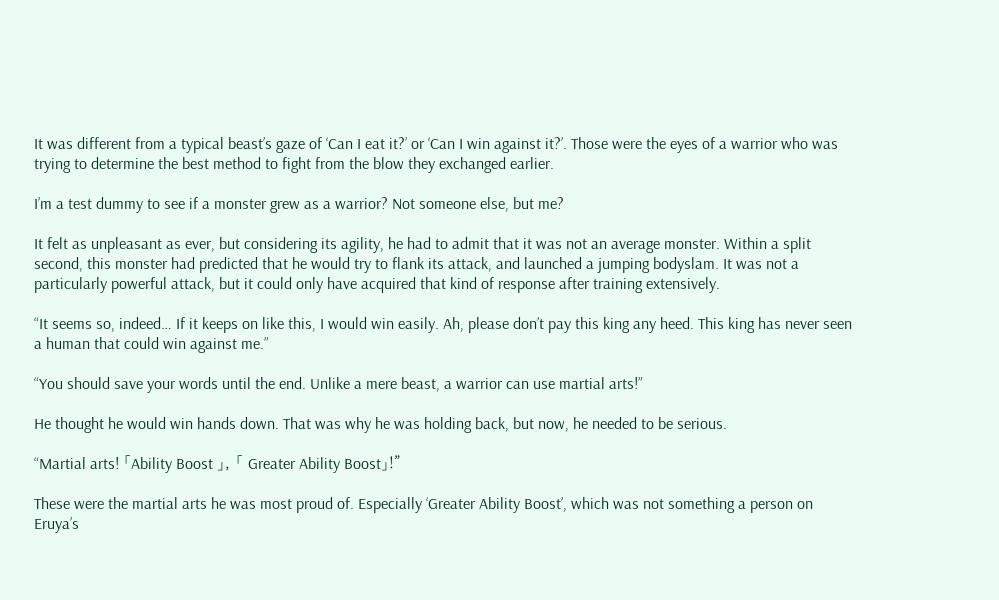It was different from a typical beast’s gaze of ‘Can I eat it?’ or ‘Can I win against it?’. Those were the eyes of a warrior who was trying to determine the best method to fight from the blow they exchanged earlier.

I’m a test dummy to see if a monster grew as a warrior? Not someone else, but me?

It felt as unpleasant as ever, but considering its agility, he had to admit that it was not an average monster. Within a split second, this monster had predicted that he would try to flank its attack, and launched a jumping bodyslam. It was not a particularly powerful attack, but it could only have acquired that kind of response after training extensively.

“It seems so, indeed… If it keeps on like this, I would win easily. Ah, please don’t pay this king any heed. This king has never seen a human that could win against me.”

“You should save your words until the end. Unlike a mere beast, a warrior can use martial arts!”

He thought he would win hands down. That was why he was holding back, but now, he needed to be serious.

“Martial arts! 「Ability Boost 」, 「 Greater Ability Boost」!”

These were the martial arts he was most proud of. Especially ‘Greater Ability Boost’, which was not something a person on Eruya’s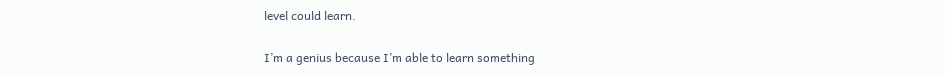level could learn.

I’m a genius because I’m able to learn something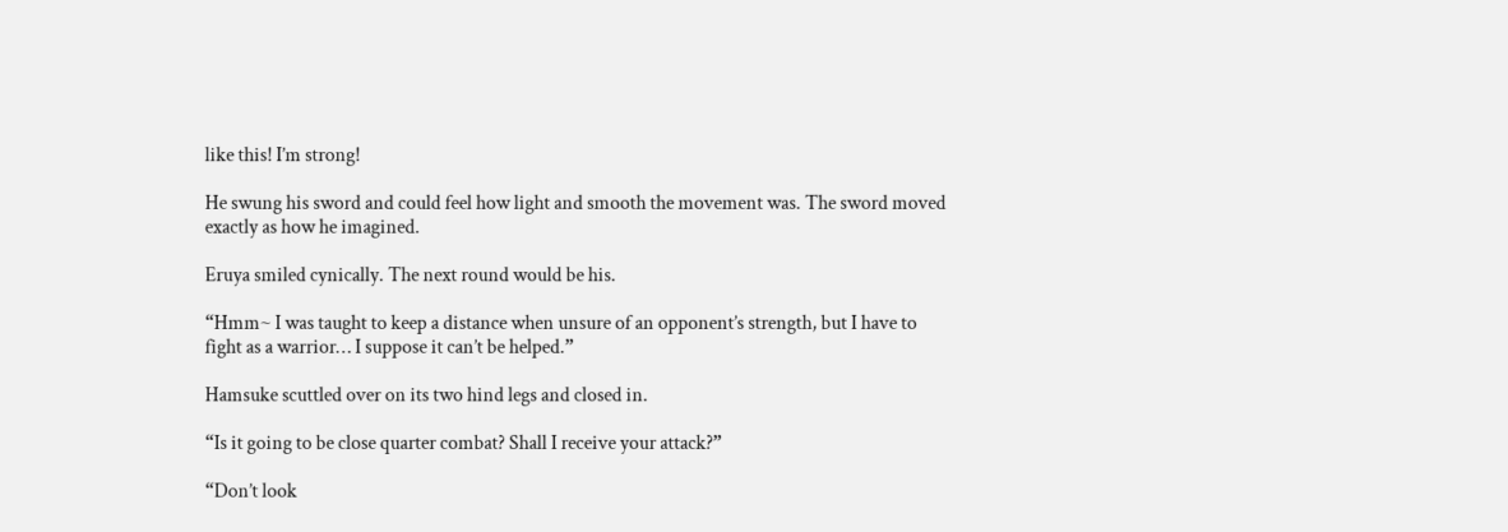like this! I’m strong!

He swung his sword and could feel how light and smooth the movement was. The sword moved exactly as how he imagined.

Eruya smiled cynically. The next round would be his.

“Hmm~ I was taught to keep a distance when unsure of an opponent’s strength, but I have to fight as a warrior… I suppose it can’t be helped.”

Hamsuke scuttled over on its two hind legs and closed in.

“Is it going to be close quarter combat? Shall I receive your attack?”

“Don’t look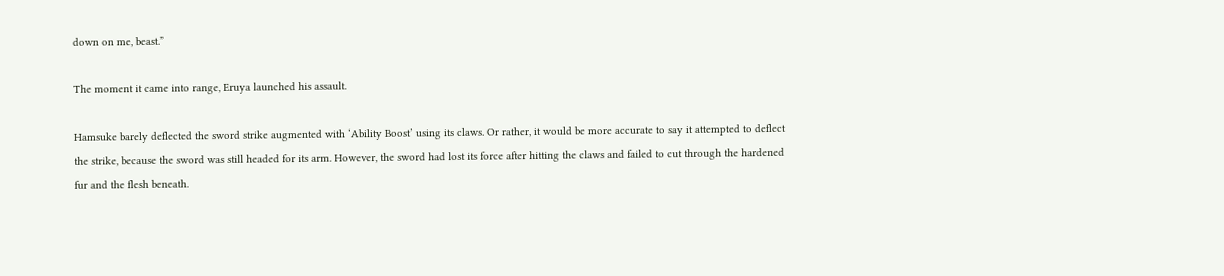down on me, beast.”

The moment it came into range, Eruya launched his assault.

Hamsuke barely deflected the sword strike augmented with ‘Ability Boost’ using its claws. Or rather, it would be more accurate to say it attempted to deflect the strike, because the sword was still headed for its arm. However, the sword had lost its force after hitting the claws and failed to cut through the hardened fur and the flesh beneath.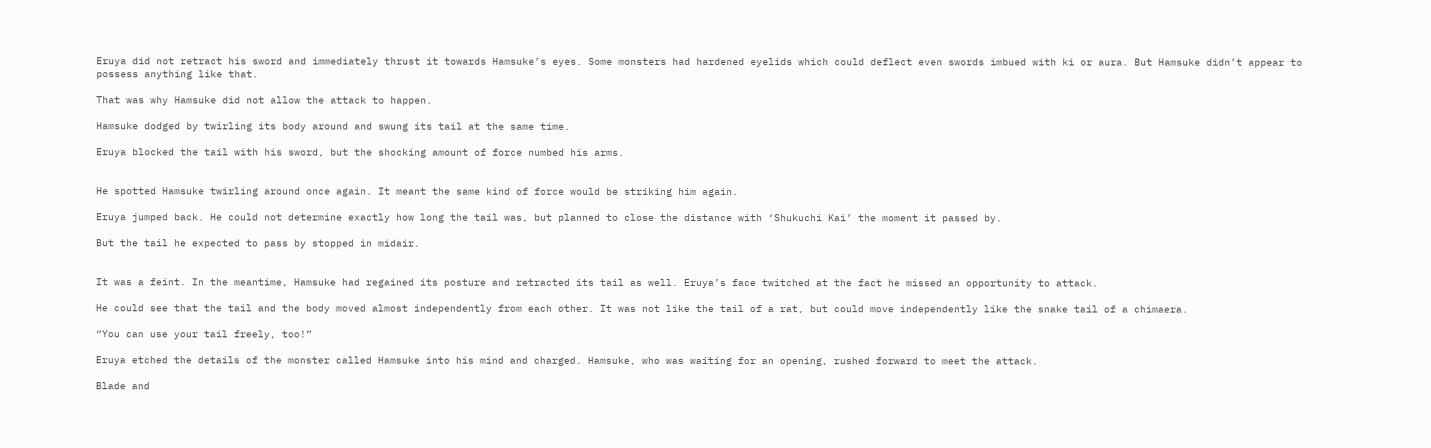Eruya did not retract his sword and immediately thrust it towards Hamsuke’s eyes. Some monsters had hardened eyelids which could deflect even swords imbued with ki or aura. But Hamsuke didn’t appear to possess anything like that.

That was why Hamsuke did not allow the attack to happen.

Hamsuke dodged by twirling its body around and swung its tail at the same time.

Eruya blocked the tail with his sword, but the shocking amount of force numbed his arms.


He spotted Hamsuke twirling around once again. It meant the same kind of force would be striking him again.

Eruya jumped back. He could not determine exactly how long the tail was, but planned to close the distance with ‘Shukuchi Kai’ the moment it passed by.

But the tail he expected to pass by stopped in midair.


It was a feint. In the meantime, Hamsuke had regained its posture and retracted its tail as well. Eruya’s face twitched at the fact he missed an opportunity to attack.

He could see that the tail and the body moved almost independently from each other. It was not like the tail of a rat, but could move independently like the snake tail of a chimaera.

“You can use your tail freely, too!”

Eruya etched the details of the monster called Hamsuke into his mind and charged. Hamsuke, who was waiting for an opening, rushed forward to meet the attack.

Blade and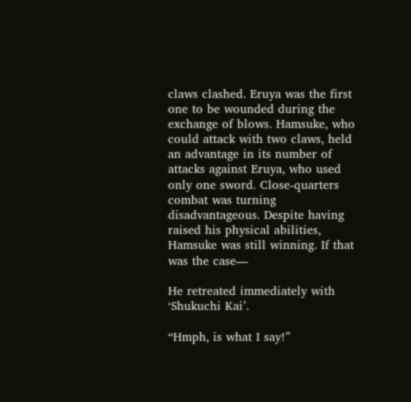claws clashed. Eruya was the first one to be wounded during the exchange of blows. Hamsuke, who could attack with two claws, held an advantage in its number of attacks against Eruya, who used only one sword. Close-quarters combat was turning disadvantageous. Despite having raised his physical abilities, Hamsuke was still winning. If that was the case—

He retreated immediately with ‘Shukuchi Kai’.

“Hmph, is what I say!”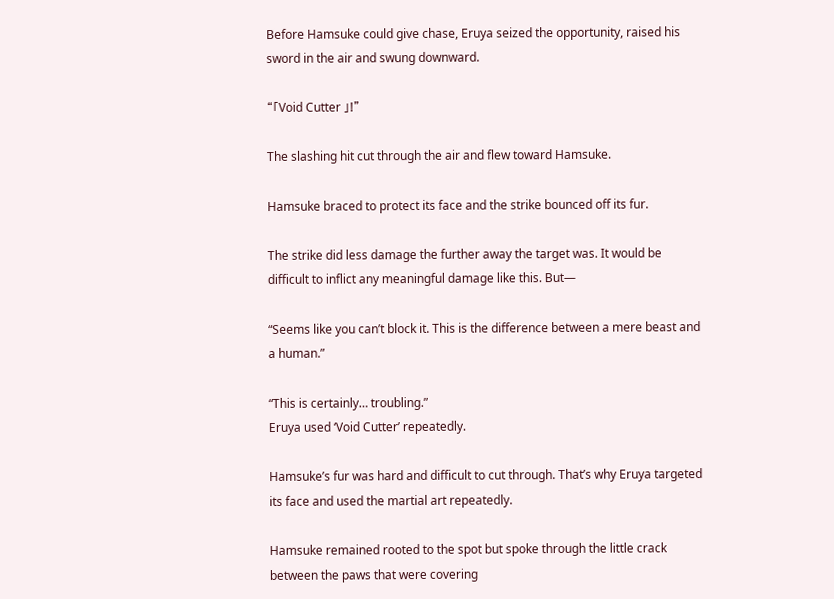Before Hamsuke could give chase, Eruya seized the opportunity, raised his sword in the air and swung downward.

“「Void Cutter 」!”

The slashing hit cut through the air and flew toward Hamsuke.

Hamsuke braced to protect its face and the strike bounced off its fur.

The strike did less damage the further away the target was. It would be difficult to inflict any meaningful damage like this. But—

“Seems like you can’t block it. This is the difference between a mere beast and a human.”

“This is certainly… troubling.”
Eruya used ‘Void Cutter’ repeatedly.

Hamsuke’s fur was hard and difficult to cut through. That’s why Eruya targeted its face and used the martial art repeatedly.

Hamsuke remained rooted to the spot but spoke through the little crack between the paws that were covering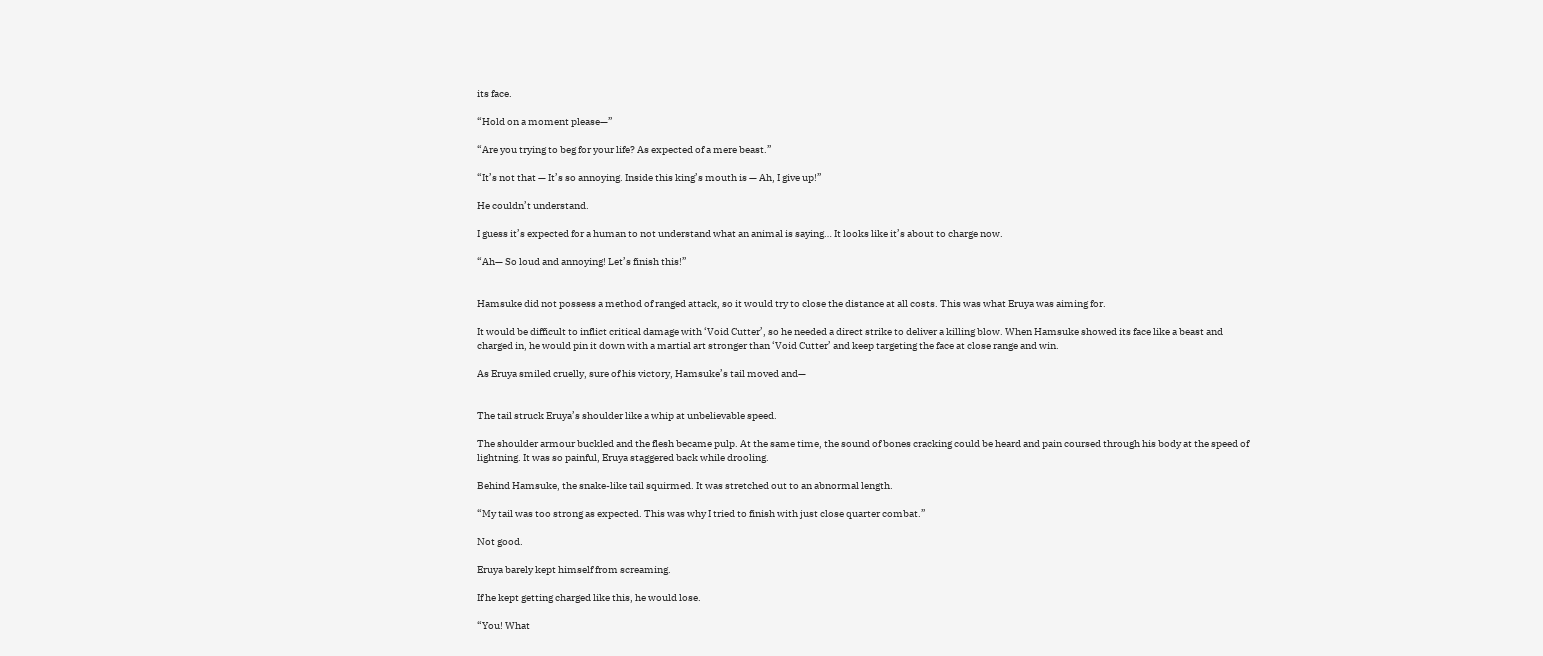its face.

“Hold on a moment please—”

“Are you trying to beg for your life? As expected of a mere beast.”

“It’s not that — It’s so annoying. Inside this king’s mouth is — Ah, I give up!”

He couldn’t understand.

I guess it’s expected for a human to not understand what an animal is saying… It looks like it’s about to charge now.

“Ah— So loud and annoying! Let’s finish this!”


Hamsuke did not possess a method of ranged attack, so it would try to close the distance at all costs. This was what Eruya was aiming for.

It would be difficult to inflict critical damage with ‘Void Cutter’, so he needed a direct strike to deliver a killing blow. When Hamsuke showed its face like a beast and charged in, he would pin it down with a martial art stronger than ‘Void Cutter’ and keep targeting the face at close range and win.

As Eruya smiled cruelly, sure of his victory, Hamsuke’s tail moved and—


The tail struck Eruya’s shoulder like a whip at unbelievable speed.

The shoulder armour buckled and the flesh became pulp. At the same time, the sound of bones cracking could be heard and pain coursed through his body at the speed of lightning. It was so painful, Eruya staggered back while drooling.

Behind Hamsuke, the snake-like tail squirmed. It was stretched out to an abnormal length.

“My tail was too strong as expected. This was why I tried to finish with just close quarter combat.”

Not good.

Eruya barely kept himself from screaming.

If he kept getting charged like this, he would lose.

“You! What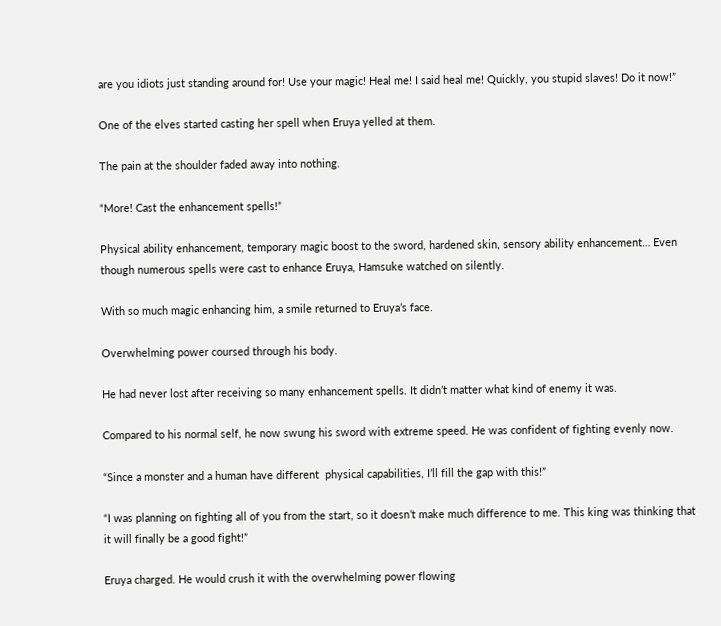are you idiots just standing around for! Use your magic! Heal me! I said heal me! Quickly, you stupid slaves! Do it now!”

One of the elves started casting her spell when Eruya yelled at them.

The pain at the shoulder faded away into nothing.

“More! Cast the enhancement spells!”

Physical ability enhancement, temporary magic boost to the sword, hardened skin, sensory ability enhancement… Even though numerous spells were cast to enhance Eruya, Hamsuke watched on silently.

With so much magic enhancing him, a smile returned to Eruya’s face.

Overwhelming power coursed through his body.

He had never lost after receiving so many enhancement spells. It didn’t matter what kind of enemy it was.

Compared to his normal self, he now swung his sword with extreme speed. He was confident of fighting evenly now.

“Since a monster and a human have different  physical capabilities, I’ll fill the gap with this!”

“I was planning on fighting all of you from the start, so it doesn’t make much difference to me. This king was thinking that it will finally be a good fight!”

Eruya charged. He would crush it with the overwhelming power flowing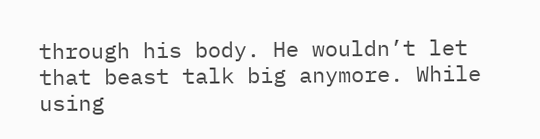through his body. He wouldn’t let that beast talk big anymore. While using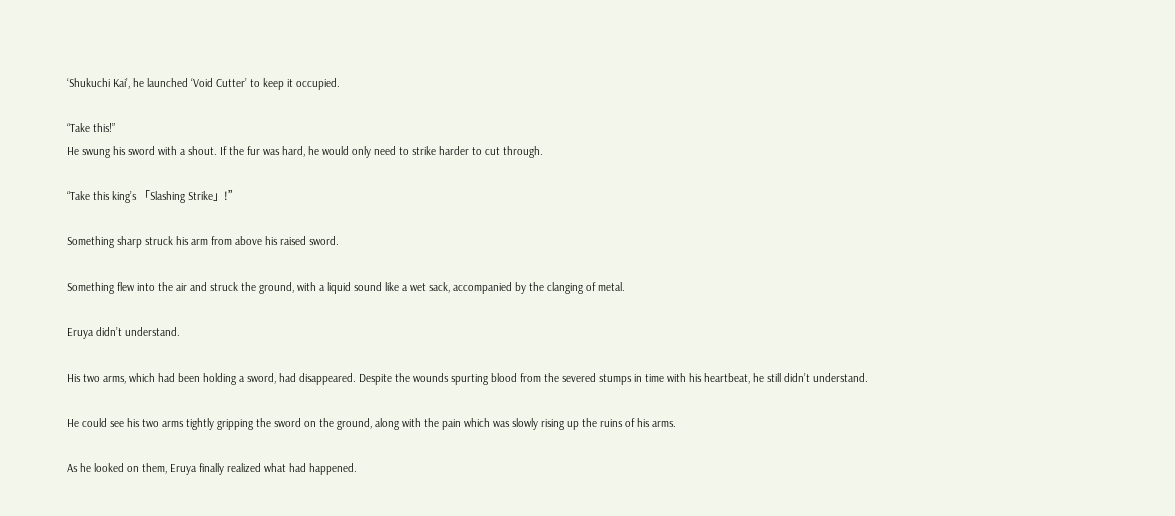‘Shukuchi Kai’, he launched ‘Void Cutter’ to keep it occupied.

“Take this!”
He swung his sword with a shout. If the fur was hard, he would only need to strike harder to cut through.

“Take this king’s 「Slashing Strike」!”

Something sharp struck his arm from above his raised sword.

Something flew into the air and struck the ground, with a liquid sound like a wet sack, accompanied by the clanging of metal.

Eruya didn’t understand.

His two arms, which had been holding a sword, had disappeared. Despite the wounds spurting blood from the severed stumps in time with his heartbeat, he still didn’t understand.

He could see his two arms tightly gripping the sword on the ground, along with the pain which was slowly rising up the ruins of his arms.

As he looked on them, Eruya finally realized what had happened.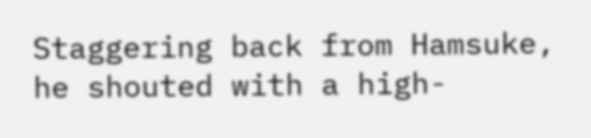Staggering back from Hamsuke, he shouted with a high-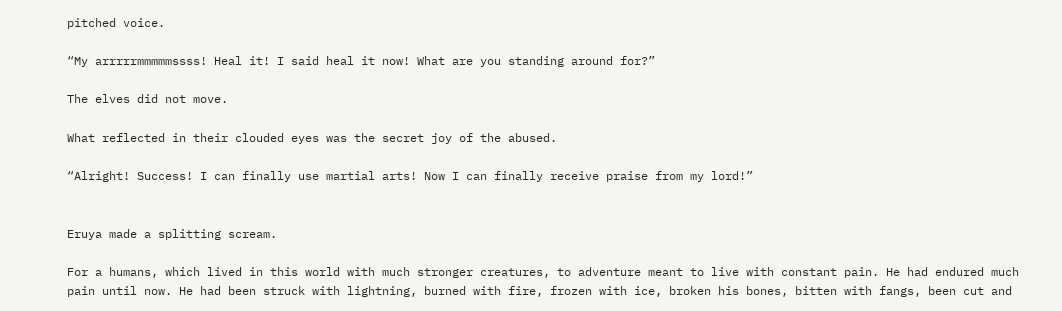pitched voice.

“My arrrrrmmmmmssss! Heal it! I said heal it now! What are you standing around for?”

The elves did not move.

What reflected in their clouded eyes was the secret joy of the abused.

“Alright! Success! I can finally use martial arts! Now I can finally receive praise from my lord!”


Eruya made a splitting scream.

For a humans, which lived in this world with much stronger creatures, to adventure meant to live with constant pain. He had endured much pain until now. He had been struck with lightning, burned with fire, frozen with ice, broken his bones, bitten with fangs, been cut and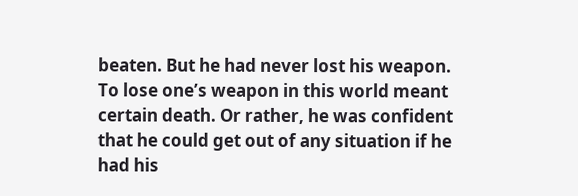beaten. But he had never lost his weapon. To lose one’s weapon in this world meant certain death. Or rather, he was confident that he could get out of any situation if he had his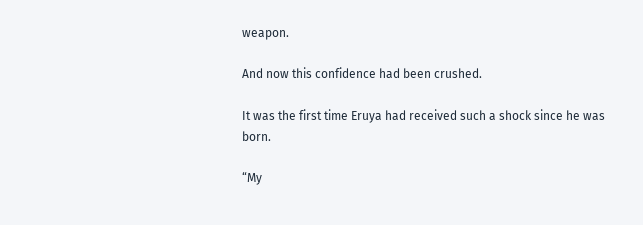weapon.

And now this confidence had been crushed.

It was the first time Eruya had received such a shock since he was born.

“My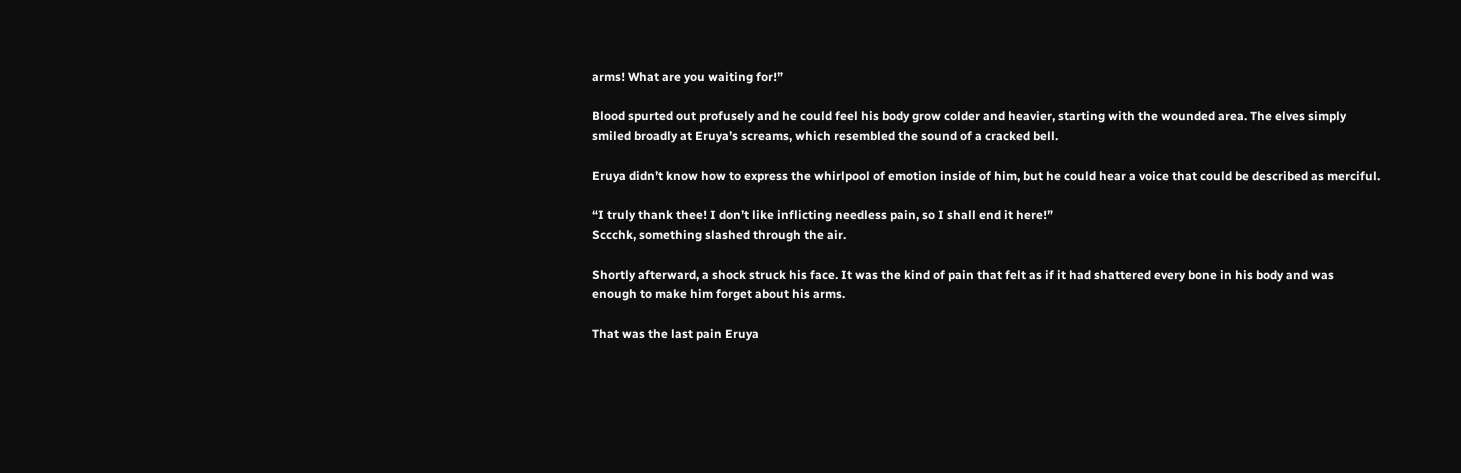arms! What are you waiting for!”

Blood spurted out profusely and he could feel his body grow colder and heavier, starting with the wounded area. The elves simply smiled broadly at Eruya’s screams, which resembled the sound of a cracked bell.

Eruya didn’t know how to express the whirlpool of emotion inside of him, but he could hear a voice that could be described as merciful.

“I truly thank thee! I don’t like inflicting needless pain, so I shall end it here!”
Sccchk, something slashed through the air.

Shortly afterward, a shock struck his face. It was the kind of pain that felt as if it had shattered every bone in his body and was enough to make him forget about his arms.

That was the last pain Eruya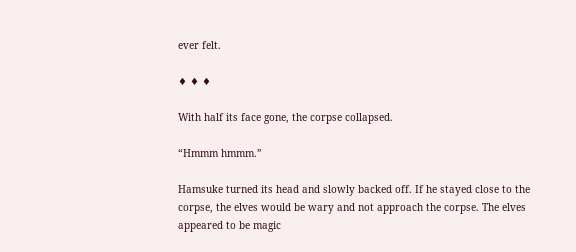ever felt.

♦ ♦ ♦

With half its face gone, the corpse collapsed.

“Hmmm hmmm.”

Hamsuke turned its head and slowly backed off. If he stayed close to the corpse, the elves would be wary and not approach the corpse. The elves appeared to be magic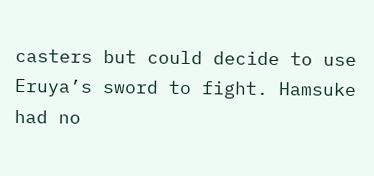casters but could decide to use Eruya’s sword to fight. Hamsuke had no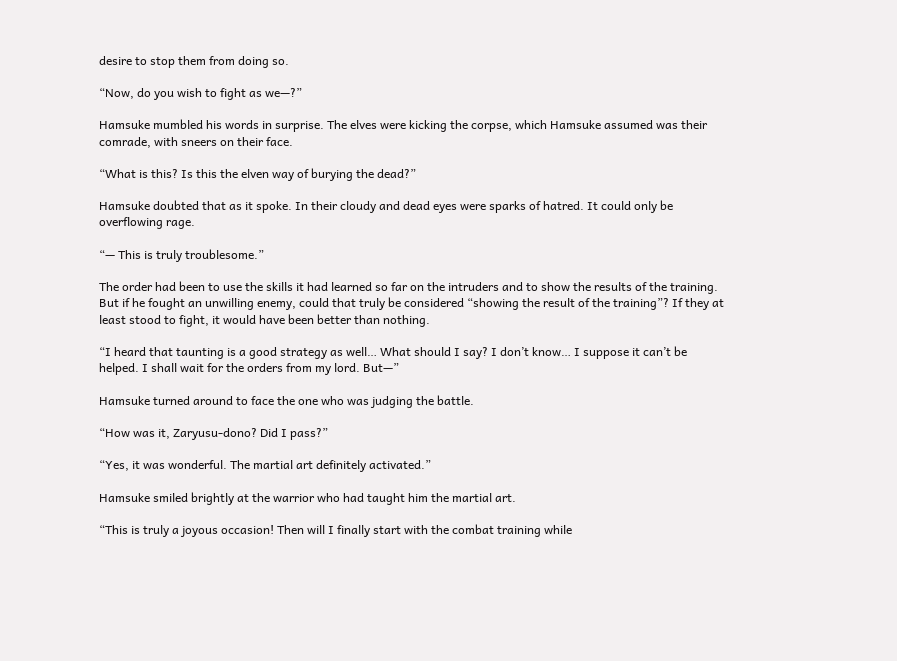desire to stop them from doing so.

“Now, do you wish to fight as we—?”

Hamsuke mumbled his words in surprise. The elves were kicking the corpse, which Hamsuke assumed was their comrade, with sneers on their face.

“What is this? Is this the elven way of burying the dead?”

Hamsuke doubted that as it spoke. In their cloudy and dead eyes were sparks of hatred. It could only be overflowing rage.

“— This is truly troublesome.”

The order had been to use the skills it had learned so far on the intruders and to show the results of the training. But if he fought an unwilling enemy, could that truly be considered “showing the result of the training”? If they at least stood to fight, it would have been better than nothing.

“I heard that taunting is a good strategy as well… What should I say? I don’t know… I suppose it can’t be helped. I shall wait for the orders from my lord. But—”

Hamsuke turned around to face the one who was judging the battle.

“How was it, Zaryusu-dono? Did I pass?”

“Yes, it was wonderful. The martial art definitely activated.”

Hamsuke smiled brightly at the warrior who had taught him the martial art.

“This is truly a joyous occasion! Then will I finally start with the combat training while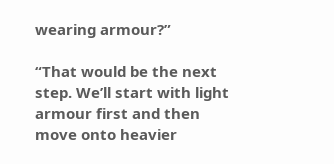wearing armour?”

“That would be the next step. We’ll start with light armour first and then move onto heavier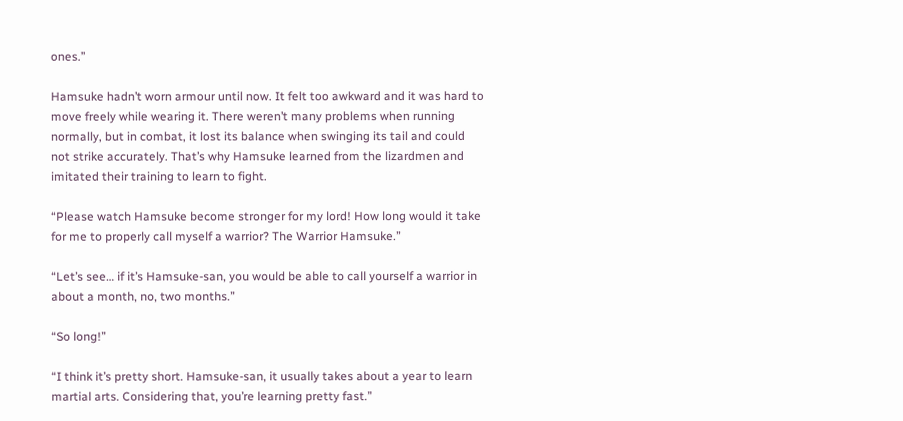ones.”

Hamsuke hadn’t worn armour until now. It felt too awkward and it was hard to move freely while wearing it. There weren’t many problems when running normally, but in combat, it lost its balance when swinging its tail and could not strike accurately. That’s why Hamsuke learned from the lizardmen and imitated their training to learn to fight.

“Please watch Hamsuke become stronger for my lord! How long would it take for me to properly call myself a warrior? The Warrior Hamsuke.”

“Let’s see… if it’s Hamsuke-san, you would be able to call yourself a warrior in about a month, no, two months.”

“So long!”

“I think it’s pretty short. Hamsuke-san, it usually takes about a year to learn martial arts. Considering that, you’re learning pretty fast.”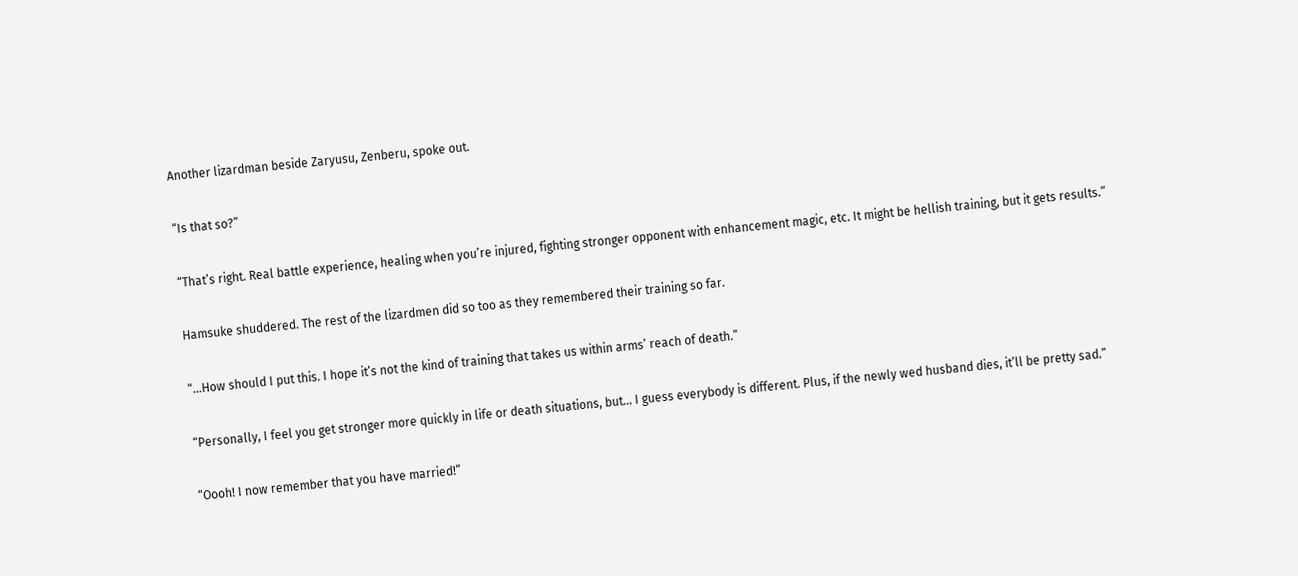Another lizardman beside Zaryusu, Zenberu, spoke out.

“Is that so?”

“That’s right. Real battle experience, healing when you’re injured, fighting stronger opponent with enhancement magic, etc. It might be hellish training, but it gets results.”

Hamsuke shuddered. The rest of the lizardmen did so too as they remembered their training so far.

“…How should I put this. I hope it’s not the kind of training that takes us within arms’ reach of death.”

“Personally, I feel you get stronger more quickly in life or death situations, but… I guess everybody is different. Plus, if the newly wed husband dies, it’ll be pretty sad.”

“Oooh! I now remember that you have married!”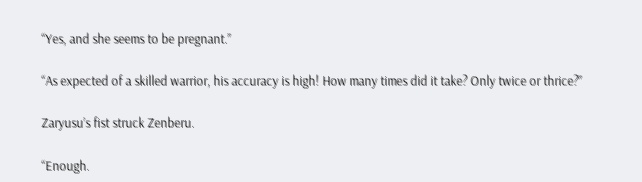“Yes, and she seems to be pregnant.”

“As expected of a skilled warrior, his accuracy is high! How many times did it take? Only twice or thrice?”

Zaryusu’s fist struck Zenberu.

“Enough.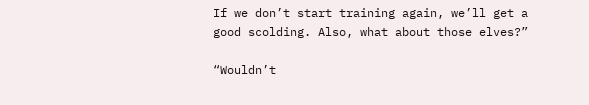If we don’t start training again, we’ll get a good scolding. Also, what about those elves?”

“Wouldn’t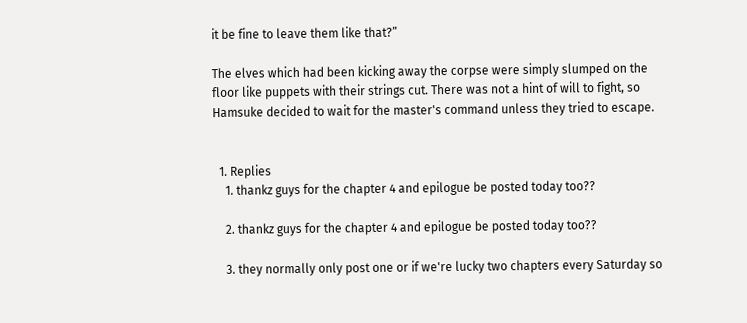it be fine to leave them like that?”

The elves which had been kicking away the corpse were simply slumped on the floor like puppets with their strings cut. There was not a hint of will to fight, so Hamsuke decided to wait for the master's command unless they tried to escape.


  1. Replies
    1. thankz guys for the chapter 4 and epilogue be posted today too??

    2. thankz guys for the chapter 4 and epilogue be posted today too??

    3. they normally only post one or if we're lucky two chapters every Saturday so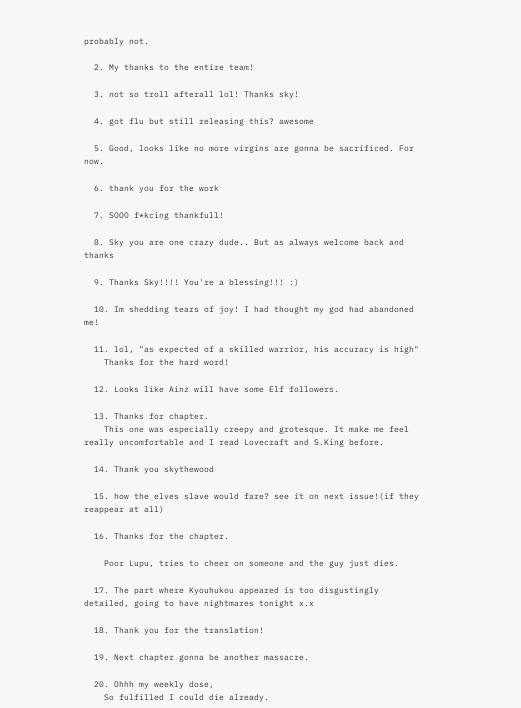probably not.

  2. My thanks to the entire team!

  3. not so troll afterall lol! Thanks sky!

  4. got flu but still releasing this? awesome

  5. Good, looks like no more virgins are gonna be sacrificed. For now.

  6. thank you for the work

  7. SOOO f*kcing thankfull!

  8. Sky you are one crazy dude.. But as always welcome back and thanks

  9. Thanks Sky!!!! You're a blessing!!! :)

  10. Im shedding tears of joy! I had thought my god had abandoned me!

  11. lol, "as expected of a skilled warrior, his accuracy is high"
    Thanks for the hard word!

  12. Looks like Ainz will have some Elf followers.

  13. Thanks for chapter.
    This one was especially creepy and grotesque. It make me feel really uncomfortable and I read Lovecraft and S.King before.

  14. Thank you skythewood

  15. how the elves slave would fare? see it on next issue!(if they reappear at all)

  16. Thanks for the chapter.

    Poor Lupu, tries to cheer on someone and the guy just dies.

  17. The part where Kyouhukou appeared is too disgustingly detailed, going to have nightmares tonight x.x

  18. Thank you for the translation!

  19. Next chapter gonna be another massacre.

  20. Ohhh my weekly dose,
    So fulfilled I could die already.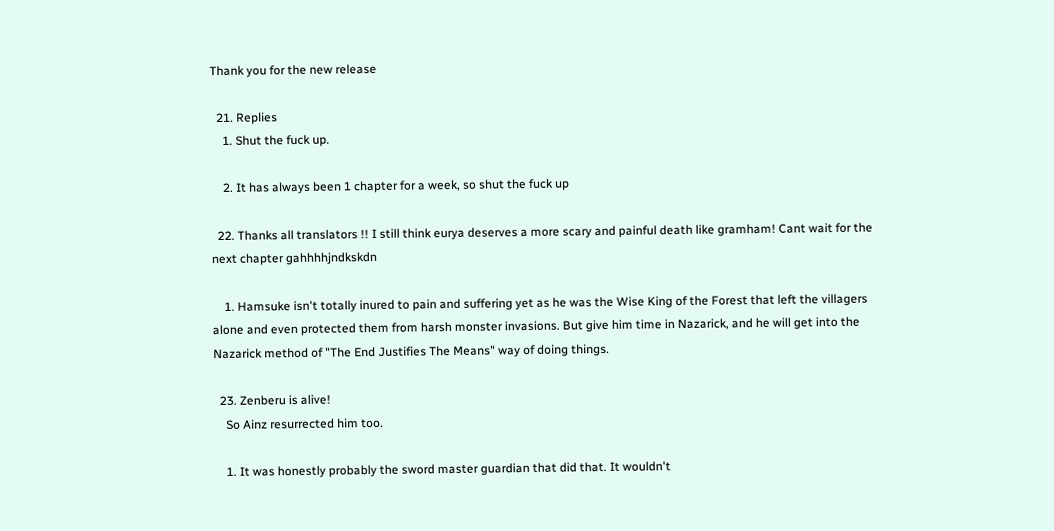Thank you for the new release

  21. Replies
    1. Shut the fuck up.

    2. It has always been 1 chapter for a week, so shut the fuck up

  22. Thanks all translators !! I still think eurya deserves a more scary and painful death like gramham! Cant wait for the next chapter gahhhhjndkskdn

    1. Hamsuke isn't totally inured to pain and suffering yet as he was the Wise King of the Forest that left the villagers alone and even protected them from harsh monster invasions. But give him time in Nazarick, and he will get into the Nazarick method of "The End Justifies The Means" way of doing things.

  23. Zenberu is alive!
    So Ainz resurrected him too.

    1. It was honestly probably the sword master guardian that did that. It wouldn't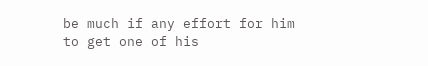be much if any effort for him to get one of his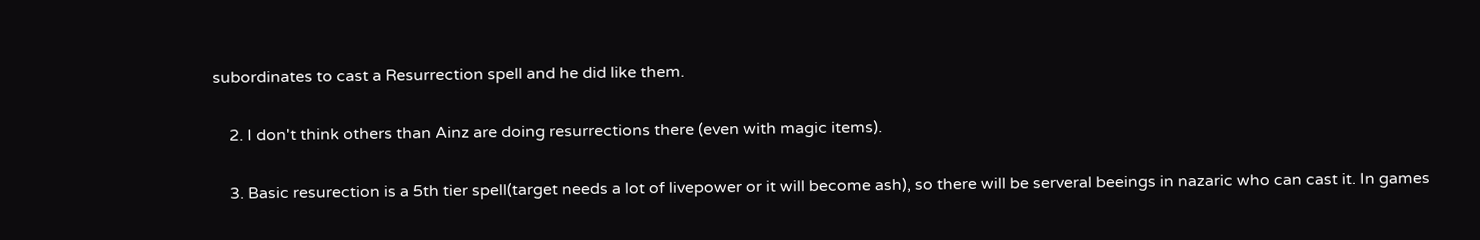subordinates to cast a Resurrection spell and he did like them.

    2. I don't think others than Ainz are doing resurrections there (even with magic items).

    3. Basic resurection is a 5th tier spell(target needs a lot of livepower or it will become ash), so there will be serveral beeings in nazaric who can cast it. In games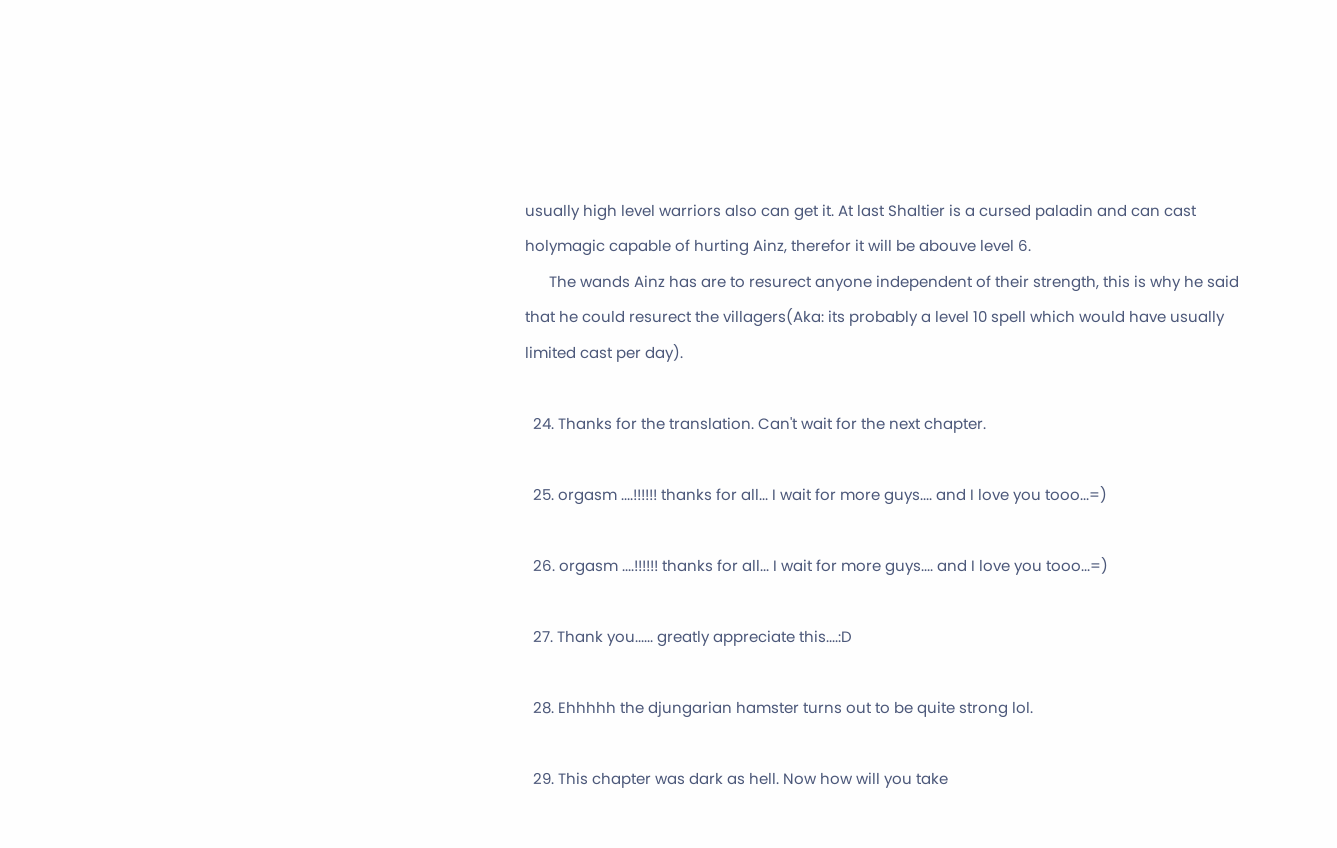usually high level warriors also can get it. At last Shaltier is a cursed paladin and can cast holymagic capable of hurting Ainz, therefor it will be abouve level 6.
      The wands Ainz has are to resurect anyone independent of their strength, this is why he said that he could resurect the villagers(Aka: its probably a level 10 spell which would have usually limited cast per day).

  24. Thanks for the translation. Can't wait for the next chapter.

  25. orgasm ....!!!!!! thanks for all... I wait for more guys.... and I love you tooo...=)

  26. orgasm ....!!!!!! thanks for all... I wait for more guys.... and I love you tooo...=)

  27. Thank you...... greatly appreciate this....:D

  28. Ehhhhh the djungarian hamster turns out to be quite strong lol.

  29. This chapter was dark as hell. Now how will you take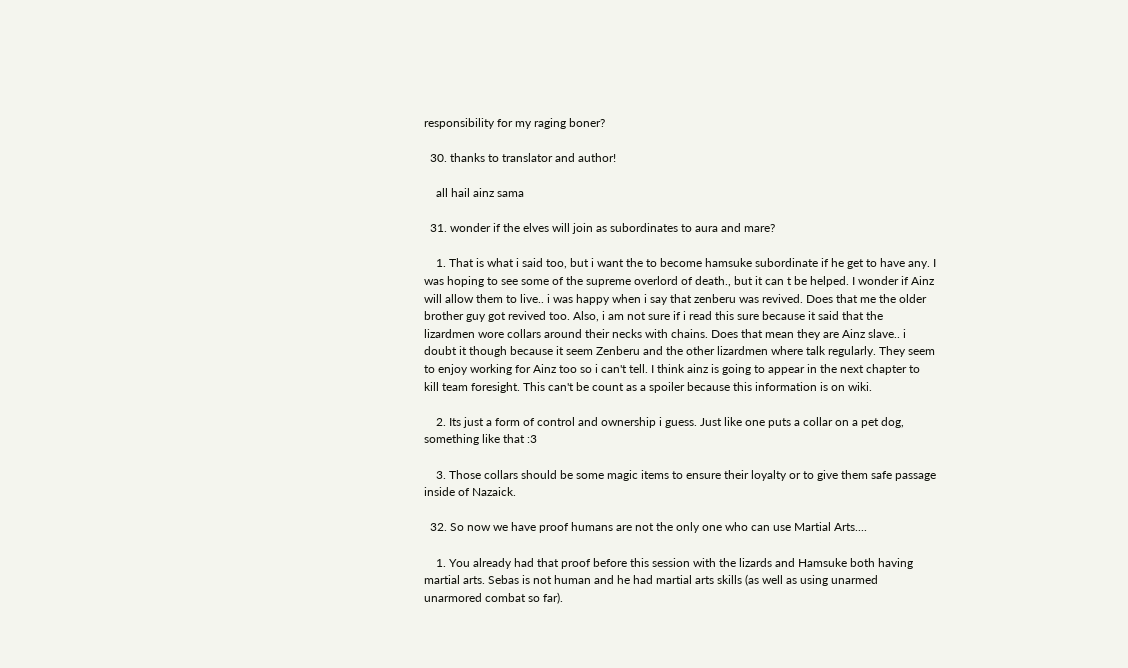responsibility for my raging boner?

  30. thanks to translator and author!

    all hail ainz sama

  31. wonder if the elves will join as subordinates to aura and mare?

    1. That is what i said too, but i want the to become hamsuke subordinate if he get to have any. I was hoping to see some of the supreme overlord of death., but it can t be helped. I wonder if Ainz will allow them to live.. i was happy when i say that zenberu was revived. Does that me the older brother guy got revived too. Also, i am not sure if i read this sure because it said that the lizardmen wore collars around their necks with chains. Does that mean they are Ainz slave.. i doubt it though because it seem Zenberu and the other lizardmen where talk regularly. They seem to enjoy working for Ainz too so i can't tell. I think ainz is going to appear in the next chapter to kill team foresight. This can't be count as a spoiler because this information is on wiki.

    2. Its just a form of control and ownership i guess. Just like one puts a collar on a pet dog, something like that :3

    3. Those collars should be some magic items to ensure their loyalty or to give them safe passage inside of Nazaick.

  32. So now we have proof humans are not the only one who can use Martial Arts....

    1. You already had that proof before this session with the lizards and Hamsuke both having martial arts. Sebas is not human and he had martial arts skills (as well as using unarmed unarmored combat so far).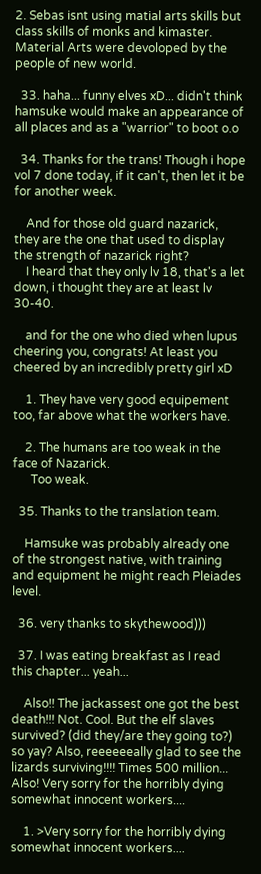2. Sebas isnt using matial arts skills but class skills of monks and kimaster. Material Arts were devoloped by the people of new world.

  33. haha... funny elves xD... didn't think hamsuke would make an appearance of all places and as a "warrior" to boot o.o

  34. Thanks for the trans! Though i hope vol 7 done today, if it can't, then let it be for another week.

    And for those old guard nazarick, they are the one that used to display the strength of nazarick right?
    I heard that they only lv 18, that's a let down, i thought they are at least lv 30-40.

    and for the one who died when lupus cheering you, congrats! At least you cheered by an incredibly pretty girl xD

    1. They have very good equipement too, far above what the workers have.

    2. The humans are too weak in the face of Nazarick.
      Too weak.

  35. Thanks to the translation team.

    Hamsuke was probably already one of the strongest native, with training and equipment he might reach Pleiades level.

  36. very thanks to skythewood)))

  37. I was eating breakfast as I read this chapter... yeah...

    Also!! The jackassest one got the best death!!! Not. Cool. But the elf slaves survived? (did they/are they going to?) so yay? Also, reeeeeeally glad to see the lizards surviving!!!! Times 500 million... Also! Very sorry for the horribly dying somewhat innocent workers....

    1. >Very sorry for the horribly dying somewhat innocent workers....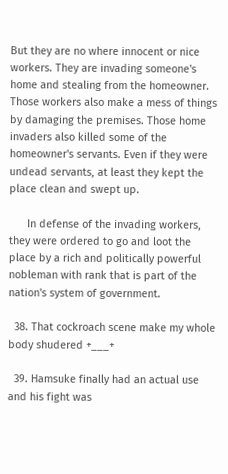But they are no where innocent or nice workers. They are invading someone's home and stealing from the homeowner. Those workers also make a mess of things by damaging the premises. Those home invaders also killed some of the homeowner's servants. Even if they were undead servants, at least they kept the place clean and swept up.

      In defense of the invading workers, they were ordered to go and loot the place by a rich and politically powerful nobleman with rank that is part of the nation's system of government.

  38. That cockroach scene make my whole body shudered +___+

  39. Hamsuke finally had an actual use and his fight was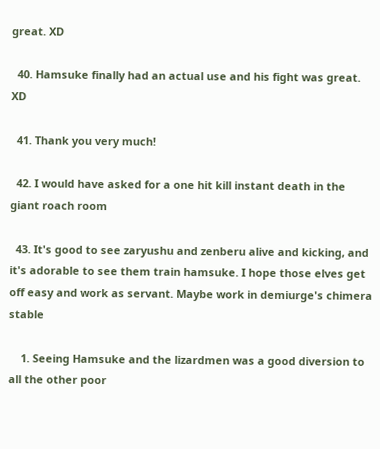great. XD

  40. Hamsuke finally had an actual use and his fight was great. XD

  41. Thank you very much!

  42. I would have asked for a one hit kill instant death in the giant roach room

  43. It's good to see zaryushu and zenberu alive and kicking, and it's adorable to see them train hamsuke. I hope those elves get off easy and work as servant. Maybe work in demiurge's chimera stable

    1. Seeing Hamsuke and the lizardmen was a good diversion to all the other poor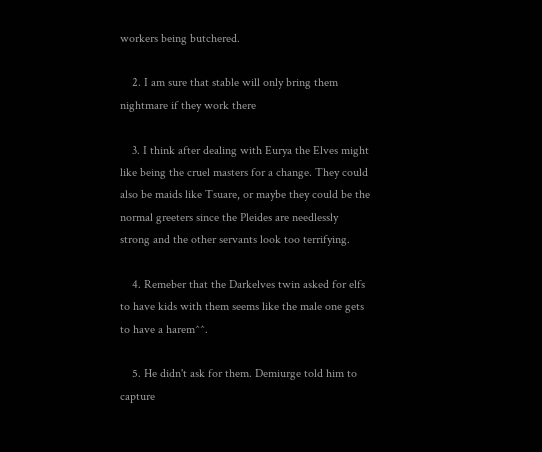workers being butchered.

    2. I am sure that stable will only bring them nightmare if they work there

    3. I think after dealing with Eurya the Elves might like being the cruel masters for a change. They could also be maids like Tsuare, or maybe they could be the normal greeters since the Pleides are needlessly strong and the other servants look too terrifying.

    4. Remeber that the Darkelves twin asked for elfs to have kids with them seems like the male one gets to have a harem^^.

    5. He didn't ask for them. Demiurge told him to capture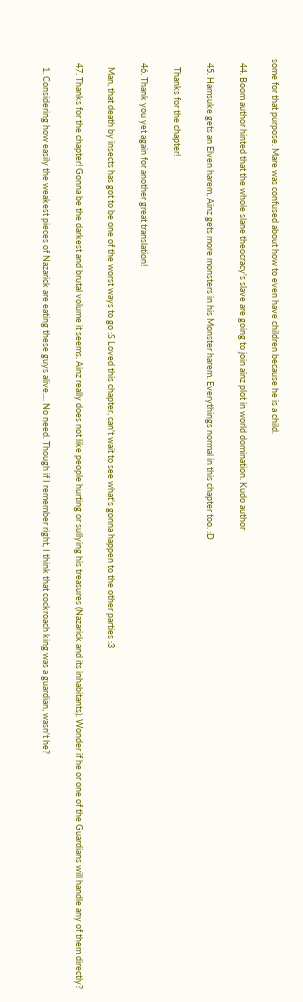some for that purpose. Mare was confused about how to even have children because he is a child.

  44. Boom author hinted that the whole slane theocracy's slave are going to join ainz plot in world domination. Kudo author

  45. Hamsuke gets an Elven harem, Ainz gets more monsters in his Monster harem. Everythings normal in this chapter too. :D

    Thanks for the chapter!

  46. Thank you yet again for another great translation!

    Man, that death by insects has got to be one of the worst ways to go :S Loved this chapter, can't wait to see what's gonna happen to the other parties :3

  47. Thanks for the chapter! Gonna be the darkest and brutal volume it seems. Ainz really does not like people hurting or sullying his treasures (Nazarick and its inhabitants). Wonder if he or one of the Guardians will handle any of them directly?

    1. Considering how easily the weakest pieces of Nazarick are eating these guys alive.... No need. Though if I remember right, I think that cockroach king was a guardian, wasn't he?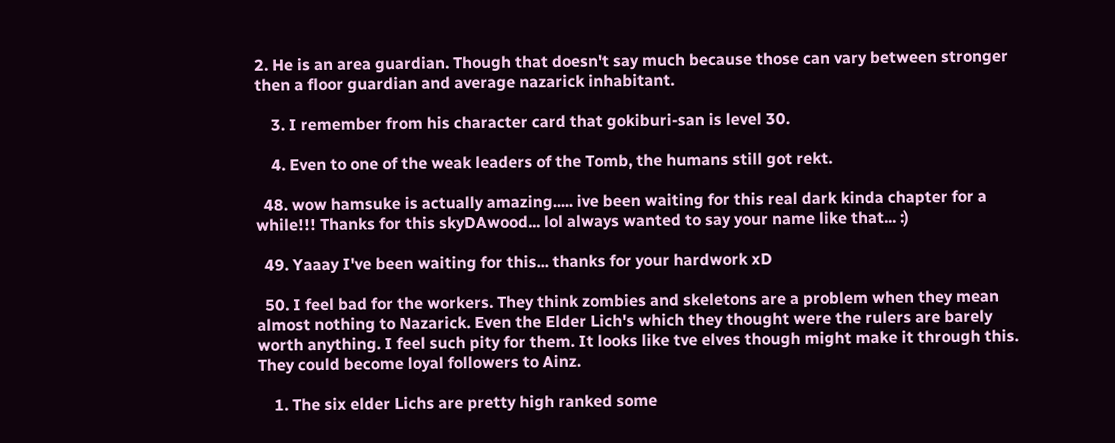2. He is an area guardian. Though that doesn't say much because those can vary between stronger then a floor guardian and average nazarick inhabitant.

    3. I remember from his character card that gokiburi-san is level 30.

    4. Even to one of the weak leaders of the Tomb, the humans still got rekt.

  48. wow hamsuke is actually amazing..... ive been waiting for this real dark kinda chapter for a while!!! Thanks for this skyDAwood... lol always wanted to say your name like that... :)

  49. Yaaay I've been waiting for this... thanks for your hardwork xD

  50. I feel bad for the workers. They think zombies and skeletons are a problem when they mean almost nothing to Nazarick. Even the Elder Lich's which they thought were the rulers are barely worth anything. I feel such pity for them. It looks like tve elves though might make it through this. They could become loyal followers to Ainz.

    1. The six elder Lichs are pretty high ranked some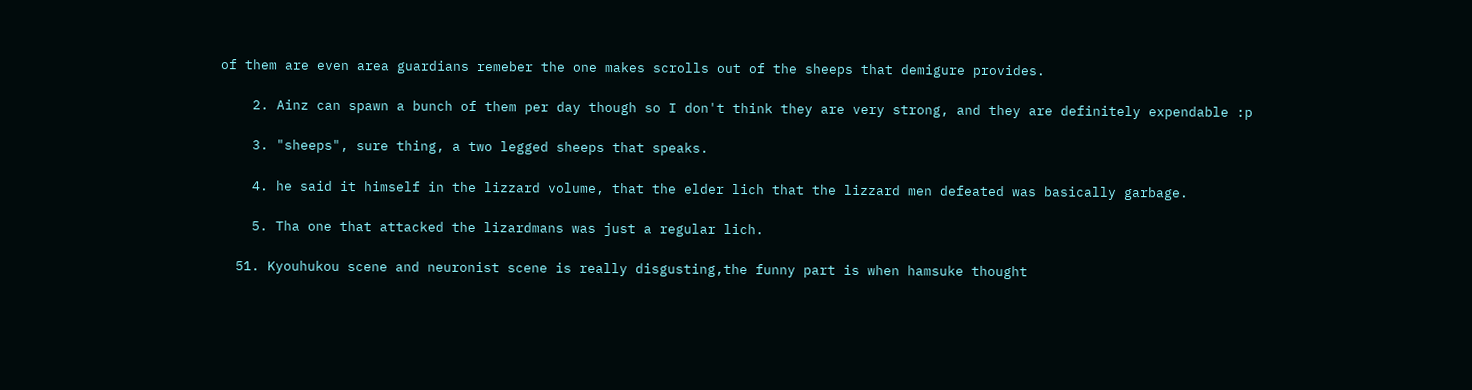of them are even area guardians remeber the one makes scrolls out of the sheeps that demigure provides.

    2. Ainz can spawn a bunch of them per day though so I don't think they are very strong, and they are definitely expendable :p

    3. "sheeps", sure thing, a two legged sheeps that speaks.

    4. he said it himself in the lizzard volume, that the elder lich that the lizzard men defeated was basically garbage.

    5. Tha one that attacked the lizardmans was just a regular lich.

  51. Kyouhukou scene and neuronist scene is really disgusting,the funny part is when hamsuke thought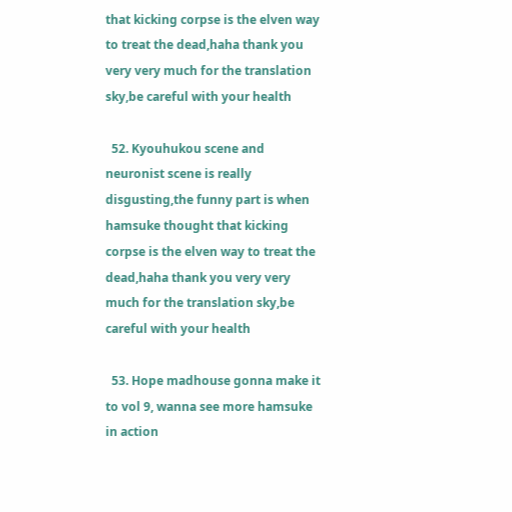that kicking corpse is the elven way to treat the dead,haha thank you very very much for the translation sky,be careful with your health

  52. Kyouhukou scene and neuronist scene is really disgusting,the funny part is when hamsuke thought that kicking corpse is the elven way to treat the dead,haha thank you very very much for the translation sky,be careful with your health

  53. Hope madhouse gonna make it to vol 9, wanna see more hamsuke in action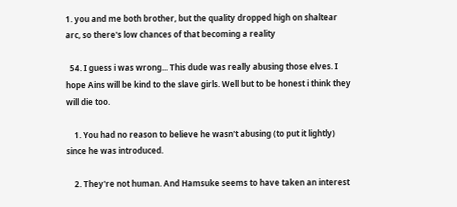1. you and me both brother, but the quality dropped high on shaltear arc, so there's low chances of that becoming a reality

  54. I guess i was wrong... This dude was really abusing those elves. I hope Ains will be kind to the slave girls. Well but to be honest i think they will die too.

    1. You had no reason to believe he wasn't abusing (to put it lightly) since he was introduced.

    2. They're not human. And Hamsuke seems to have taken an interest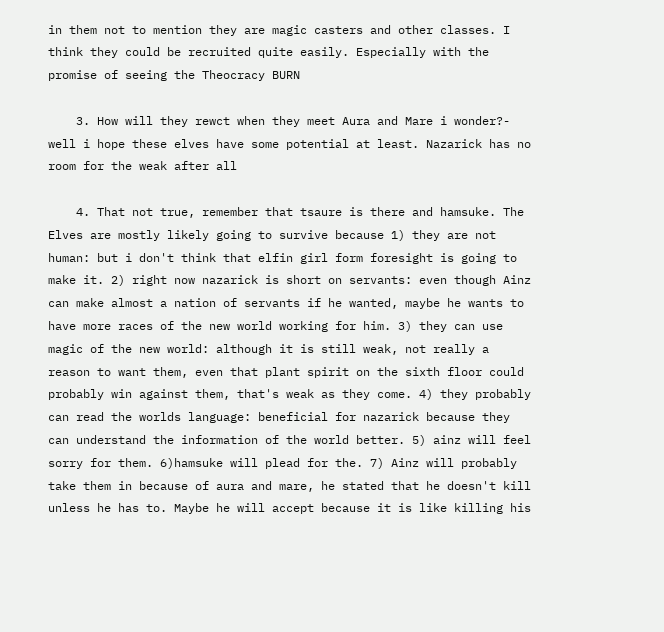in them not to mention they are magic casters and other classes. I think they could be recruited quite easily. Especially with the promise of seeing the Theocracy BURN

    3. How will they rewct when they meet Aura and Mare i wonder?- well i hope these elves have some potential at least. Nazarick has no room for the weak after all

    4. That not true, remember that tsaure is there and hamsuke. The Elves are mostly likely going to survive because 1) they are not human: but i don't think that elfin girl form foresight is going to make it. 2) right now nazarick is short on servants: even though Ainz can make almost a nation of servants if he wanted, maybe he wants to have more races of the new world working for him. 3) they can use magic of the new world: although it is still weak, not really a reason to want them, even that plant spirit on the sixth floor could probably win against them, that's weak as they come. 4) they probably can read the worlds language: beneficial for nazarick because they can understand the information of the world better. 5) ainz will feel sorry for them. 6)hamsuke will plead for the. 7) Ainz will probably take them in because of aura and mare, he stated that he doesn't kill unless he has to. Maybe he will accept because it is like killing his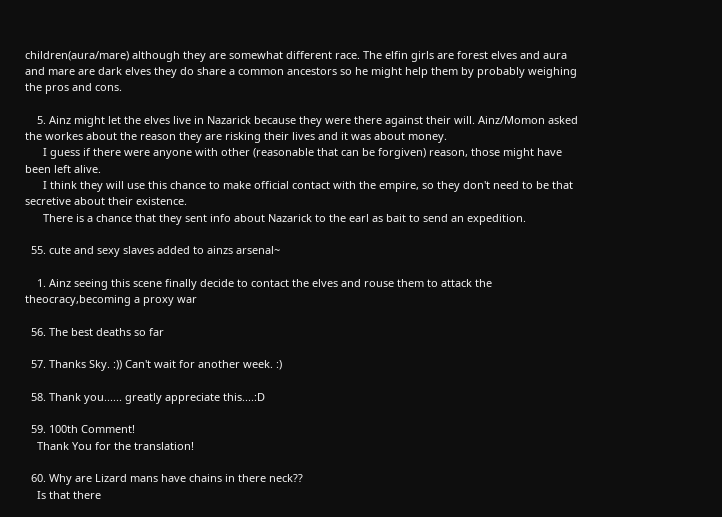children(aura/mare) although they are somewhat different race. The elfin girls are forest elves and aura and mare are dark elves they do share a common ancestors so he might help them by probably weighing the pros and cons.

    5. Ainz might let the elves live in Nazarick because they were there against their will. Ainz/Momon asked the workes about the reason they are risking their lives and it was about money.
      I guess if there were anyone with other (reasonable that can be forgiven) reason, those might have been left alive.
      I think they will use this chance to make official contact with the empire, so they don't need to be that secretive about their existence.
      There is a chance that they sent info about Nazarick to the earl as bait to send an expedition.

  55. cute and sexy slaves added to ainzs arsenal~

    1. Ainz seeing this scene finally decide to contact the elves and rouse them to attack the theocracy,becoming a proxy war

  56. The best deaths so far

  57. Thanks Sky. :)) Can't wait for another week. :)

  58. Thank you...... greatly appreciate this....:D

  59. 100th Comment!
    Thank You for the translation!

  60. Why are Lizard mans have chains in there neck??
    Is that there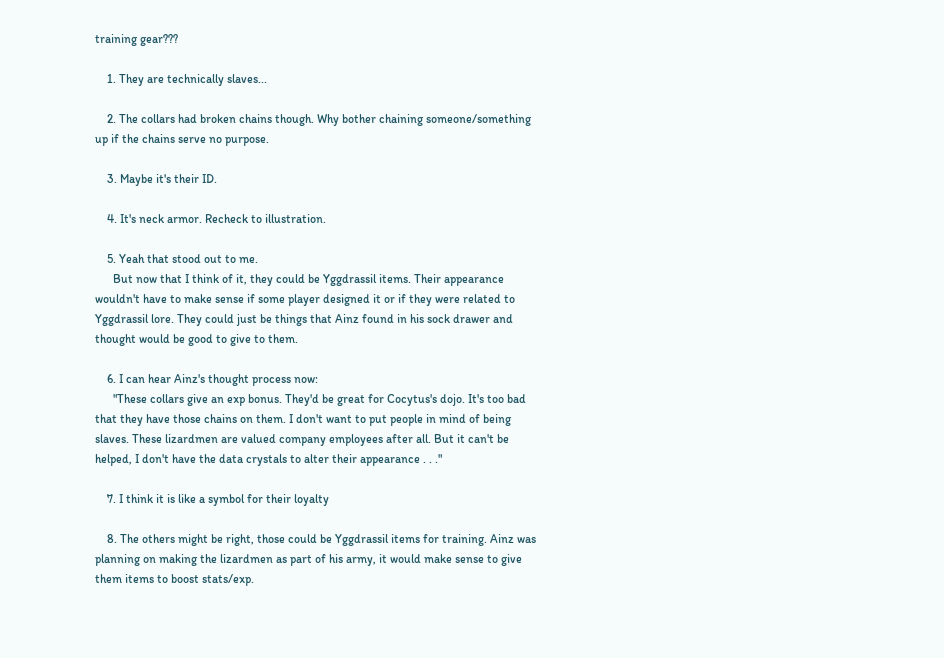training gear???

    1. They are technically slaves...

    2. The collars had broken chains though. Why bother chaining someone/something up if the chains serve no purpose.

    3. Maybe it's their ID.

    4. It's neck armor. Recheck to illustration.

    5. Yeah that stood out to me.
      But now that I think of it, they could be Yggdrassil items. Their appearance wouldn't have to make sense if some player designed it or if they were related to Yggdrassil lore. They could just be things that Ainz found in his sock drawer and thought would be good to give to them.

    6. I can hear Ainz's thought process now:
      "These collars give an exp bonus. They'd be great for Cocytus's dojo. It's too bad that they have those chains on them. I don't want to put people in mind of being slaves. These lizardmen are valued company employees after all. But it can't be helped, I don't have the data crystals to alter their appearance . . ."

    7. I think it is like a symbol for their loyalty

    8. The others might be right, those could be Yggdrassil items for training. Ainz was planning on making the lizardmen as part of his army, it would make sense to give them items to boost stats/exp.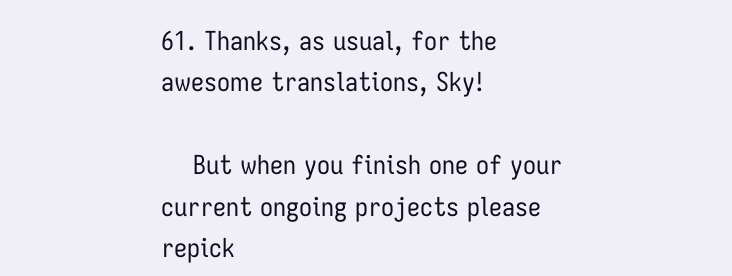61. Thanks, as usual, for the awesome translations, Sky!

    But when you finish one of your current ongoing projects please repick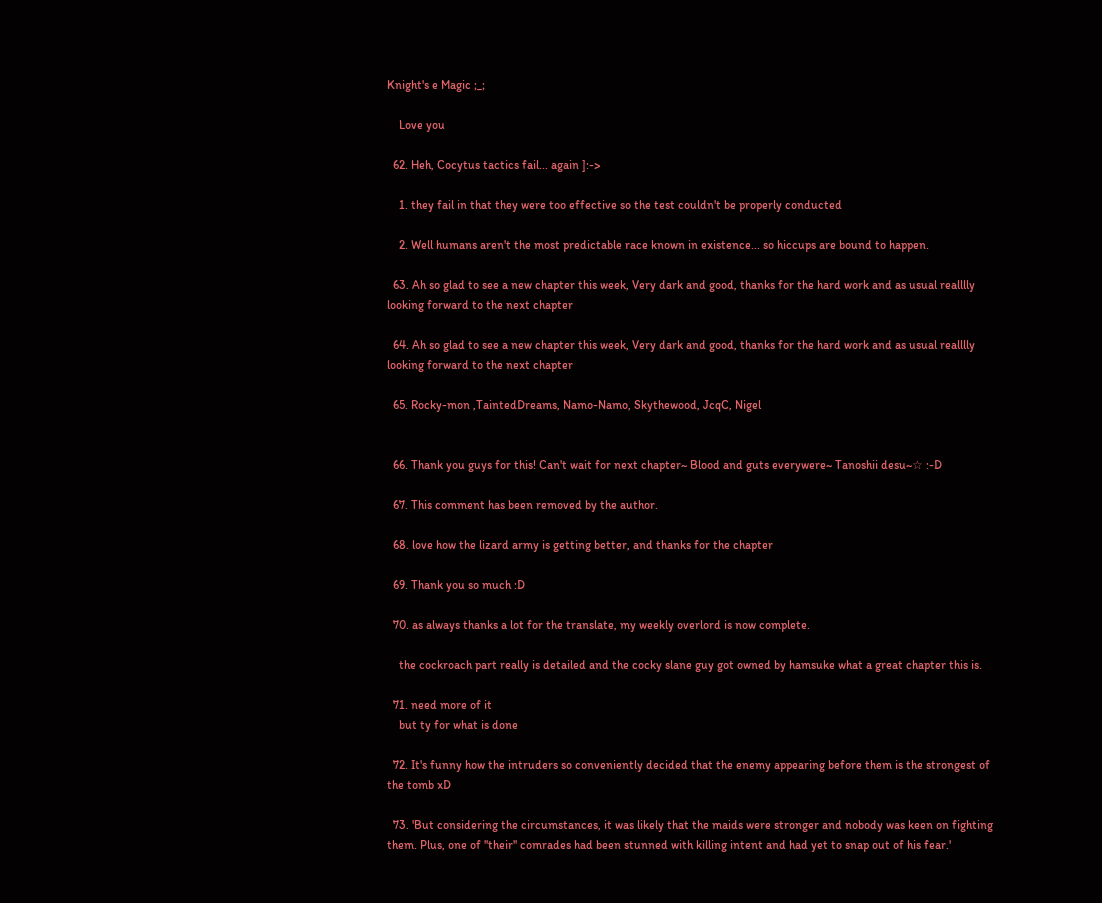Knight's e Magic ;_;

    Love you

  62. Heh, Cocytus tactics fail... again ]:->

    1. they fail in that they were too effective so the test couldn't be properly conducted

    2. Well humans aren't the most predictable race known in existence... so hiccups are bound to happen.

  63. Ah so glad to see a new chapter this week, Very dark and good, thanks for the hard work and as usual realllly looking forward to the next chapter

  64. Ah so glad to see a new chapter this week, Very dark and good, thanks for the hard work and as usual realllly looking forward to the next chapter

  65. Rocky-mon ,TaintedDreams, Namo-Namo, Skythewood, JcqC, Nigel


  66. Thank you guys for this! Can't wait for next chapter~ Blood and guts everywere~ Tanoshii desu~☆ :-D

  67. This comment has been removed by the author.

  68. love how the lizard army is getting better, and thanks for the chapter

  69. Thank you so much :D

  70. as always thanks a lot for the translate, my weekly overlord is now complete.

    the cockroach part really is detailed and the cocky slane guy got owned by hamsuke what a great chapter this is.

  71. need more of it
    but ty for what is done

  72. It's funny how the intruders so conveniently decided that the enemy appearing before them is the strongest of the tomb xD

  73. 'But considering the circumstances, it was likely that the maids were stronger and nobody was keen on fighting them. Plus, one of ''their'' comrades had been stunned with killing intent and had yet to snap out of his fear.'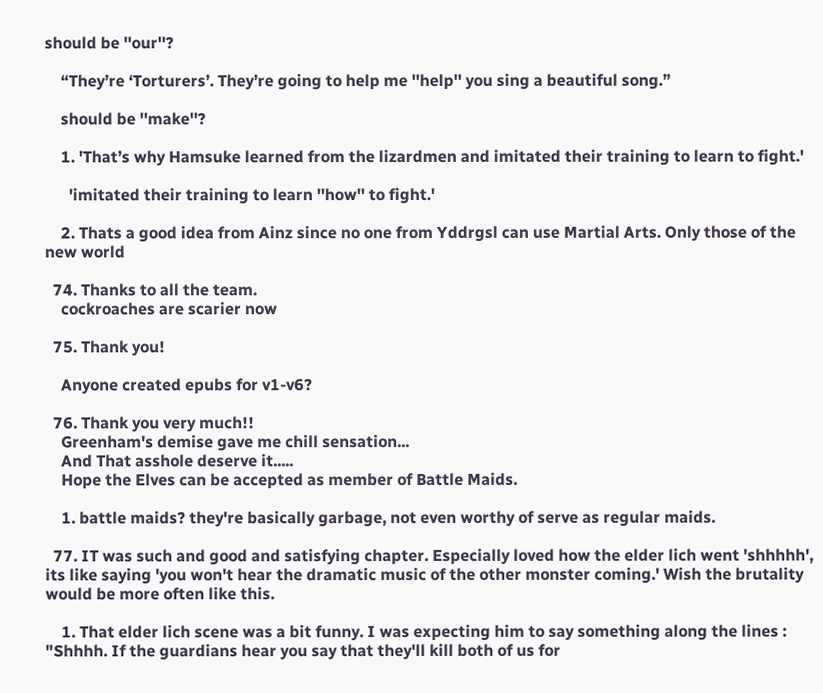should be ''our''?

    “They’re ‘Torturers’. They’re going to help me ''help'' you sing a beautiful song.”

    should be ''make''?

    1. 'That’s why Hamsuke learned from the lizardmen and imitated their training to learn to fight.'

      'imitated their training to learn ''how'' to fight.'

    2. Thats a good idea from Ainz since no one from Yddrgsl can use Martial Arts. Only those of the new world

  74. Thanks to all the team.
    cockroaches are scarier now

  75. Thank you!

    Anyone created epubs for v1-v6?

  76. Thank you very much!!
    Greenham's demise gave me chill sensation...
    And That asshole deserve it.....
    Hope the Elves can be accepted as member of Battle Maids.

    1. battle maids? they're basically garbage, not even worthy of serve as regular maids.

  77. IT was such and good and satisfying chapter. Especially loved how the elder lich went 'shhhhh', its like saying 'you won't hear the dramatic music of the other monster coming.' Wish the brutality would be more often like this.

    1. That elder lich scene was a bit funny. I was expecting him to say something along the lines : "Shhhh. If the guardians hear you say that they'll kill both of us for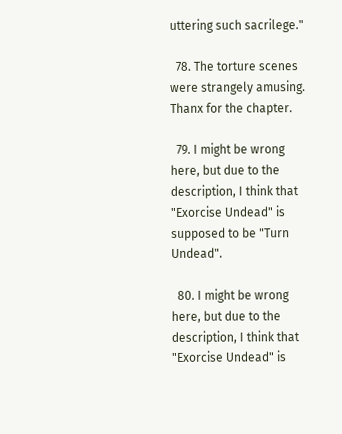uttering such sacrilege."

  78. The torture scenes were strangely amusing. Thanx for the chapter.

  79. I might be wrong here, but due to the description, I think that "Exorcise Undead" is supposed to be "Turn Undead".

  80. I might be wrong here, but due to the description, I think that "Exorcise Undead" is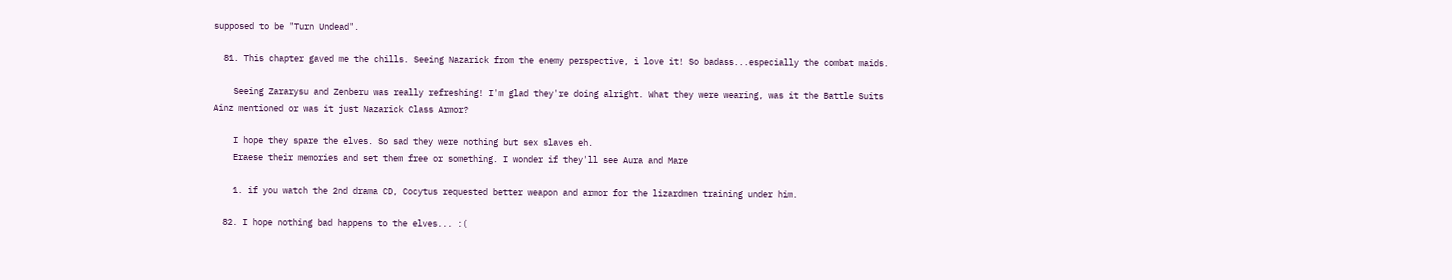supposed to be "Turn Undead".

  81. This chapter gaved me the chills. Seeing Nazarick from the enemy perspective, i love it! So badass...especially the combat maids.

    Seeing Zararysu and Zenberu was really refreshing! I'm glad they're doing alright. What they were wearing, was it the Battle Suits Ainz mentioned or was it just Nazarick Class Armor?

    I hope they spare the elves. So sad they were nothing but sex slaves eh.
    Eraese their memories and set them free or something. I wonder if they'll see Aura and Mare

    1. if you watch the 2nd drama CD, Cocytus requested better weapon and armor for the lizardmen training under him.

  82. I hope nothing bad happens to the elves... :(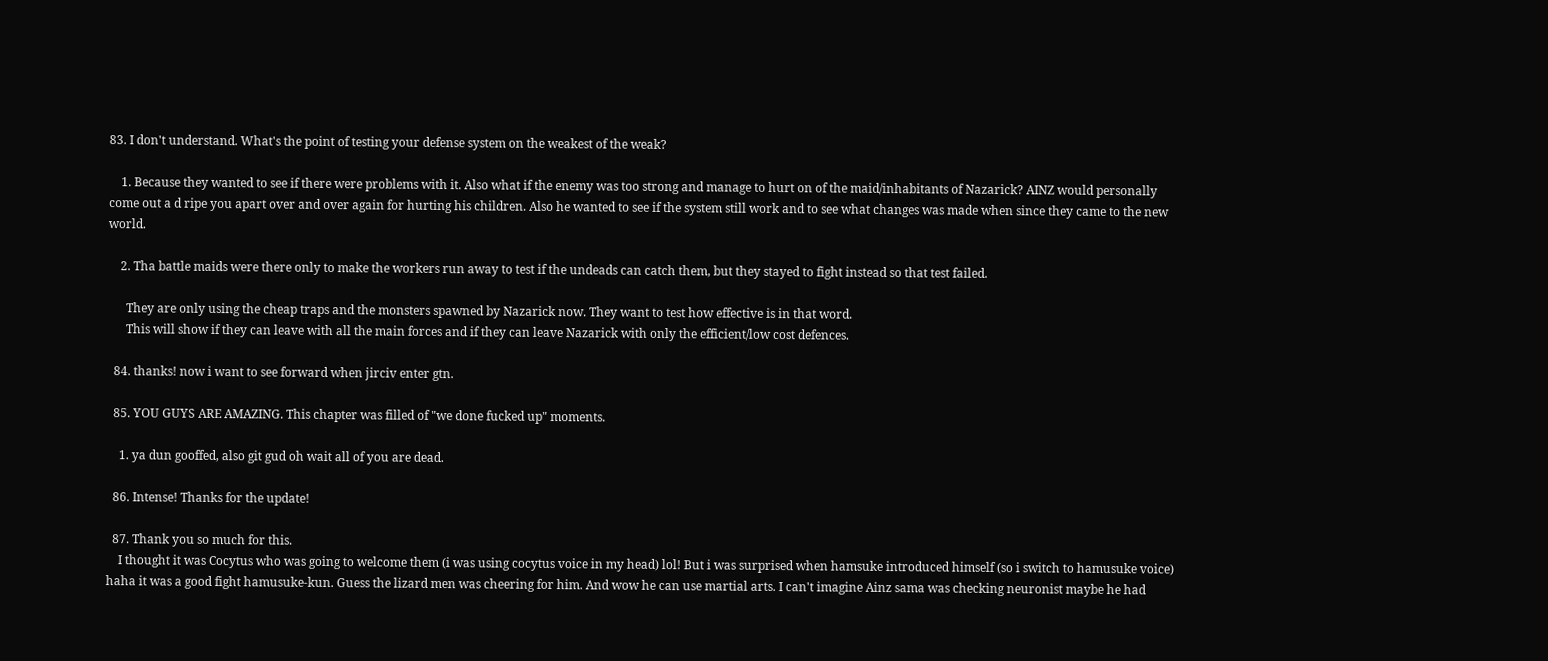83. I don't understand. What's the point of testing your defense system on the weakest of the weak?

    1. Because they wanted to see if there were problems with it. Also what if the enemy was too strong and manage to hurt on of the maid/inhabitants of Nazarick? AINZ would personally come out a d ripe you apart over and over again for hurting his children. Also he wanted to see if the system still work and to see what changes was made when since they came to the new world.

    2. Tha battle maids were there only to make the workers run away to test if the undeads can catch them, but they stayed to fight instead so that test failed.

      They are only using the cheap traps and the monsters spawned by Nazarick now. They want to test how effective is in that word.
      This will show if they can leave with all the main forces and if they can leave Nazarick with only the efficient/low cost defences.

  84. thanks! now i want to see forward when jirciv enter gtn.

  85. YOU GUYS ARE AMAZING. This chapter was filled of "we done fucked up" moments.

    1. ya dun gooffed, also git gud oh wait all of you are dead.

  86. Intense! Thanks for the update!

  87. Thank you so much for this.
    I thought it was Cocytus who was going to welcome them (i was using cocytus voice in my head) lol! But i was surprised when hamsuke introduced himself (so i switch to hamusuke voice) haha it was a good fight hamusuke-kun. Guess the lizard men was cheering for him. And wow he can use martial arts. I can't imagine Ainz sama was checking neuronist maybe he had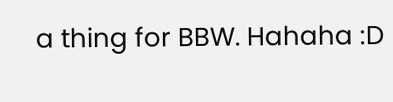a thing for BBW. Hahaha :D